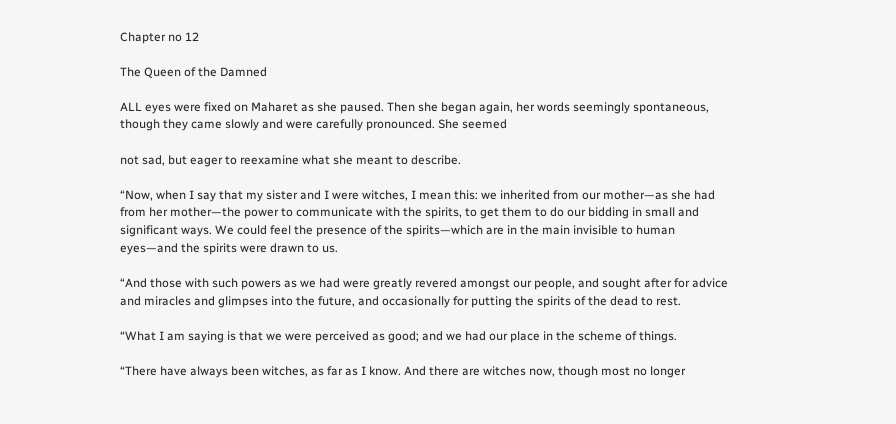Chapter no 12

The Queen of the Damned

ALL eyes were fixed on Maharet as she paused. Then she began again, her words seemingly spontaneous, though they came slowly and were carefully pronounced. She seemed

not sad, but eager to reexamine what she meant to describe.

“Now, when I say that my sister and I were witches, I mean this: we inherited from our mother—as she had from her mother—the power to communicate with the spirits, to get them to do our bidding in small and significant ways. We could feel the presence of the spirits—which are in the main invisible to human eyes—and the spirits were drawn to us.

“And those with such powers as we had were greatly revered amongst our people, and sought after for advice and miracles and glimpses into the future, and occasionally for putting the spirits of the dead to rest.

“What I am saying is that we were perceived as good; and we had our place in the scheme of things.

“There have always been witches, as far as I know. And there are witches now, though most no longer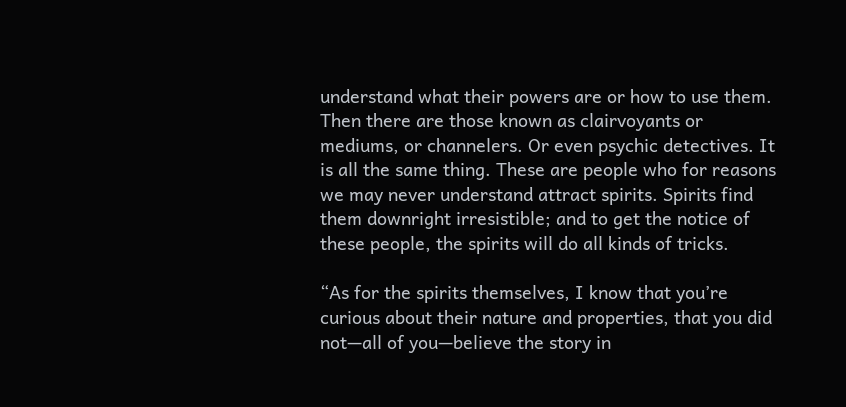understand what their powers are or how to use them. Then there are those known as clairvoyants or mediums, or channelers. Or even psychic detectives. It is all the same thing. These are people who for reasons we may never understand attract spirits. Spirits find them downright irresistible; and to get the notice of these people, the spirits will do all kinds of tricks.

“As for the spirits themselves, I know that you’re curious about their nature and properties, that you did not—all of you—believe the story in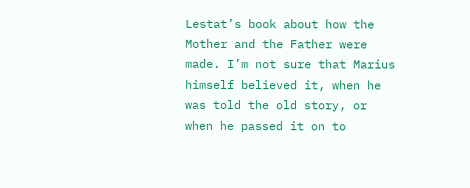Lestat’s book about how the Mother and the Father were made. I’m not sure that Marius himself believed it, when he was told the old story, or when he passed it on to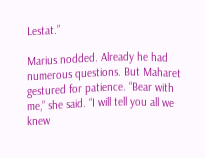Lestat.”

Marius nodded. Already he had numerous questions. But Maharet gestured for patience. “Bear with me,” she said. “I will tell you all we knew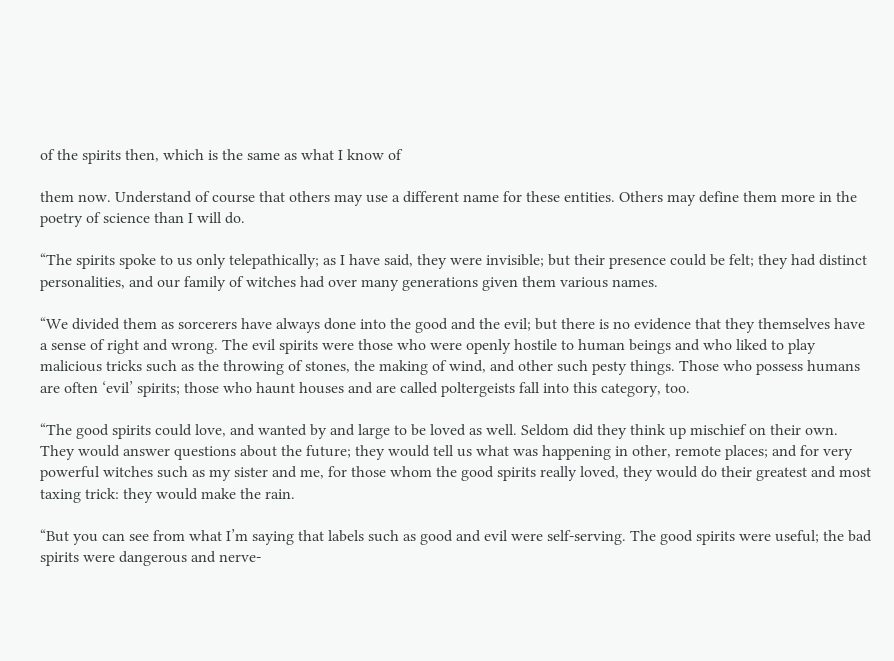of the spirits then, which is the same as what I know of

them now. Understand of course that others may use a different name for these entities. Others may define them more in the poetry of science than I will do.

“The spirits spoke to us only telepathically; as I have said, they were invisible; but their presence could be felt; they had distinct personalities, and our family of witches had over many generations given them various names.

“We divided them as sorcerers have always done into the good and the evil; but there is no evidence that they themselves have a sense of right and wrong. The evil spirits were those who were openly hostile to human beings and who liked to play malicious tricks such as the throwing of stones, the making of wind, and other such pesty things. Those who possess humans are often ‘evil’ spirits; those who haunt houses and are called poltergeists fall into this category, too.

“The good spirits could love, and wanted by and large to be loved as well. Seldom did they think up mischief on their own. They would answer questions about the future; they would tell us what was happening in other, remote places; and for very powerful witches such as my sister and me, for those whom the good spirits really loved, they would do their greatest and most taxing trick: they would make the rain.

“But you can see from what I’m saying that labels such as good and evil were self-serving. The good spirits were useful; the bad spirits were dangerous and nerve-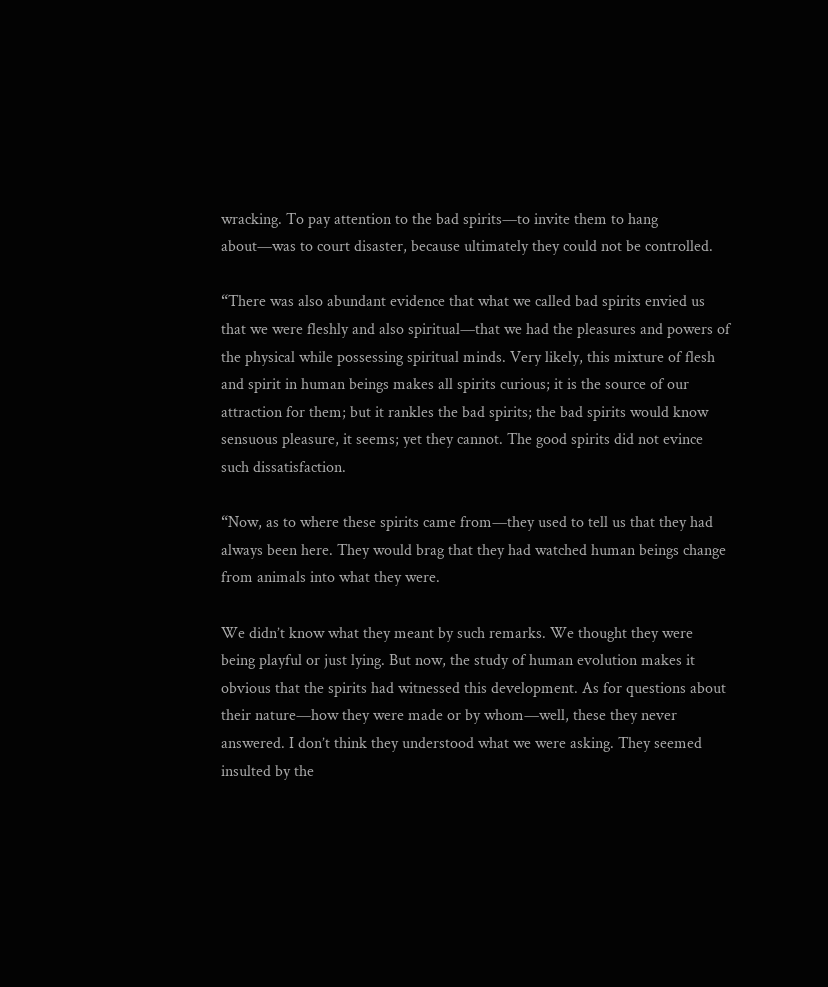wracking. To pay attention to the bad spirits—to invite them to hang about—was to court disaster, because ultimately they could not be controlled.

“There was also abundant evidence that what we called bad spirits envied us that we were fleshly and also spiritual—that we had the pleasures and powers of the physical while possessing spiritual minds. Very likely, this mixture of flesh and spirit in human beings makes all spirits curious; it is the source of our attraction for them; but it rankles the bad spirits; the bad spirits would know sensuous pleasure, it seems; yet they cannot. The good spirits did not evince such dissatisfaction.

“Now, as to where these spirits came from—they used to tell us that they had always been here. They would brag that they had watched human beings change from animals into what they were.

We didn’t know what they meant by such remarks. We thought they were being playful or just lying. But now, the study of human evolution makes it obvious that the spirits had witnessed this development. As for questions about their nature—how they were made or by whom—well, these they never answered. I don’t think they understood what we were asking. They seemed insulted by the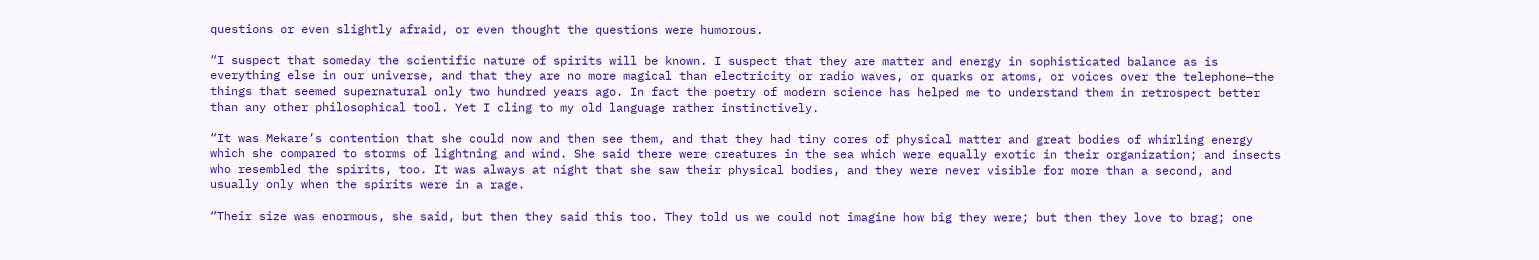questions or even slightly afraid, or even thought the questions were humorous.

“I suspect that someday the scientific nature of spirits will be known. I suspect that they are matter and energy in sophisticated balance as is everything else in our universe, and that they are no more magical than electricity or radio waves, or quarks or atoms, or voices over the telephone—the things that seemed supernatural only two hundred years ago. In fact the poetry of modern science has helped me to understand them in retrospect better than any other philosophical tool. Yet I cling to my old language rather instinctively.

“It was Mekare’s contention that she could now and then see them, and that they had tiny cores of physical matter and great bodies of whirling energy which she compared to storms of lightning and wind. She said there were creatures in the sea which were equally exotic in their organization; and insects who resembled the spirits, too. It was always at night that she saw their physical bodies, and they were never visible for more than a second, and usually only when the spirits were in a rage.

“Their size was enormous, she said, but then they said this too. They told us we could not imagine how big they were; but then they love to brag; one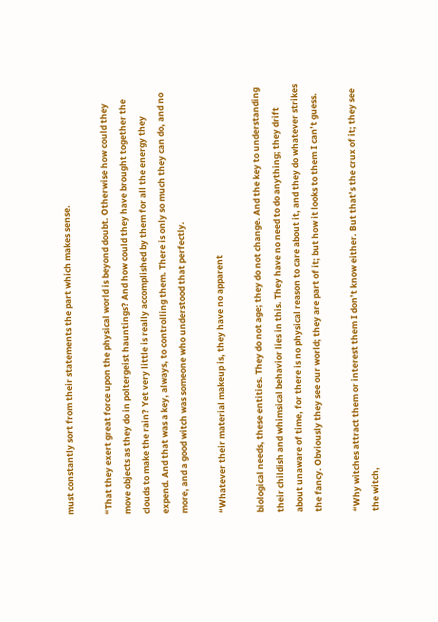must constantly sort from their statements the part which makes sense.

“That they exert great force upon the physical world is beyond doubt. Otherwise how could they move objects as they do in poltergeist hauntings? And how could they have brought together the clouds to make the rain? Yet very little is really accomplished by them for all the energy they expend. And that was a key, always, to controlling them. There is only so much they can do, and no more, and a good witch was someone who understood that perfectly.

“Whatever their material makeup is, they have no apparent

biological needs, these entities. They do not age; they do not change. And the key to understanding their childish and whimsical behavior lies in this. They have no need to do anything; they drift about unaware of time, for there is no physical reason to care about it, and they do whatever strikes the fancy. Obviously they see our world; they are part of it; but how it looks to them I can’t guess.

“Why witches attract them or interest them I don’t know either. But that’s the crux of it; they see the witch,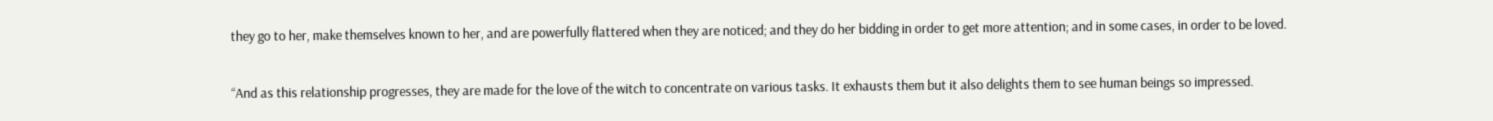they go to her, make themselves known to her, and are powerfully flattered when they are noticed; and they do her bidding in order to get more attention; and in some cases, in order to be loved.

“And as this relationship progresses, they are made for the love of the witch to concentrate on various tasks. It exhausts them but it also delights them to see human beings so impressed.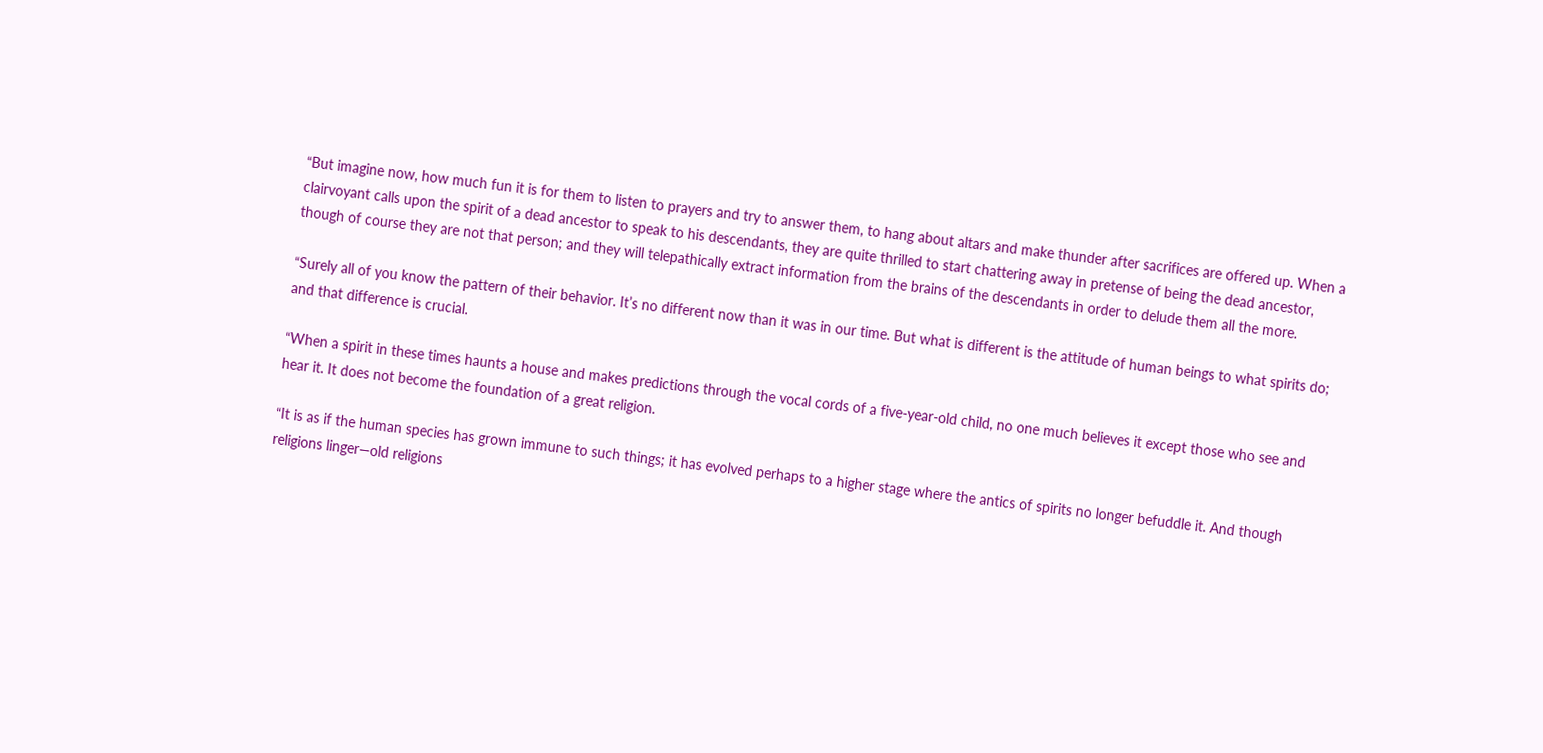“But imagine now, how much fun it is for them to listen to prayers and try to answer them, to hang about altars and make thunder after sacrifices are offered up. When a clairvoyant calls upon the spirit of a dead ancestor to speak to his descendants, they are quite thrilled to start chattering away in pretense of being the dead ancestor, though of course they are not that person; and they will telepathically extract information from the brains of the descendants in order to delude them all the more.

“Surely all of you know the pattern of their behavior. It’s no different now than it was in our time. But what is different is the attitude of human beings to what spirits do; and that difference is crucial.

“When a spirit in these times haunts a house and makes predictions through the vocal cords of a five-year-old child, no one much believes it except those who see and hear it. It does not become the foundation of a great religion.

“It is as if the human species has grown immune to such things; it has evolved perhaps to a higher stage where the antics of spirits no longer befuddle it. And though religions linger—old religions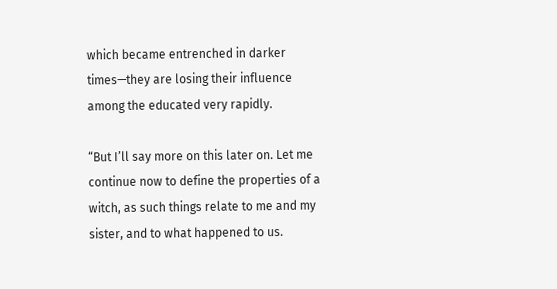which became entrenched in darker times—they are losing their influence among the educated very rapidly.

“But I’ll say more on this later on. Let me continue now to define the properties of a witch, as such things relate to me and my sister, and to what happened to us.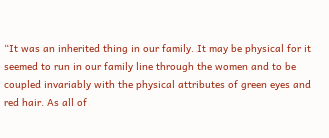“It was an inherited thing in our family. It may be physical for it seemed to run in our family line through the women and to be coupled invariably with the physical attributes of green eyes and red hair. As all of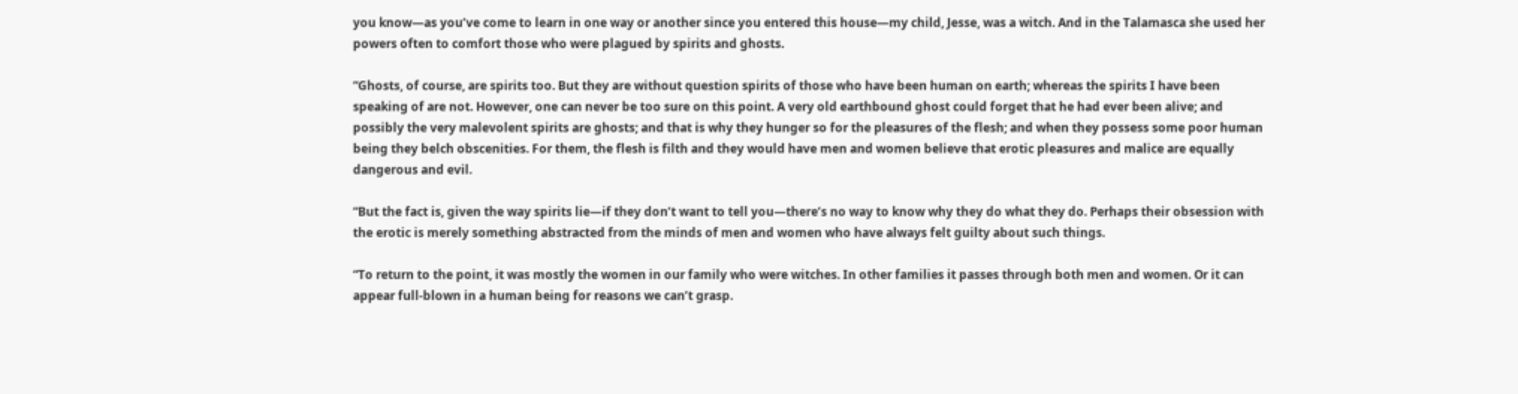you know—as you’ve come to learn in one way or another since you entered this house—my child, Jesse, was a witch. And in the Talamasca she used her powers often to comfort those who were plagued by spirits and ghosts.

“Ghosts, of course, are spirits too. But they are without question spirits of those who have been human on earth; whereas the spirits I have been speaking of are not. However, one can never be too sure on this point. A very old earthbound ghost could forget that he had ever been alive; and possibly the very malevolent spirits are ghosts; and that is why they hunger so for the pleasures of the flesh; and when they possess some poor human being they belch obscenities. For them, the flesh is filth and they would have men and women believe that erotic pleasures and malice are equally dangerous and evil.

“But the fact is, given the way spirits lie—if they don’t want to tell you—there’s no way to know why they do what they do. Perhaps their obsession with the erotic is merely something abstracted from the minds of men and women who have always felt guilty about such things.

“To return to the point, it was mostly the women in our family who were witches. In other families it passes through both men and women. Or it can appear full-blown in a human being for reasons we can’t grasp.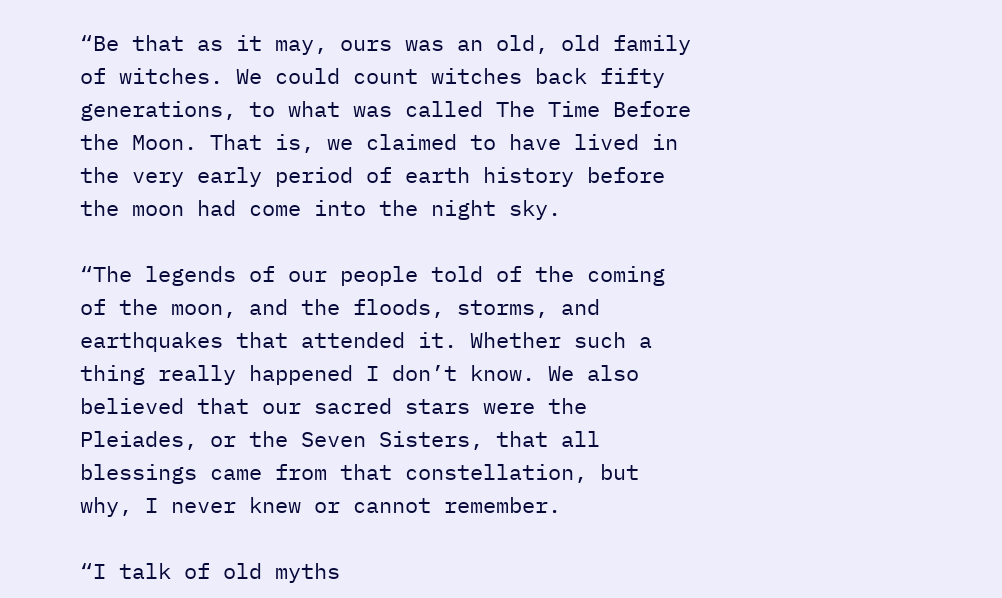“Be that as it may, ours was an old, old family of witches. We could count witches back fifty generations, to what was called The Time Before the Moon. That is, we claimed to have lived in the very early period of earth history before the moon had come into the night sky.

“The legends of our people told of the coming of the moon, and the floods, storms, and earthquakes that attended it. Whether such a thing really happened I don’t know. We also believed that our sacred stars were the Pleiades, or the Seven Sisters, that all blessings came from that constellation, but why, I never knew or cannot remember.

“I talk of old myths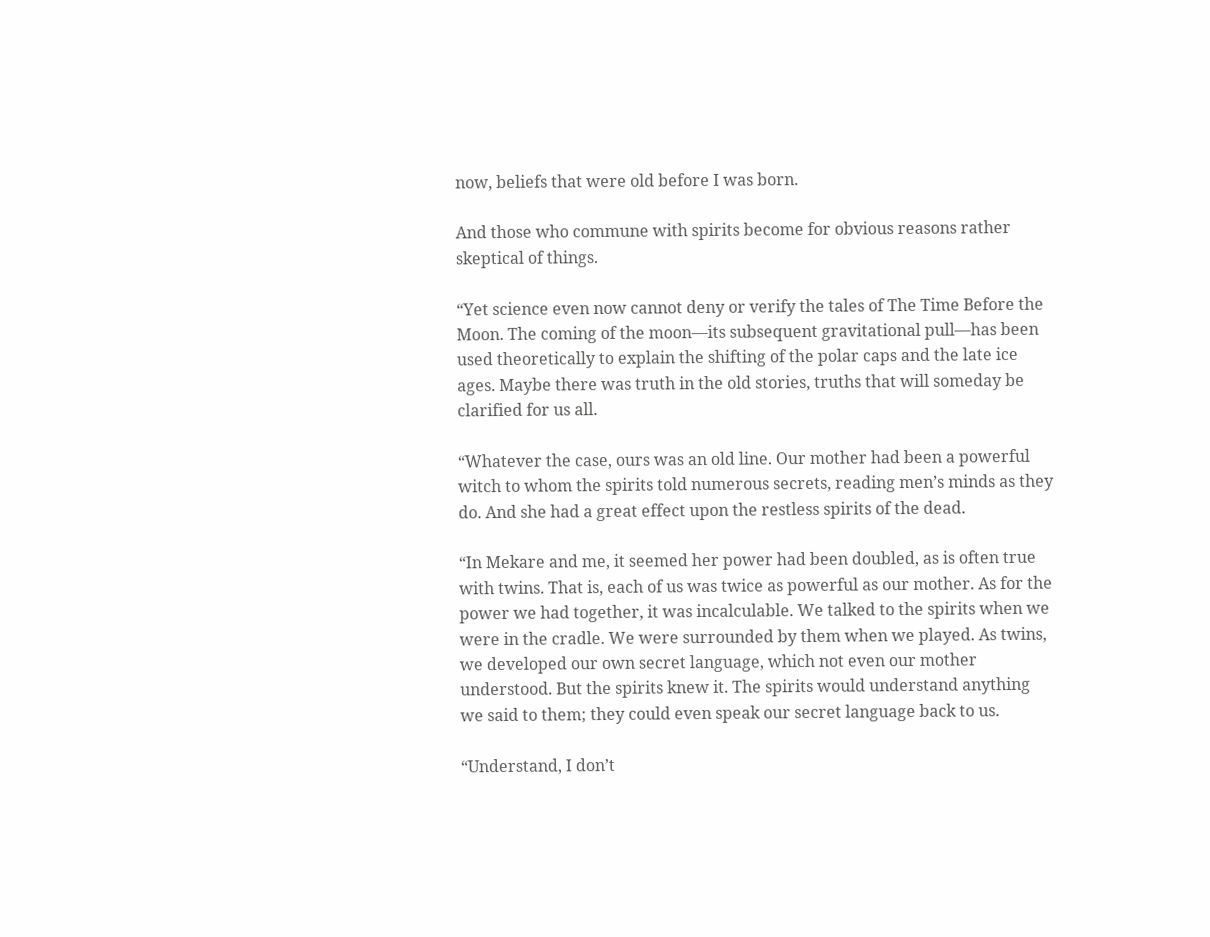now, beliefs that were old before I was born.

And those who commune with spirits become for obvious reasons rather skeptical of things.

“Yet science even now cannot deny or verify the tales of The Time Before the Moon. The coming of the moon—its subsequent gravitational pull—has been used theoretically to explain the shifting of the polar caps and the late ice ages. Maybe there was truth in the old stories, truths that will someday be clarified for us all.

“Whatever the case, ours was an old line. Our mother had been a powerful witch to whom the spirits told numerous secrets, reading men’s minds as they do. And she had a great effect upon the restless spirits of the dead.

“In Mekare and me, it seemed her power had been doubled, as is often true with twins. That is, each of us was twice as powerful as our mother. As for the power we had together, it was incalculable. We talked to the spirits when we were in the cradle. We were surrounded by them when we played. As twins, we developed our own secret language, which not even our mother understood. But the spirits knew it. The spirits would understand anything we said to them; they could even speak our secret language back to us.

“Understand, I don’t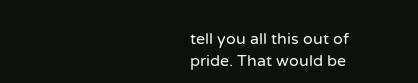tell you all this out of pride. That would be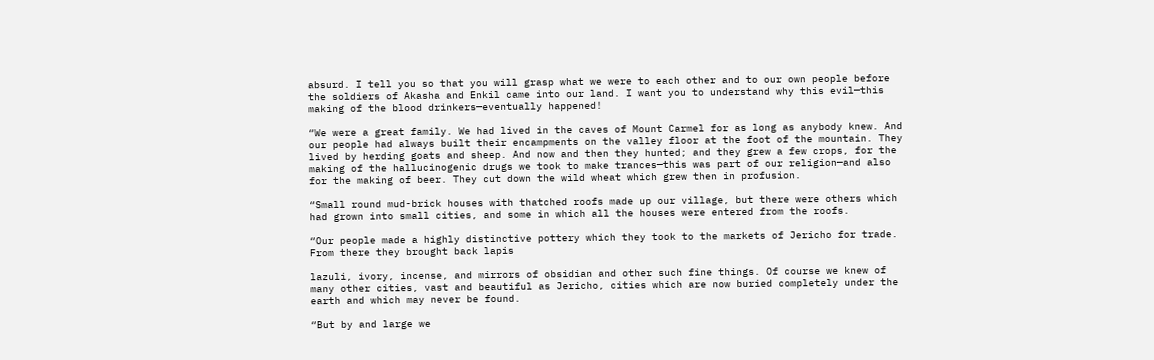absurd. I tell you so that you will grasp what we were to each other and to our own people before the soldiers of Akasha and Enkil came into our land. I want you to understand why this evil—this making of the blood drinkers—eventually happened!

“We were a great family. We had lived in the caves of Mount Carmel for as long as anybody knew. And our people had always built their encampments on the valley floor at the foot of the mountain. They lived by herding goats and sheep. And now and then they hunted; and they grew a few crops, for the making of the hallucinogenic drugs we took to make trances—this was part of our religion—and also for the making of beer. They cut down the wild wheat which grew then in profusion.

“Small round mud-brick houses with thatched roofs made up our village, but there were others which had grown into small cities, and some in which all the houses were entered from the roofs.

“Our people made a highly distinctive pottery which they took to the markets of Jericho for trade. From there they brought back lapis

lazuli, ivory, incense, and mirrors of obsidian and other such fine things. Of course we knew of many other cities, vast and beautiful as Jericho, cities which are now buried completely under the earth and which may never be found.

“But by and large we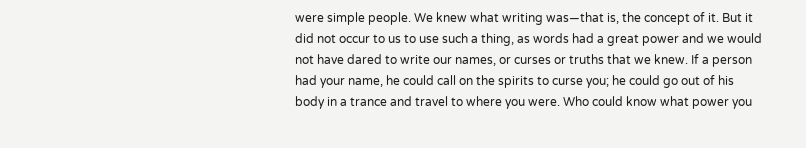were simple people. We knew what writing was—that is, the concept of it. But it did not occur to us to use such a thing, as words had a great power and we would not have dared to write our names, or curses or truths that we knew. If a person had your name, he could call on the spirits to curse you; he could go out of his body in a trance and travel to where you were. Who could know what power you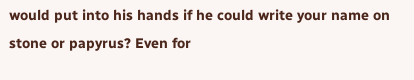would put into his hands if he could write your name on stone or papyrus? Even for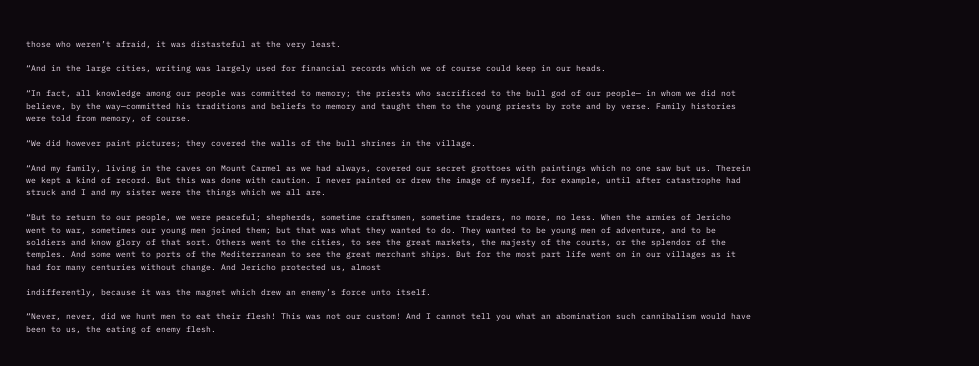those who weren’t afraid, it was distasteful at the very least.

“And in the large cities, writing was largely used for financial records which we of course could keep in our heads.

“In fact, all knowledge among our people was committed to memory; the priests who sacrificed to the bull god of our people— in whom we did not believe, by the way—committed his traditions and beliefs to memory and taught them to the young priests by rote and by verse. Family histories were told from memory, of course.

“We did however paint pictures; they covered the walls of the bull shrines in the village.

“And my family, living in the caves on Mount Carmel as we had always, covered our secret grottoes with paintings which no one saw but us. Therein we kept a kind of record. But this was done with caution. I never painted or drew the image of myself, for example, until after catastrophe had struck and I and my sister were the things which we all are.

“But to return to our people, we were peaceful; shepherds, sometime craftsmen, sometime traders, no more, no less. When the armies of Jericho went to war, sometimes our young men joined them; but that was what they wanted to do. They wanted to be young men of adventure, and to be soldiers and know glory of that sort. Others went to the cities, to see the great markets, the majesty of the courts, or the splendor of the temples. And some went to ports of the Mediterranean to see the great merchant ships. But for the most part life went on in our villages as it had for many centuries without change. And Jericho protected us, almost

indifferently, because it was the magnet which drew an enemy’s force unto itself.

“Never, never, did we hunt men to eat their flesh! This was not our custom! And I cannot tell you what an abomination such cannibalism would have been to us, the eating of enemy flesh.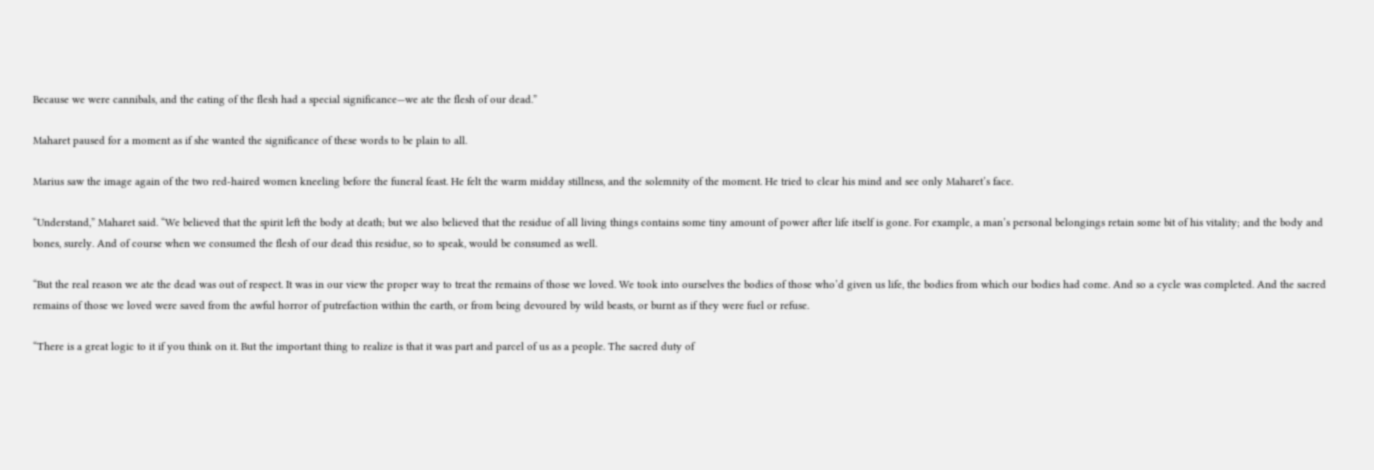Because we were cannibals, and the eating of the flesh had a special significance—we ate the flesh of our dead.”

Maharet paused for a moment as if she wanted the significance of these words to be plain to all.

Marius saw the image again of the two red-haired women kneeling before the funeral feast. He felt the warm midday stillness, and the solemnity of the moment. He tried to clear his mind and see only Maharet’s face.

“Understand,” Maharet said. “We believed that the spirit left the body at death; but we also believed that the residue of all living things contains some tiny amount of power after life itself is gone. For example, a man’s personal belongings retain some bit of his vitality; and the body and bones, surely. And of course when we consumed the flesh of our dead this residue, so to speak, would be consumed as well.

“But the real reason we ate the dead was out of respect. It was in our view the proper way to treat the remains of those we loved. We took into ourselves the bodies of those who’d given us life, the bodies from which our bodies had come. And so a cycle was completed. And the sacred remains of those we loved were saved from the awful horror of putrefaction within the earth, or from being devoured by wild beasts, or burnt as if they were fuel or refuse.

“There is a great logic to it if you think on it. But the important thing to realize is that it was part and parcel of us as a people. The sacred duty of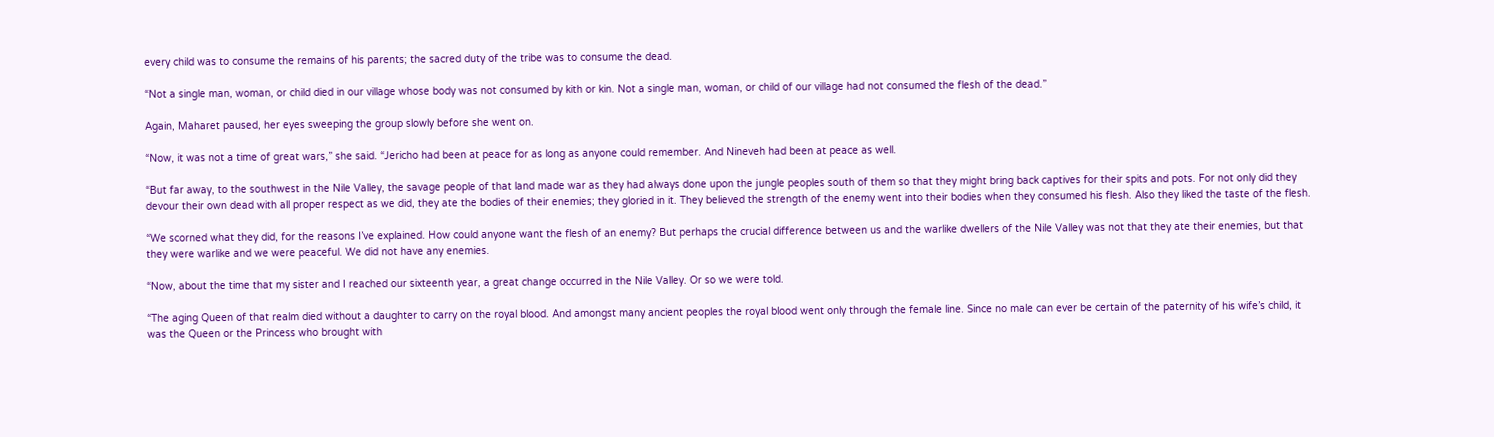every child was to consume the remains of his parents; the sacred duty of the tribe was to consume the dead.

“Not a single man, woman, or child died in our village whose body was not consumed by kith or kin. Not a single man, woman, or child of our village had not consumed the flesh of the dead.”

Again, Maharet paused, her eyes sweeping the group slowly before she went on.

“Now, it was not a time of great wars,” she said. “Jericho had been at peace for as long as anyone could remember. And Nineveh had been at peace as well.

“But far away, to the southwest in the Nile Valley, the savage people of that land made war as they had always done upon the jungle peoples south of them so that they might bring back captives for their spits and pots. For not only did they devour their own dead with all proper respect as we did, they ate the bodies of their enemies; they gloried in it. They believed the strength of the enemy went into their bodies when they consumed his flesh. Also they liked the taste of the flesh.

“We scorned what they did, for the reasons I’ve explained. How could anyone want the flesh of an enemy? But perhaps the crucial difference between us and the warlike dwellers of the Nile Valley was not that they ate their enemies, but that they were warlike and we were peaceful. We did not have any enemies.

“Now, about the time that my sister and I reached our sixteenth year, a great change occurred in the Nile Valley. Or so we were told.

“The aging Queen of that realm died without a daughter to carry on the royal blood. And amongst many ancient peoples the royal blood went only through the female line. Since no male can ever be certain of the paternity of his wife’s child, it was the Queen or the Princess who brought with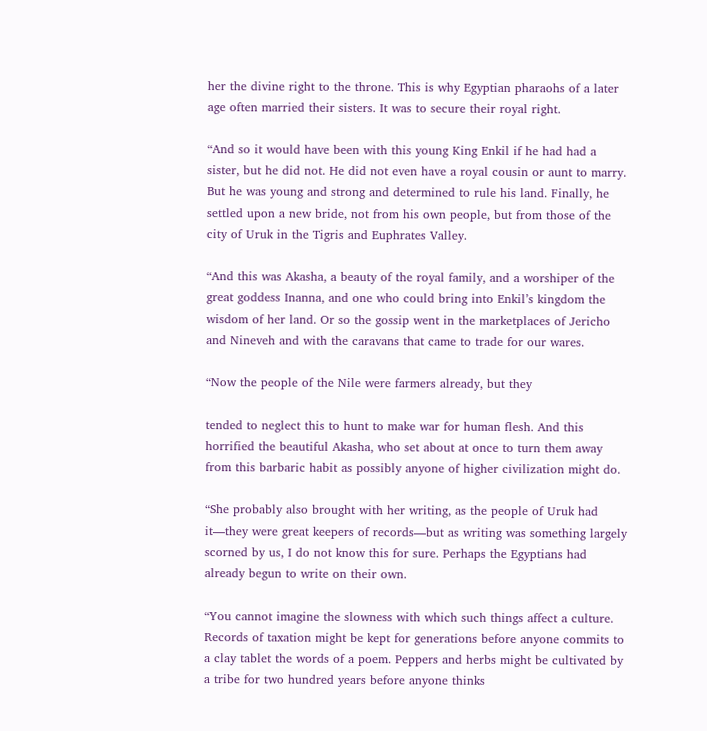her the divine right to the throne. This is why Egyptian pharaohs of a later age often married their sisters. It was to secure their royal right.

“And so it would have been with this young King Enkil if he had had a sister, but he did not. He did not even have a royal cousin or aunt to marry. But he was young and strong and determined to rule his land. Finally, he settled upon a new bride, not from his own people, but from those of the city of Uruk in the Tigris and Euphrates Valley.

“And this was Akasha, a beauty of the royal family, and a worshiper of the great goddess Inanna, and one who could bring into Enkil’s kingdom the wisdom of her land. Or so the gossip went in the marketplaces of Jericho and Nineveh and with the caravans that came to trade for our wares.

“Now the people of the Nile were farmers already, but they

tended to neglect this to hunt to make war for human flesh. And this horrified the beautiful Akasha, who set about at once to turn them away from this barbaric habit as possibly anyone of higher civilization might do.

“She probably also brought with her writing, as the people of Uruk had it—they were great keepers of records—but as writing was something largely scorned by us, I do not know this for sure. Perhaps the Egyptians had already begun to write on their own.

“You cannot imagine the slowness with which such things affect a culture. Records of taxation might be kept for generations before anyone commits to a clay tablet the words of a poem. Peppers and herbs might be cultivated by a tribe for two hundred years before anyone thinks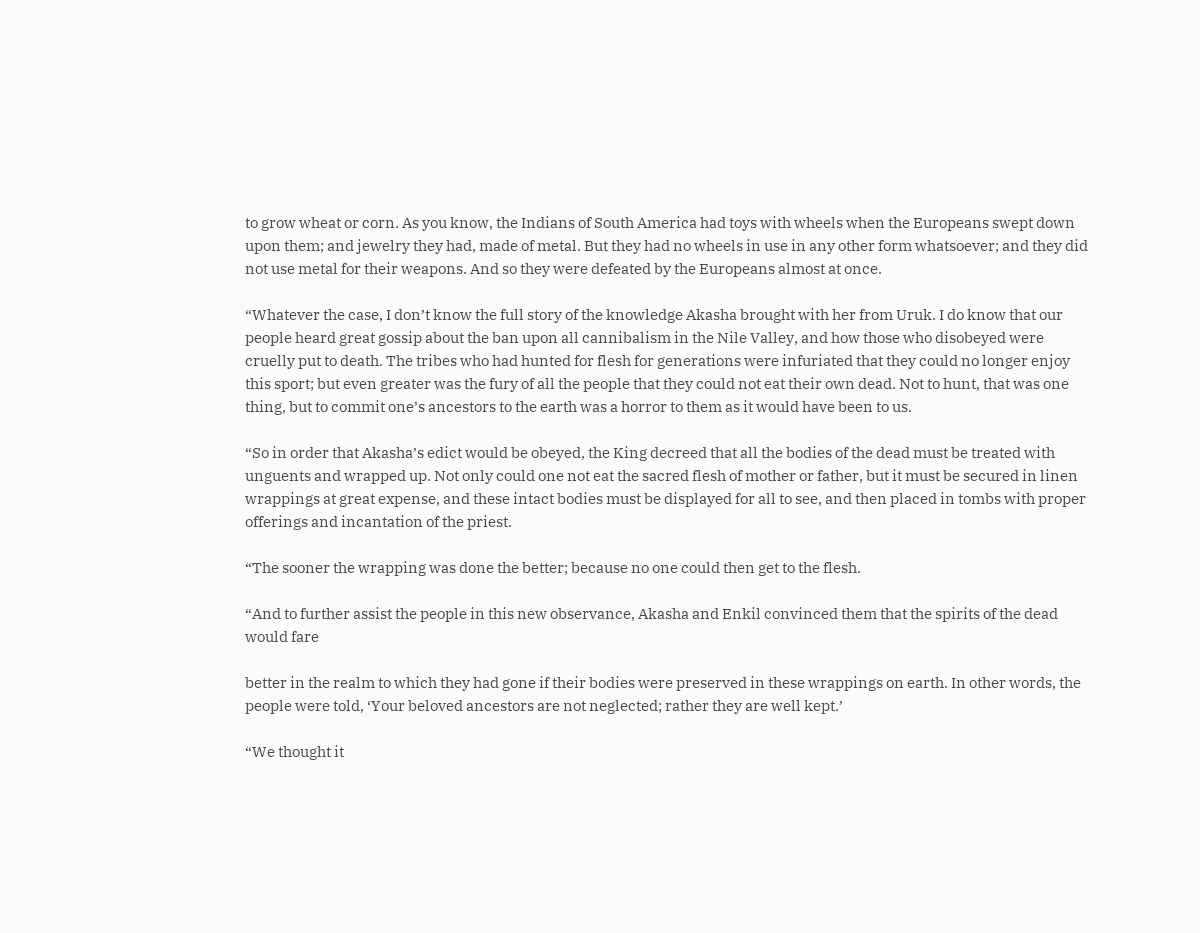to grow wheat or corn. As you know, the Indians of South America had toys with wheels when the Europeans swept down upon them; and jewelry they had, made of metal. But they had no wheels in use in any other form whatsoever; and they did not use metal for their weapons. And so they were defeated by the Europeans almost at once.

“Whatever the case, I don’t know the full story of the knowledge Akasha brought with her from Uruk. I do know that our people heard great gossip about the ban upon all cannibalism in the Nile Valley, and how those who disobeyed were cruelly put to death. The tribes who had hunted for flesh for generations were infuriated that they could no longer enjoy this sport; but even greater was the fury of all the people that they could not eat their own dead. Not to hunt, that was one thing, but to commit one’s ancestors to the earth was a horror to them as it would have been to us.

“So in order that Akasha’s edict would be obeyed, the King decreed that all the bodies of the dead must be treated with unguents and wrapped up. Not only could one not eat the sacred flesh of mother or father, but it must be secured in linen wrappings at great expense, and these intact bodies must be displayed for all to see, and then placed in tombs with proper offerings and incantation of the priest.

“The sooner the wrapping was done the better; because no one could then get to the flesh.

“And to further assist the people in this new observance, Akasha and Enkil convinced them that the spirits of the dead would fare

better in the realm to which they had gone if their bodies were preserved in these wrappings on earth. In other words, the people were told, ‘Your beloved ancestors are not neglected; rather they are well kept.’

“We thought it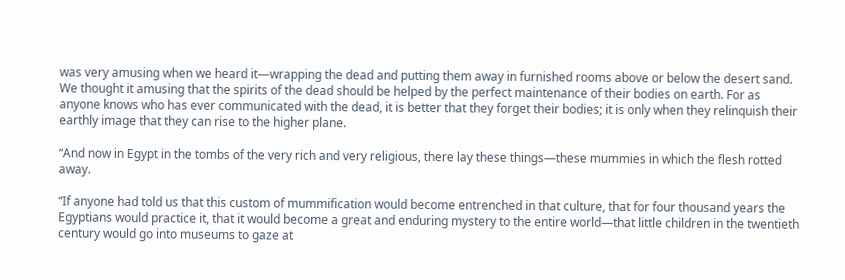was very amusing when we heard it—wrapping the dead and putting them away in furnished rooms above or below the desert sand. We thought it amusing that the spirits of the dead should be helped by the perfect maintenance of their bodies on earth. For as anyone knows who has ever communicated with the dead, it is better that they forget their bodies; it is only when they relinquish their earthly image that they can rise to the higher plane.

“And now in Egypt in the tombs of the very rich and very religious, there lay these things—these mummies in which the flesh rotted away.

“If anyone had told us that this custom of mummification would become entrenched in that culture, that for four thousand years the Egyptians would practice it, that it would become a great and enduring mystery to the entire world—that little children in the twentieth century would go into museums to gaze at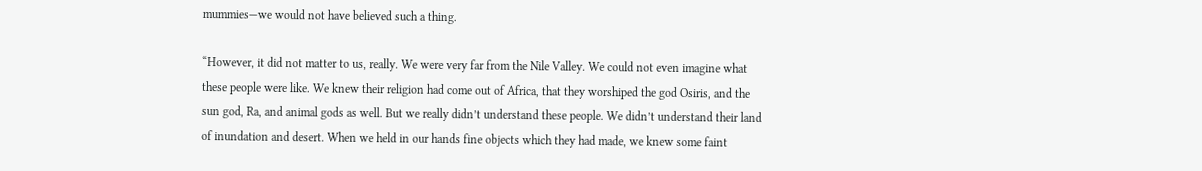mummies—we would not have believed such a thing.

“However, it did not matter to us, really. We were very far from the Nile Valley. We could not even imagine what these people were like. We knew their religion had come out of Africa, that they worshiped the god Osiris, and the sun god, Ra, and animal gods as well. But we really didn’t understand these people. We didn’t understand their land of inundation and desert. When we held in our hands fine objects which they had made, we knew some faint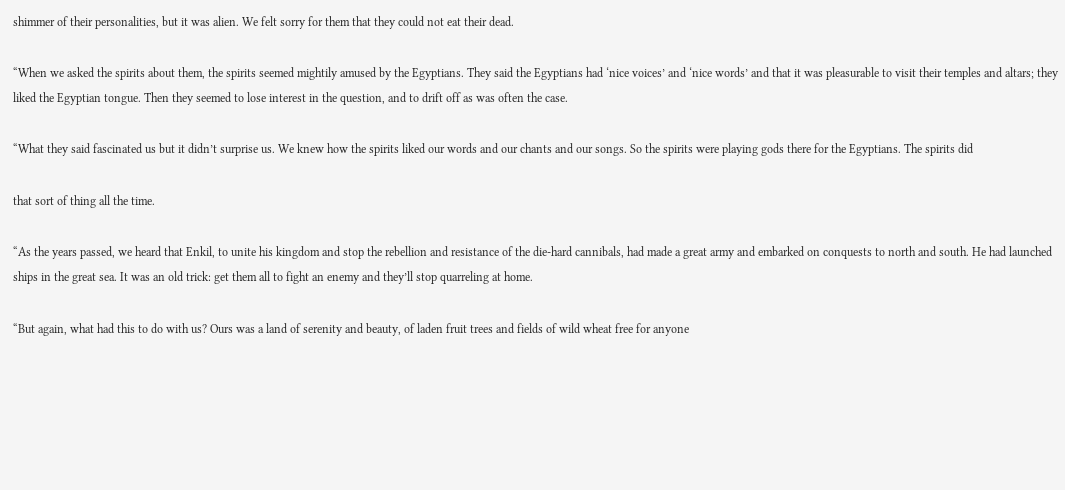shimmer of their personalities, but it was alien. We felt sorry for them that they could not eat their dead.

“When we asked the spirits about them, the spirits seemed mightily amused by the Egyptians. They said the Egyptians had ‘nice voices’ and ‘nice words’ and that it was pleasurable to visit their temples and altars; they liked the Egyptian tongue. Then they seemed to lose interest in the question, and to drift off as was often the case.

“What they said fascinated us but it didn’t surprise us. We knew how the spirits liked our words and our chants and our songs. So the spirits were playing gods there for the Egyptians. The spirits did

that sort of thing all the time.

“As the years passed, we heard that Enkil, to unite his kingdom and stop the rebellion and resistance of the die-hard cannibals, had made a great army and embarked on conquests to north and south. He had launched ships in the great sea. It was an old trick: get them all to fight an enemy and they’ll stop quarreling at home.

“But again, what had this to do with us? Ours was a land of serenity and beauty, of laden fruit trees and fields of wild wheat free for anyone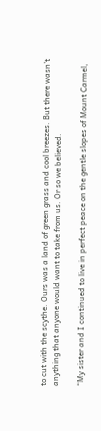to cut with the scythe. Ours was a land of green grass and cool breezes. But there wasn’t anything that anyone would want to take from us. Or so we believed.

“My sister and I continued to live in perfect peace on the gentle slopes of Mount Carmel,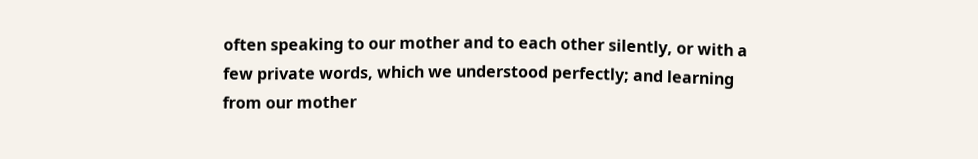often speaking to our mother and to each other silently, or with a few private words, which we understood perfectly; and learning from our mother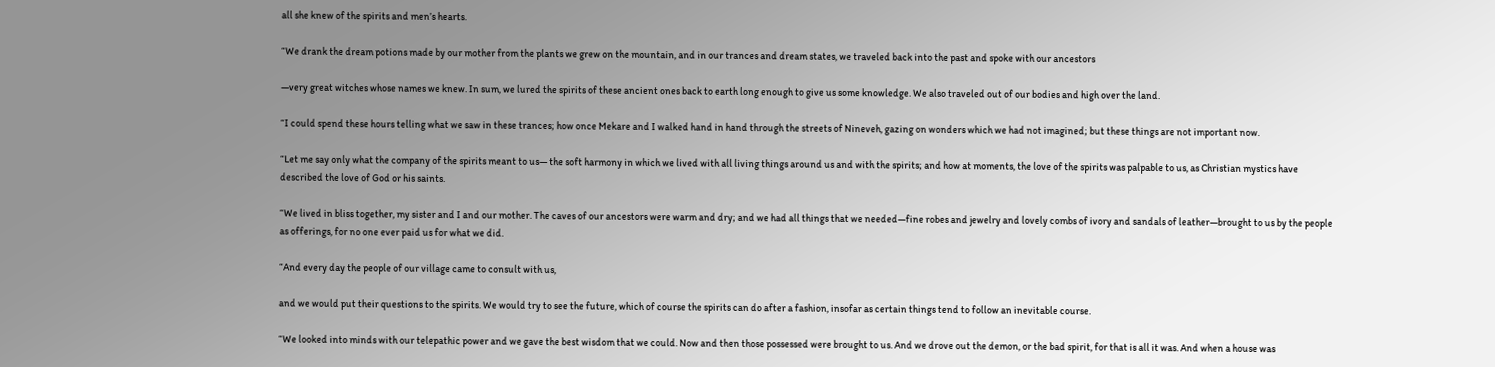all she knew of the spirits and men’s hearts.

“We drank the dream potions made by our mother from the plants we grew on the mountain, and in our trances and dream states, we traveled back into the past and spoke with our ancestors

—very great witches whose names we knew. In sum, we lured the spirits of these ancient ones back to earth long enough to give us some knowledge. We also traveled out of our bodies and high over the land.

“I could spend these hours telling what we saw in these trances; how once Mekare and I walked hand in hand through the streets of Nineveh, gazing on wonders which we had not imagined; but these things are not important now.

“Let me say only what the company of the spirits meant to us— the soft harmony in which we lived with all living things around us and with the spirits; and how at moments, the love of the spirits was palpable to us, as Christian mystics have described the love of God or his saints.

“We lived in bliss together, my sister and I and our mother. The caves of our ancestors were warm and dry; and we had all things that we needed—fine robes and jewelry and lovely combs of ivory and sandals of leather—brought to us by the people as offerings, for no one ever paid us for what we did.

“And every day the people of our village came to consult with us,

and we would put their questions to the spirits. We would try to see the future, which of course the spirits can do after a fashion, insofar as certain things tend to follow an inevitable course.

“We looked into minds with our telepathic power and we gave the best wisdom that we could. Now and then those possessed were brought to us. And we drove out the demon, or the bad spirit, for that is all it was. And when a house was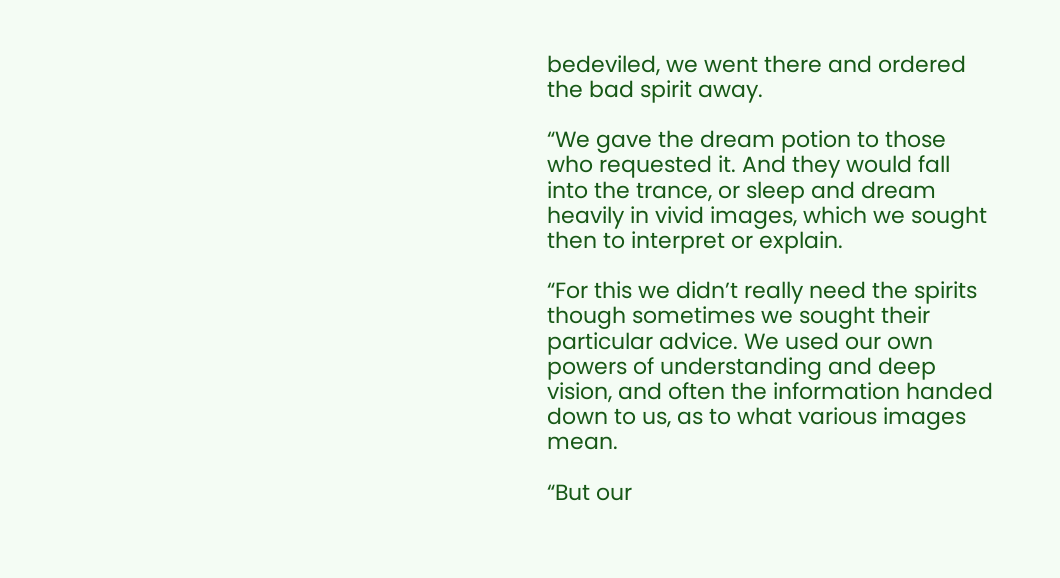bedeviled, we went there and ordered the bad spirit away.

“We gave the dream potion to those who requested it. And they would fall into the trance, or sleep and dream heavily in vivid images, which we sought then to interpret or explain.

“For this we didn’t really need the spirits though sometimes we sought their particular advice. We used our own powers of understanding and deep vision, and often the information handed down to us, as to what various images mean.

“But our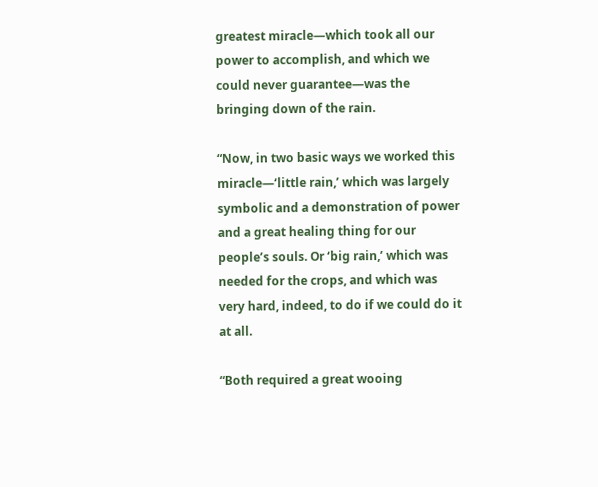greatest miracle—which took all our power to accomplish, and which we could never guarantee—was the bringing down of the rain.

“Now, in two basic ways we worked this miracle—‘little rain,’ which was largely symbolic and a demonstration of power and a great healing thing for our people’s souls. Or ‘big rain,’ which was needed for the crops, and which was very hard, indeed, to do if we could do it at all.

“Both required a great wooing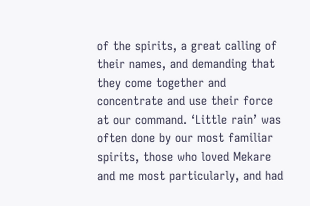of the spirits, a great calling of their names, and demanding that they come together and concentrate and use their force at our command. ‘Little rain’ was often done by our most familiar spirits, those who loved Mekare and me most particularly, and had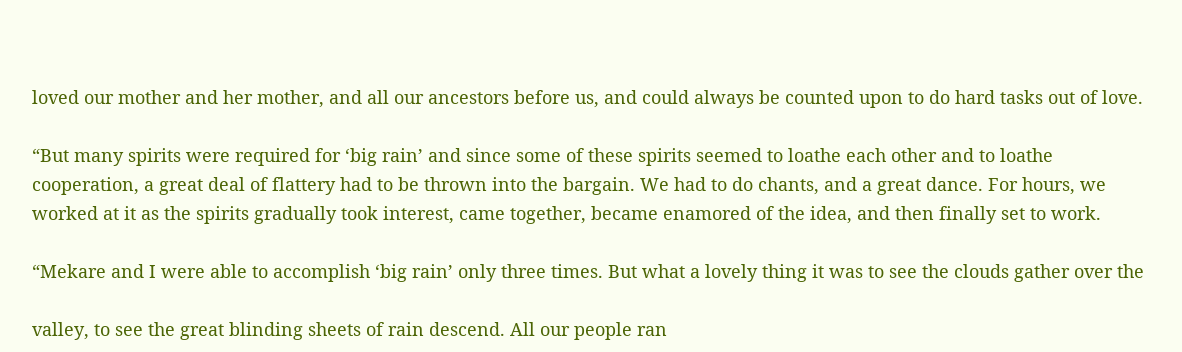loved our mother and her mother, and all our ancestors before us, and could always be counted upon to do hard tasks out of love.

“But many spirits were required for ‘big rain’ and since some of these spirits seemed to loathe each other and to loathe cooperation, a great deal of flattery had to be thrown into the bargain. We had to do chants, and a great dance. For hours, we worked at it as the spirits gradually took interest, came together, became enamored of the idea, and then finally set to work.

“Mekare and I were able to accomplish ‘big rain’ only three times. But what a lovely thing it was to see the clouds gather over the

valley, to see the great blinding sheets of rain descend. All our people ran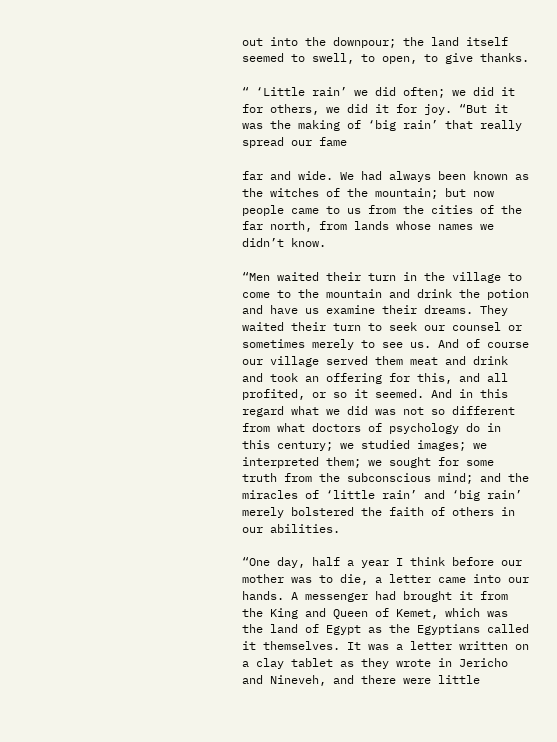out into the downpour; the land itself seemed to swell, to open, to give thanks.

“ ‘Little rain’ we did often; we did it for others, we did it for joy. “But it was the making of ‘big rain’ that really spread our fame

far and wide. We had always been known as the witches of the mountain; but now people came to us from the cities of the far north, from lands whose names we didn’t know.

“Men waited their turn in the village to come to the mountain and drink the potion and have us examine their dreams. They waited their turn to seek our counsel or sometimes merely to see us. And of course our village served them meat and drink and took an offering for this, and all profited, or so it seemed. And in this regard what we did was not so different from what doctors of psychology do in this century; we studied images; we interpreted them; we sought for some truth from the subconscious mind; and the miracles of ‘little rain’ and ‘big rain’ merely bolstered the faith of others in our abilities.

“One day, half a year I think before our mother was to die, a letter came into our hands. A messenger had brought it from the King and Queen of Kemet, which was the land of Egypt as the Egyptians called it themselves. It was a letter written on a clay tablet as they wrote in Jericho and Nineveh, and there were little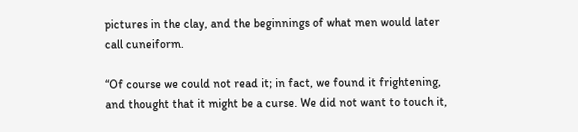pictures in the clay, and the beginnings of what men would later call cuneiform.

“Of course we could not read it; in fact, we found it frightening, and thought that it might be a curse. We did not want to touch it,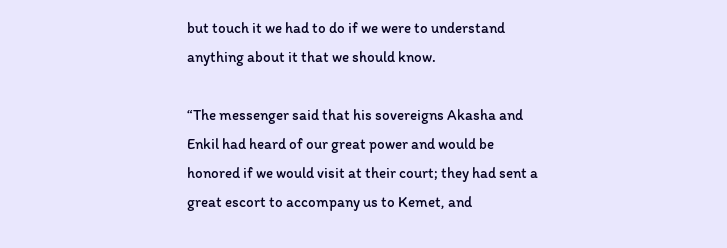but touch it we had to do if we were to understand anything about it that we should know.

“The messenger said that his sovereigns Akasha and Enkil had heard of our great power and would be honored if we would visit at their court; they had sent a great escort to accompany us to Kemet, and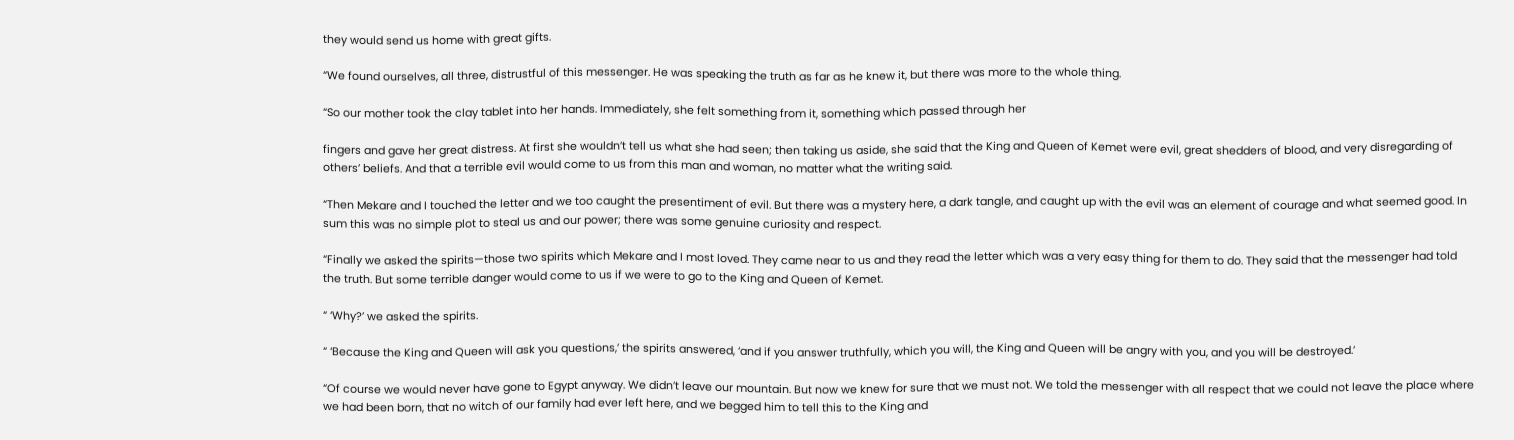they would send us home with great gifts.

“We found ourselves, all three, distrustful of this messenger. He was speaking the truth as far as he knew it, but there was more to the whole thing.

“So our mother took the clay tablet into her hands. Immediately, she felt something from it, something which passed through her

fingers and gave her great distress. At first she wouldn’t tell us what she had seen; then taking us aside, she said that the King and Queen of Kemet were evil, great shedders of blood, and very disregarding of others’ beliefs. And that a terrible evil would come to us from this man and woman, no matter what the writing said.

“Then Mekare and I touched the letter and we too caught the presentiment of evil. But there was a mystery here, a dark tangle, and caught up with the evil was an element of courage and what seemed good. In sum this was no simple plot to steal us and our power; there was some genuine curiosity and respect.

“Finally we asked the spirits—those two spirits which Mekare and I most loved. They came near to us and they read the letter which was a very easy thing for them to do. They said that the messenger had told the truth. But some terrible danger would come to us if we were to go to the King and Queen of Kemet.

“ ‘Why?’ we asked the spirits.

“ ‘Because the King and Queen will ask you questions,’ the spirits answered, ‘and if you answer truthfully, which you will, the King and Queen will be angry with you, and you will be destroyed.’

“Of course we would never have gone to Egypt anyway. We didn’t leave our mountain. But now we knew for sure that we must not. We told the messenger with all respect that we could not leave the place where we had been born, that no witch of our family had ever left here, and we begged him to tell this to the King and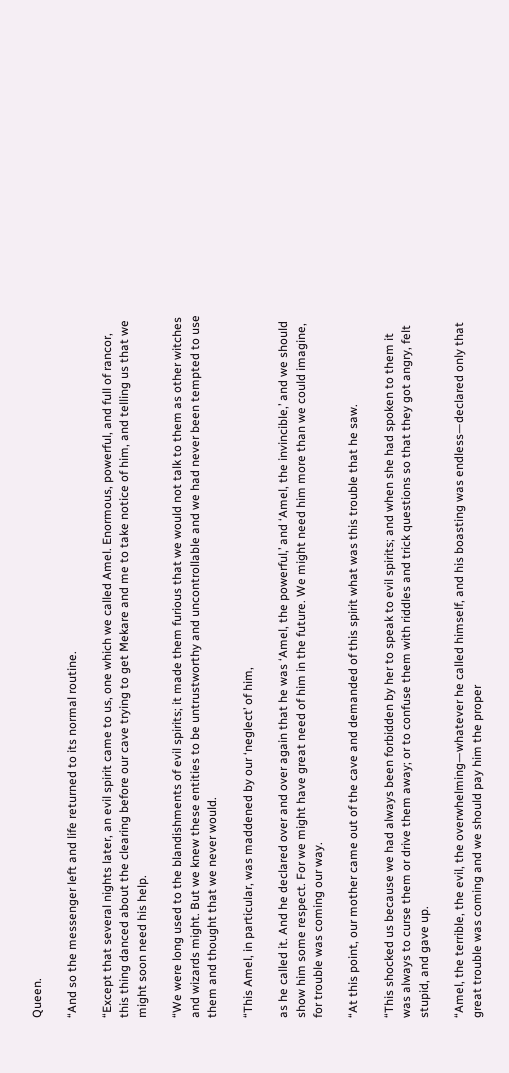Queen.

“And so the messenger left and life returned to its normal routine.

“Except that several nights later, an evil spirit came to us, one which we called Amel. Enormous, powerful, and full of rancor, this thing danced about the clearing before our cave trying to get Mekare and me to take notice of him, and telling us that we might soon need his help.

“We were long used to the blandishments of evil spirits; it made them furious that we would not talk to them as other witches and wizards might. But we knew these entities to be untrustworthy and uncontrollable and we had never been tempted to use them and thought that we never would.

“This Amel, in particular, was maddened by our ‘neglect’ of him,

as he called it. And he declared over and over again that he was ‘Amel, the powerful,’ and ‘Amel, the invincible,’ and we should show him some respect. For we might have great need of him in the future. We might need him more than we could imagine, for trouble was coming our way.

“At this point, our mother came out of the cave and demanded of this spirit what was this trouble that he saw.

“This shocked us because we had always been forbidden by her to speak to evil spirits; and when she had spoken to them it was always to curse them or drive them away; or to confuse them with riddles and trick questions so that they got angry, felt stupid, and gave up.

“Amel, the terrible, the evil, the overwhelming—whatever he called himself, and his boasting was endless—declared only that great trouble was coming and we should pay him the proper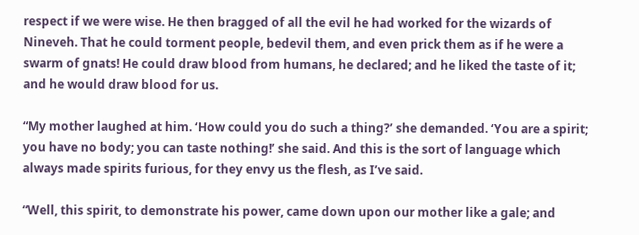respect if we were wise. He then bragged of all the evil he had worked for the wizards of Nineveh. That he could torment people, bedevil them, and even prick them as if he were a swarm of gnats! He could draw blood from humans, he declared; and he liked the taste of it; and he would draw blood for us.

“My mother laughed at him. ‘How could you do such a thing?’ she demanded. ‘You are a spirit; you have no body; you can taste nothing!’ she said. And this is the sort of language which always made spirits furious, for they envy us the flesh, as I’ve said.

“Well, this spirit, to demonstrate his power, came down upon our mother like a gale; and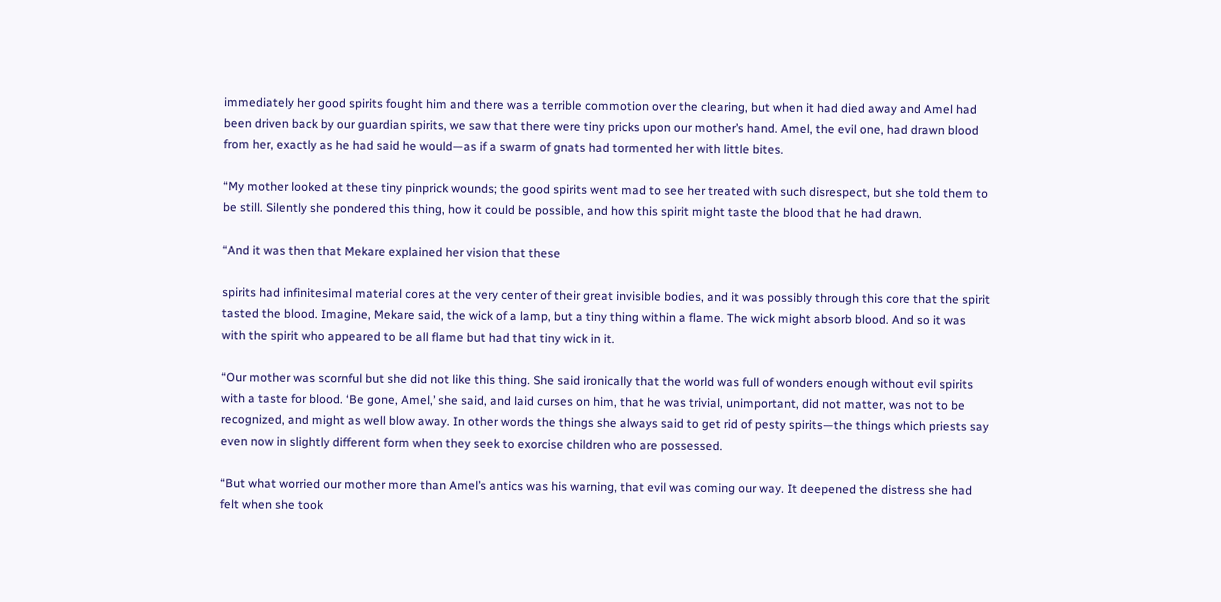immediately her good spirits fought him and there was a terrible commotion over the clearing, but when it had died away and Amel had been driven back by our guardian spirits, we saw that there were tiny pricks upon our mother’s hand. Amel, the evil one, had drawn blood from her, exactly as he had said he would—as if a swarm of gnats had tormented her with little bites.

“My mother looked at these tiny pinprick wounds; the good spirits went mad to see her treated with such disrespect, but she told them to be still. Silently she pondered this thing, how it could be possible, and how this spirit might taste the blood that he had drawn.

“And it was then that Mekare explained her vision that these

spirits had infinitesimal material cores at the very center of their great invisible bodies, and it was possibly through this core that the spirit tasted the blood. Imagine, Mekare said, the wick of a lamp, but a tiny thing within a flame. The wick might absorb blood. And so it was with the spirit who appeared to be all flame but had that tiny wick in it.

“Our mother was scornful but she did not like this thing. She said ironically that the world was full of wonders enough without evil spirits with a taste for blood. ‘Be gone, Amel,’ she said, and laid curses on him, that he was trivial, unimportant, did not matter, was not to be recognized, and might as well blow away. In other words the things she always said to get rid of pesty spirits—the things which priests say even now in slightly different form when they seek to exorcise children who are possessed.

“But what worried our mother more than Amel’s antics was his warning, that evil was coming our way. It deepened the distress she had felt when she took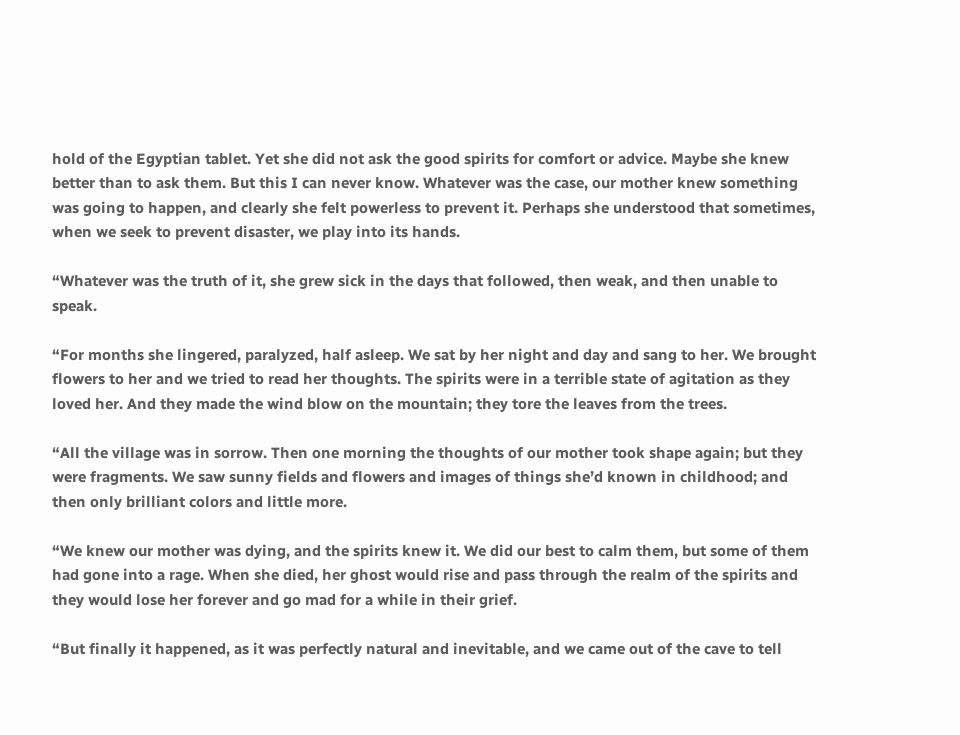hold of the Egyptian tablet. Yet she did not ask the good spirits for comfort or advice. Maybe she knew better than to ask them. But this I can never know. Whatever was the case, our mother knew something was going to happen, and clearly she felt powerless to prevent it. Perhaps she understood that sometimes, when we seek to prevent disaster, we play into its hands.

“Whatever was the truth of it, she grew sick in the days that followed, then weak, and then unable to speak.

“For months she lingered, paralyzed, half asleep. We sat by her night and day and sang to her. We brought flowers to her and we tried to read her thoughts. The spirits were in a terrible state of agitation as they loved her. And they made the wind blow on the mountain; they tore the leaves from the trees.

“All the village was in sorrow. Then one morning the thoughts of our mother took shape again; but they were fragments. We saw sunny fields and flowers and images of things she’d known in childhood; and then only brilliant colors and little more.

“We knew our mother was dying, and the spirits knew it. We did our best to calm them, but some of them had gone into a rage. When she died, her ghost would rise and pass through the realm of the spirits and they would lose her forever and go mad for a while in their grief.

“But finally it happened, as it was perfectly natural and inevitable, and we came out of the cave to tell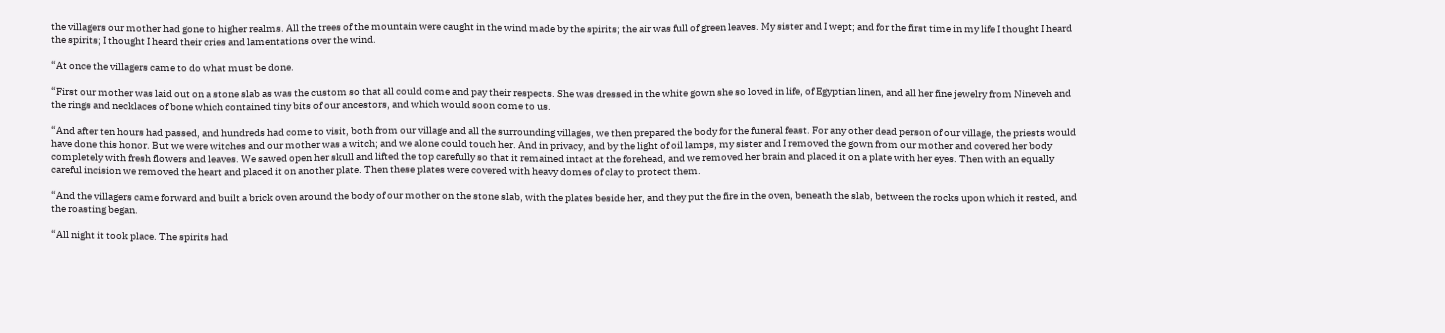the villagers our mother had gone to higher realms. All the trees of the mountain were caught in the wind made by the spirits; the air was full of green leaves. My sister and I wept; and for the first time in my life I thought I heard the spirits; I thought I heard their cries and lamentations over the wind.

“At once the villagers came to do what must be done.

“First our mother was laid out on a stone slab as was the custom so that all could come and pay their respects. She was dressed in the white gown she so loved in life, of Egyptian linen, and all her fine jewelry from Nineveh and the rings and necklaces of bone which contained tiny bits of our ancestors, and which would soon come to us.

“And after ten hours had passed, and hundreds had come to visit, both from our village and all the surrounding villages, we then prepared the body for the funeral feast. For any other dead person of our village, the priests would have done this honor. But we were witches and our mother was a witch; and we alone could touch her. And in privacy, and by the light of oil lamps, my sister and I removed the gown from our mother and covered her body completely with fresh flowers and leaves. We sawed open her skull and lifted the top carefully so that it remained intact at the forehead, and we removed her brain and placed it on a plate with her eyes. Then with an equally careful incision we removed the heart and placed it on another plate. Then these plates were covered with heavy domes of clay to protect them.

“And the villagers came forward and built a brick oven around the body of our mother on the stone slab, with the plates beside her, and they put the fire in the oven, beneath the slab, between the rocks upon which it rested, and the roasting began.

“All night it took place. The spirits had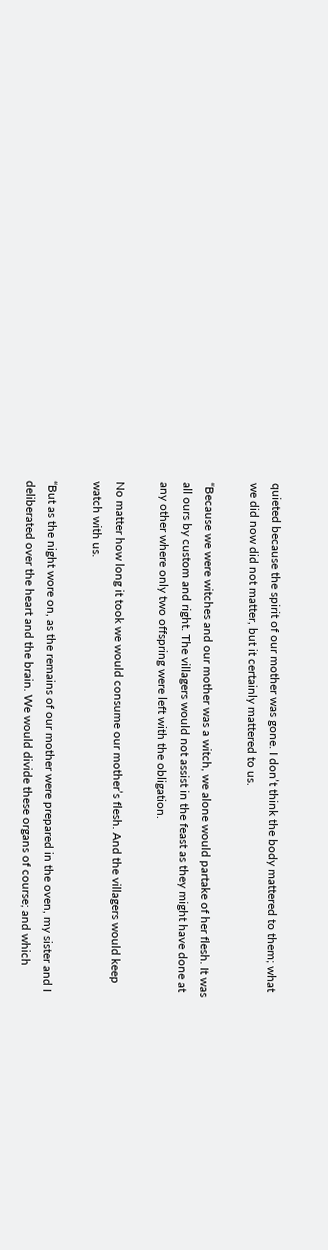quieted because the spirit of our mother was gone. I don’t think the body mattered to them; what we did now did not matter, but it certainly mattered to us.

“Because we were witches and our mother was a witch, we alone would partake of her flesh. It was all ours by custom and right. The villagers would not assist in the feast as they might have done at any other where only two offspring were left with the obligation.

No matter how long it took we would consume our mother’s flesh. And the villagers would keep watch with us.

“But as the night wore on, as the remains of our mother were prepared in the oven, my sister and I deliberated over the heart and the brain. We would divide these organs of course; and which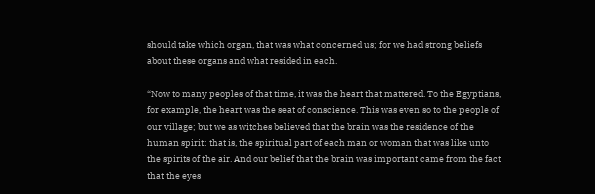should take which organ, that was what concerned us; for we had strong beliefs about these organs and what resided in each.

“Now to many peoples of that time, it was the heart that mattered. To the Egyptians, for example, the heart was the seat of conscience. This was even so to the people of our village; but we as witches believed that the brain was the residence of the human spirit: that is, the spiritual part of each man or woman that was like unto the spirits of the air. And our belief that the brain was important came from the fact that the eyes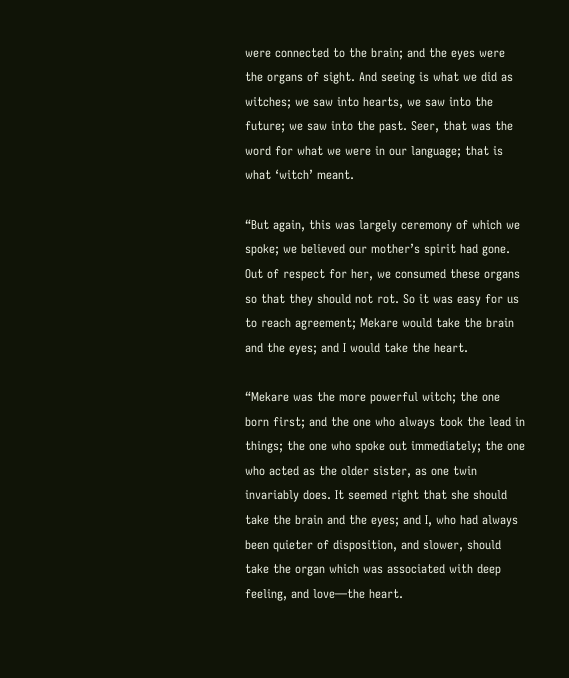were connected to the brain; and the eyes were the organs of sight. And seeing is what we did as witches; we saw into hearts, we saw into the future; we saw into the past. Seer, that was the word for what we were in our language; that is what ‘witch’ meant.

“But again, this was largely ceremony of which we spoke; we believed our mother’s spirit had gone. Out of respect for her, we consumed these organs so that they should not rot. So it was easy for us to reach agreement; Mekare would take the brain and the eyes; and I would take the heart.

“Mekare was the more powerful witch; the one born first; and the one who always took the lead in things; the one who spoke out immediately; the one who acted as the older sister, as one twin invariably does. It seemed right that she should take the brain and the eyes; and I, who had always been quieter of disposition, and slower, should take the organ which was associated with deep feeling, and love—the heart.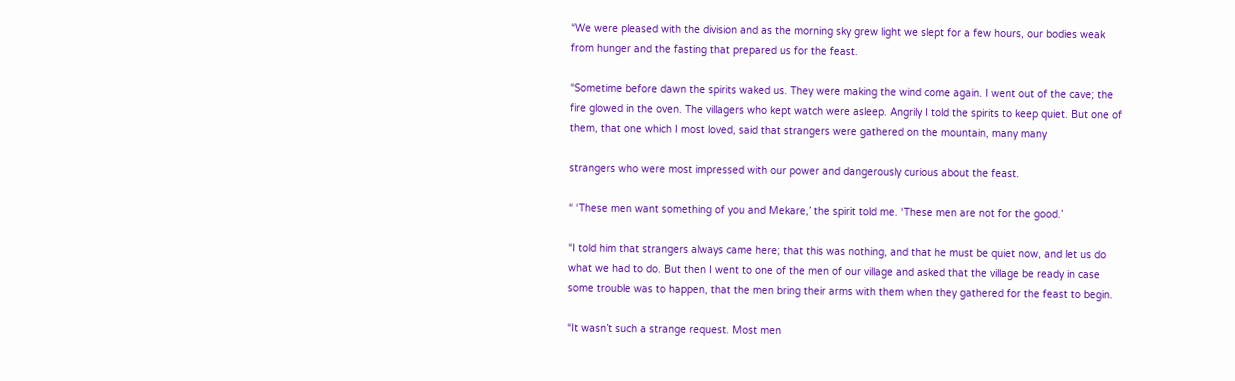“We were pleased with the division and as the morning sky grew light we slept for a few hours, our bodies weak from hunger and the fasting that prepared us for the feast.

“Sometime before dawn the spirits waked us. They were making the wind come again. I went out of the cave; the fire glowed in the oven. The villagers who kept watch were asleep. Angrily I told the spirits to keep quiet. But one of them, that one which I most loved, said that strangers were gathered on the mountain, many many

strangers who were most impressed with our power and dangerously curious about the feast.

“ ‘These men want something of you and Mekare,’ the spirit told me. ‘These men are not for the good.’

“I told him that strangers always came here; that this was nothing, and that he must be quiet now, and let us do what we had to do. But then I went to one of the men of our village and asked that the village be ready in case some trouble was to happen, that the men bring their arms with them when they gathered for the feast to begin.

“It wasn’t such a strange request. Most men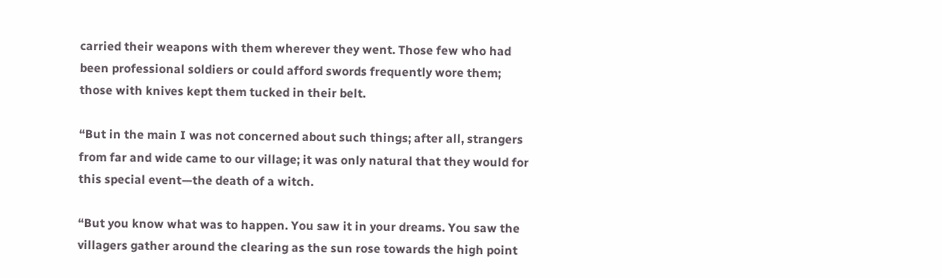carried their weapons with them wherever they went. Those few who had been professional soldiers or could afford swords frequently wore them; those with knives kept them tucked in their belt.

“But in the main I was not concerned about such things; after all, strangers from far and wide came to our village; it was only natural that they would for this special event—the death of a witch.

“But you know what was to happen. You saw it in your dreams. You saw the villagers gather around the clearing as the sun rose towards the high point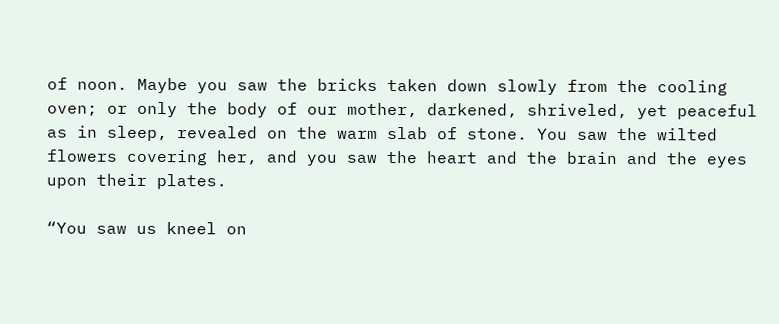of noon. Maybe you saw the bricks taken down slowly from the cooling oven; or only the body of our mother, darkened, shriveled, yet peaceful as in sleep, revealed on the warm slab of stone. You saw the wilted flowers covering her, and you saw the heart and the brain and the eyes upon their plates.

“You saw us kneel on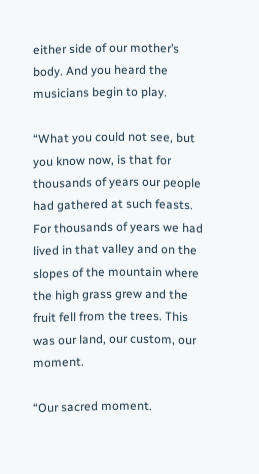either side of our mother’s body. And you heard the musicians begin to play.

“What you could not see, but you know now, is that for thousands of years our people had gathered at such feasts. For thousands of years we had lived in that valley and on the slopes of the mountain where the high grass grew and the fruit fell from the trees. This was our land, our custom, our moment.

“Our sacred moment.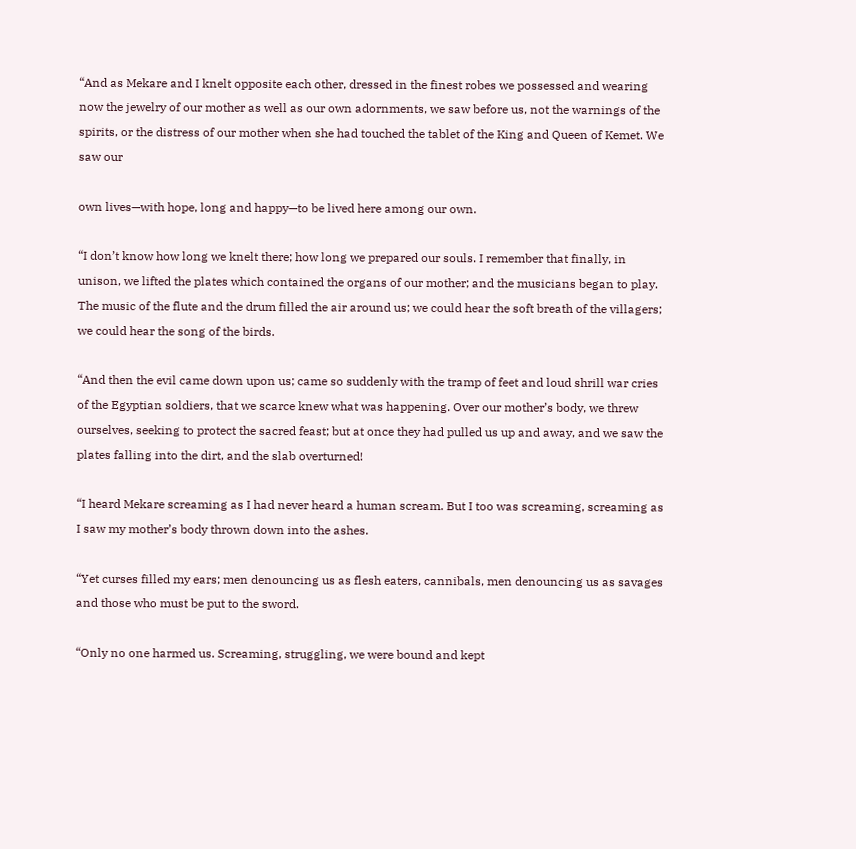“And as Mekare and I knelt opposite each other, dressed in the finest robes we possessed and wearing now the jewelry of our mother as well as our own adornments, we saw before us, not the warnings of the spirits, or the distress of our mother when she had touched the tablet of the King and Queen of Kemet. We saw our

own lives—with hope, long and happy—to be lived here among our own.

“I don’t know how long we knelt there; how long we prepared our souls. I remember that finally, in unison, we lifted the plates which contained the organs of our mother; and the musicians began to play. The music of the flute and the drum filled the air around us; we could hear the soft breath of the villagers; we could hear the song of the birds.

“And then the evil came down upon us; came so suddenly with the tramp of feet and loud shrill war cries of the Egyptian soldiers, that we scarce knew what was happening. Over our mother’s body, we threw ourselves, seeking to protect the sacred feast; but at once they had pulled us up and away, and we saw the plates falling into the dirt, and the slab overturned!

“I heard Mekare screaming as I had never heard a human scream. But I too was screaming, screaming as I saw my mother’s body thrown down into the ashes.

“Yet curses filled my ears; men denouncing us as flesh eaters, cannibals, men denouncing us as savages and those who must be put to the sword.

“Only no one harmed us. Screaming, struggling, we were bound and kept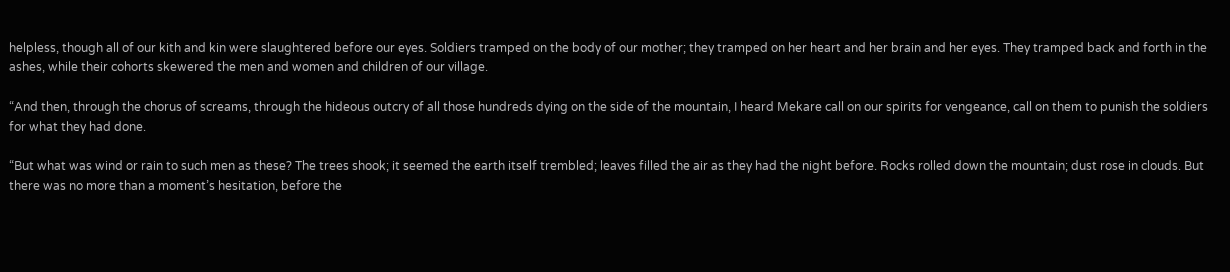helpless, though all of our kith and kin were slaughtered before our eyes. Soldiers tramped on the body of our mother; they tramped on her heart and her brain and her eyes. They tramped back and forth in the ashes, while their cohorts skewered the men and women and children of our village.

“And then, through the chorus of screams, through the hideous outcry of all those hundreds dying on the side of the mountain, I heard Mekare call on our spirits for vengeance, call on them to punish the soldiers for what they had done.

“But what was wind or rain to such men as these? The trees shook; it seemed the earth itself trembled; leaves filled the air as they had the night before. Rocks rolled down the mountain; dust rose in clouds. But there was no more than a moment’s hesitation, before the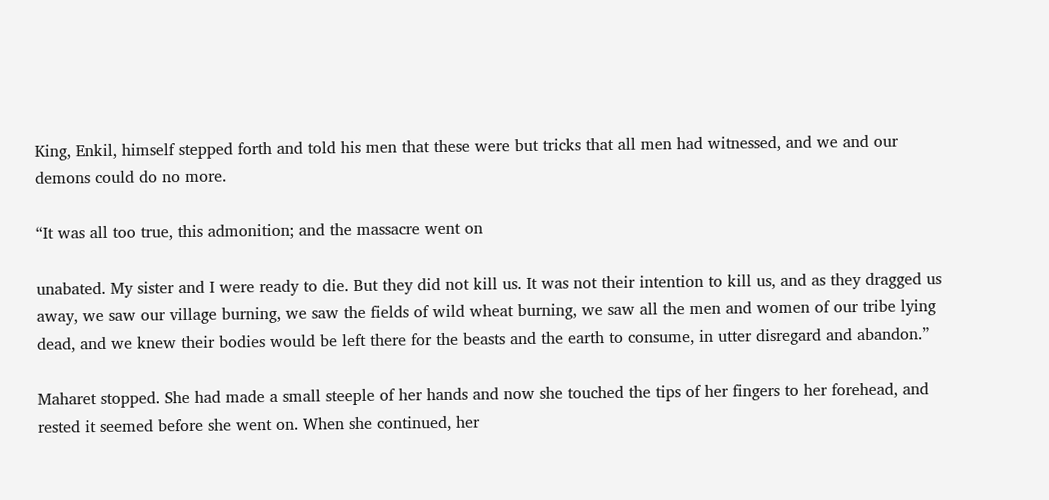King, Enkil, himself stepped forth and told his men that these were but tricks that all men had witnessed, and we and our demons could do no more.

“It was all too true, this admonition; and the massacre went on

unabated. My sister and I were ready to die. But they did not kill us. It was not their intention to kill us, and as they dragged us away, we saw our village burning, we saw the fields of wild wheat burning, we saw all the men and women of our tribe lying dead, and we knew their bodies would be left there for the beasts and the earth to consume, in utter disregard and abandon.”

Maharet stopped. She had made a small steeple of her hands and now she touched the tips of her fingers to her forehead, and rested it seemed before she went on. When she continued, her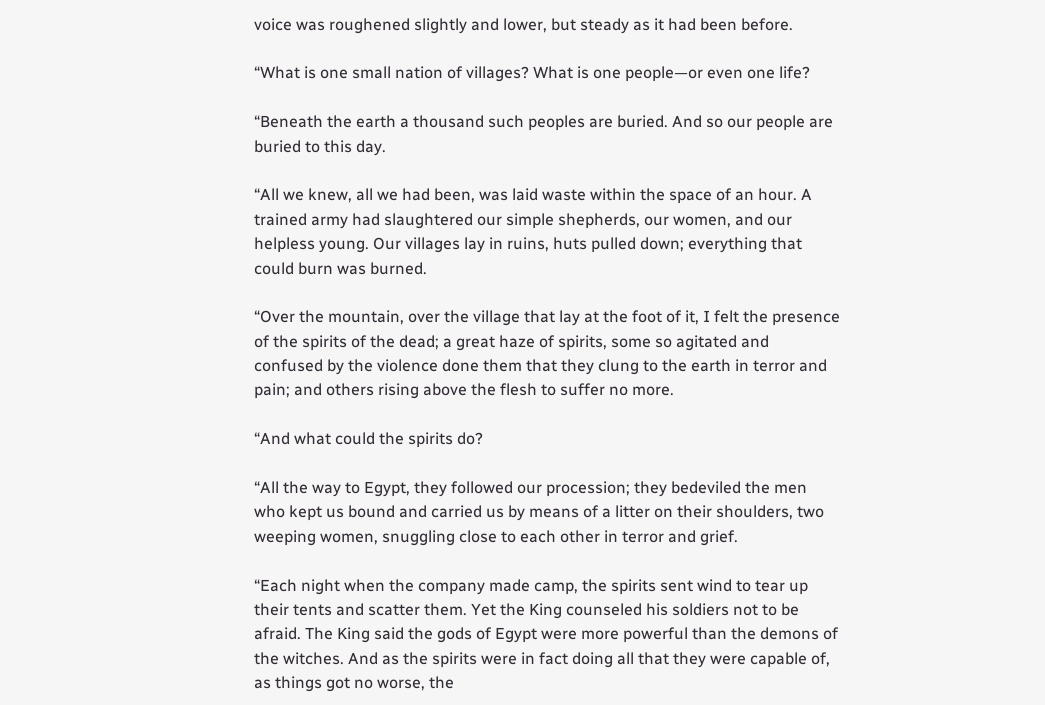voice was roughened slightly and lower, but steady as it had been before.

“What is one small nation of villages? What is one people—or even one life?

“Beneath the earth a thousand such peoples are buried. And so our people are buried to this day.

“All we knew, all we had been, was laid waste within the space of an hour. A trained army had slaughtered our simple shepherds, our women, and our helpless young. Our villages lay in ruins, huts pulled down; everything that could burn was burned.

“Over the mountain, over the village that lay at the foot of it, I felt the presence of the spirits of the dead; a great haze of spirits, some so agitated and confused by the violence done them that they clung to the earth in terror and pain; and others rising above the flesh to suffer no more.

“And what could the spirits do?

“All the way to Egypt, they followed our procession; they bedeviled the men who kept us bound and carried us by means of a litter on their shoulders, two weeping women, snuggling close to each other in terror and grief.

“Each night when the company made camp, the spirits sent wind to tear up their tents and scatter them. Yet the King counseled his soldiers not to be afraid. The King said the gods of Egypt were more powerful than the demons of the witches. And as the spirits were in fact doing all that they were capable of, as things got no worse, the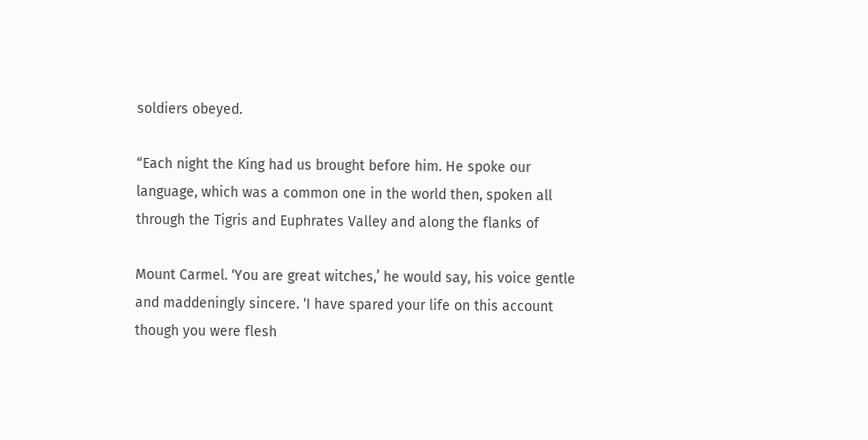soldiers obeyed.

“Each night the King had us brought before him. He spoke our language, which was a common one in the world then, spoken all through the Tigris and Euphrates Valley and along the flanks of

Mount Carmel. ‘You are great witches,’ he would say, his voice gentle and maddeningly sincere. ‘I have spared your life on this account though you were flesh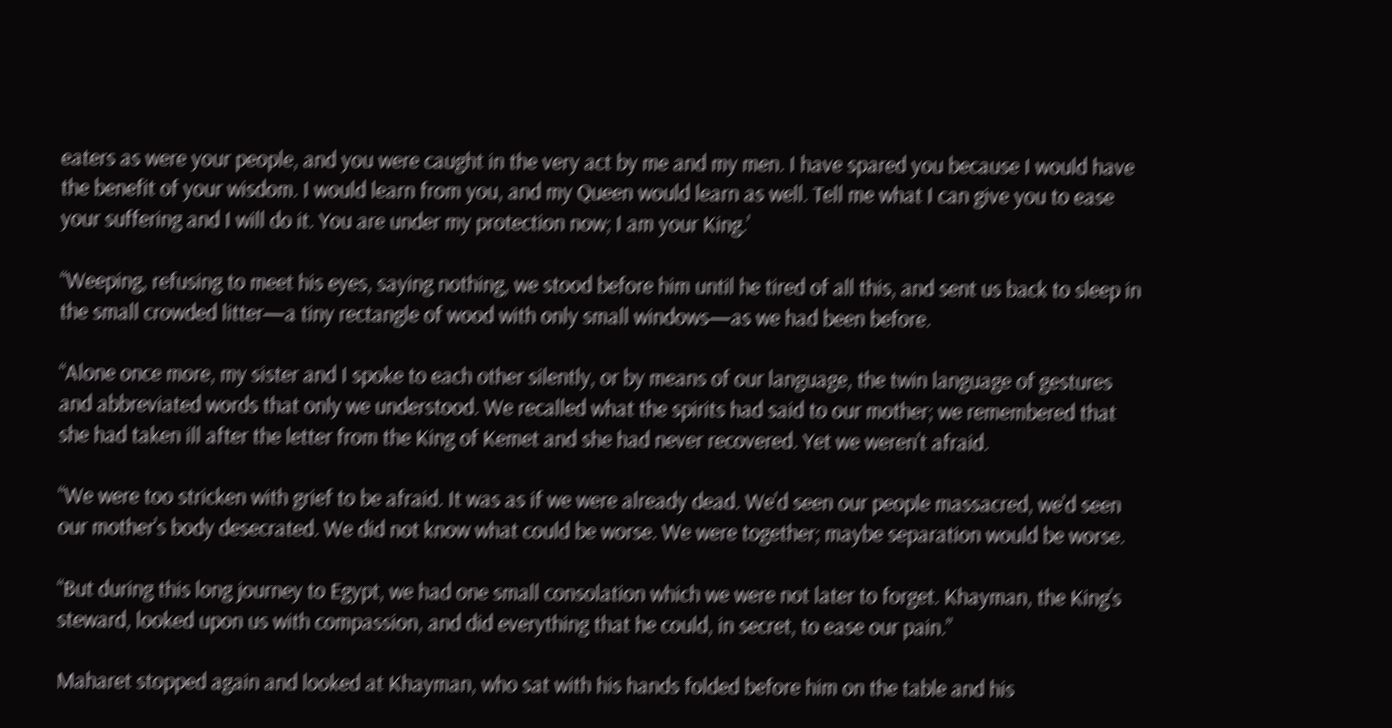eaters as were your people, and you were caught in the very act by me and my men. I have spared you because I would have the benefit of your wisdom. I would learn from you, and my Queen would learn as well. Tell me what I can give you to ease your suffering and I will do it. You are under my protection now; I am your King.’

“Weeping, refusing to meet his eyes, saying nothing, we stood before him until he tired of all this, and sent us back to sleep in the small crowded litter—a tiny rectangle of wood with only small windows—as we had been before.

“Alone once more, my sister and I spoke to each other silently, or by means of our language, the twin language of gestures and abbreviated words that only we understood. We recalled what the spirits had said to our mother; we remembered that she had taken ill after the letter from the King of Kemet and she had never recovered. Yet we weren’t afraid.

“We were too stricken with grief to be afraid. It was as if we were already dead. We’d seen our people massacred, we’d seen our mother’s body desecrated. We did not know what could be worse. We were together; maybe separation would be worse.

“But during this long journey to Egypt, we had one small consolation which we were not later to forget. Khayman, the King’s steward, looked upon us with compassion, and did everything that he could, in secret, to ease our pain.”

Maharet stopped again and looked at Khayman, who sat with his hands folded before him on the table and his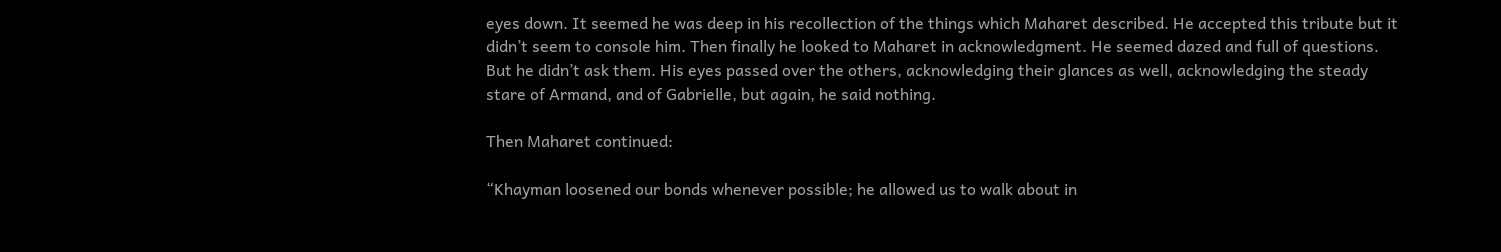eyes down. It seemed he was deep in his recollection of the things which Maharet described. He accepted this tribute but it didn’t seem to console him. Then finally he looked to Maharet in acknowledgment. He seemed dazed and full of questions. But he didn’t ask them. His eyes passed over the others, acknowledging their glances as well, acknowledging the steady stare of Armand, and of Gabrielle, but again, he said nothing.

Then Maharet continued:

“Khayman loosened our bonds whenever possible; he allowed us to walk about in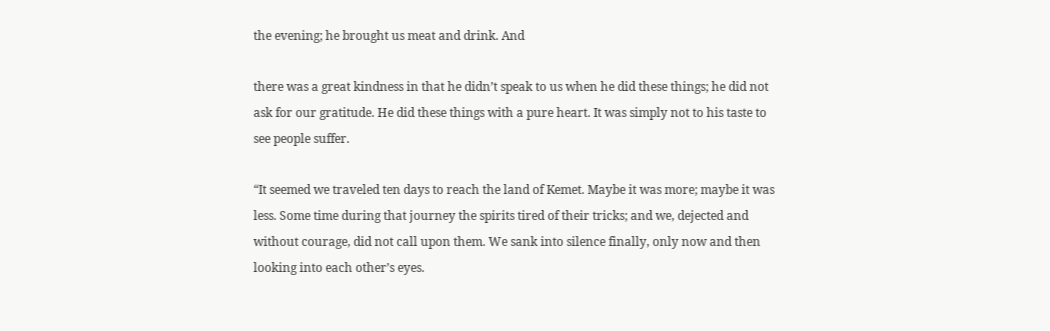the evening; he brought us meat and drink. And

there was a great kindness in that he didn’t speak to us when he did these things; he did not ask for our gratitude. He did these things with a pure heart. It was simply not to his taste to see people suffer.

“It seemed we traveled ten days to reach the land of Kemet. Maybe it was more; maybe it was less. Some time during that journey the spirits tired of their tricks; and we, dejected and without courage, did not call upon them. We sank into silence finally, only now and then looking into each other’s eyes.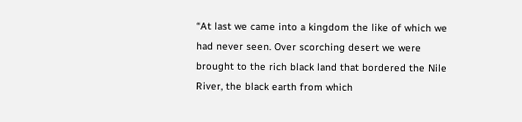“At last we came into a kingdom the like of which we had never seen. Over scorching desert we were brought to the rich black land that bordered the Nile River, the black earth from which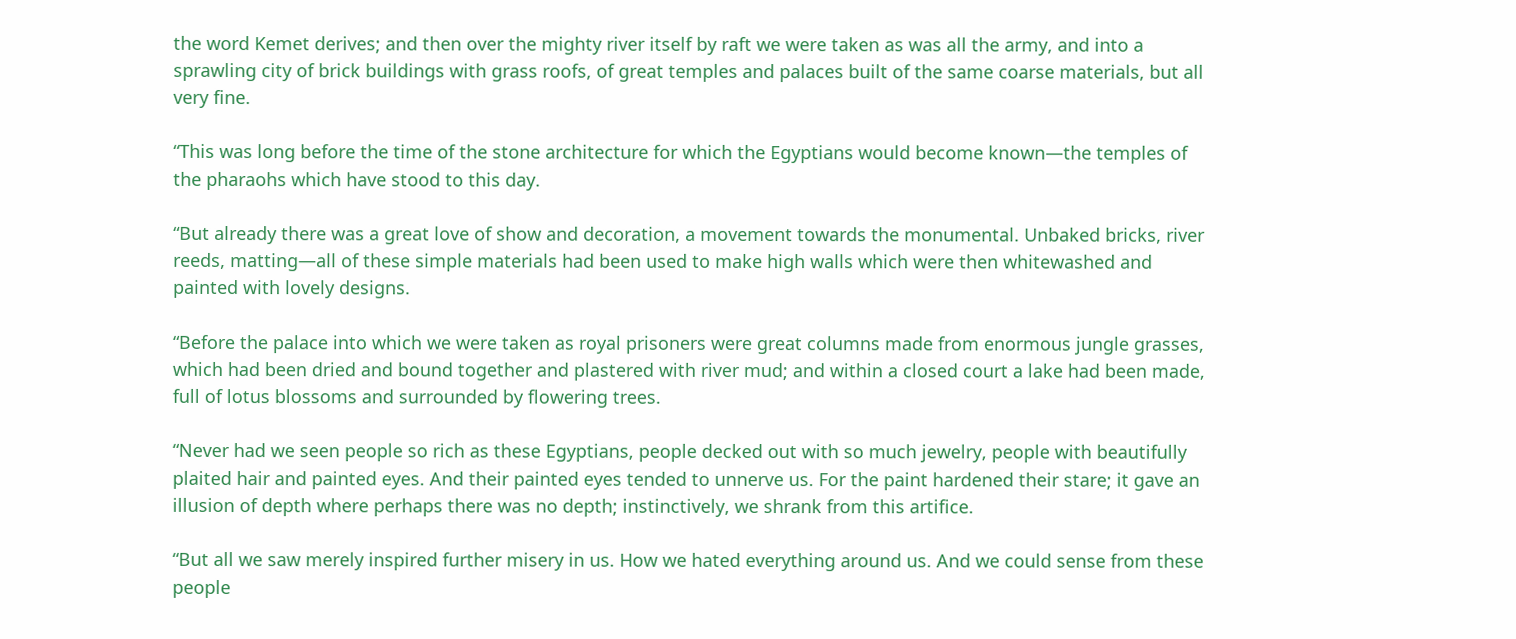the word Kemet derives; and then over the mighty river itself by raft we were taken as was all the army, and into a sprawling city of brick buildings with grass roofs, of great temples and palaces built of the same coarse materials, but all very fine.

“This was long before the time of the stone architecture for which the Egyptians would become known—the temples of the pharaohs which have stood to this day.

“But already there was a great love of show and decoration, a movement towards the monumental. Unbaked bricks, river reeds, matting—all of these simple materials had been used to make high walls which were then whitewashed and painted with lovely designs.

“Before the palace into which we were taken as royal prisoners were great columns made from enormous jungle grasses, which had been dried and bound together and plastered with river mud; and within a closed court a lake had been made, full of lotus blossoms and surrounded by flowering trees.

“Never had we seen people so rich as these Egyptians, people decked out with so much jewelry, people with beautifully plaited hair and painted eyes. And their painted eyes tended to unnerve us. For the paint hardened their stare; it gave an illusion of depth where perhaps there was no depth; instinctively, we shrank from this artifice.

“But all we saw merely inspired further misery in us. How we hated everything around us. And we could sense from these people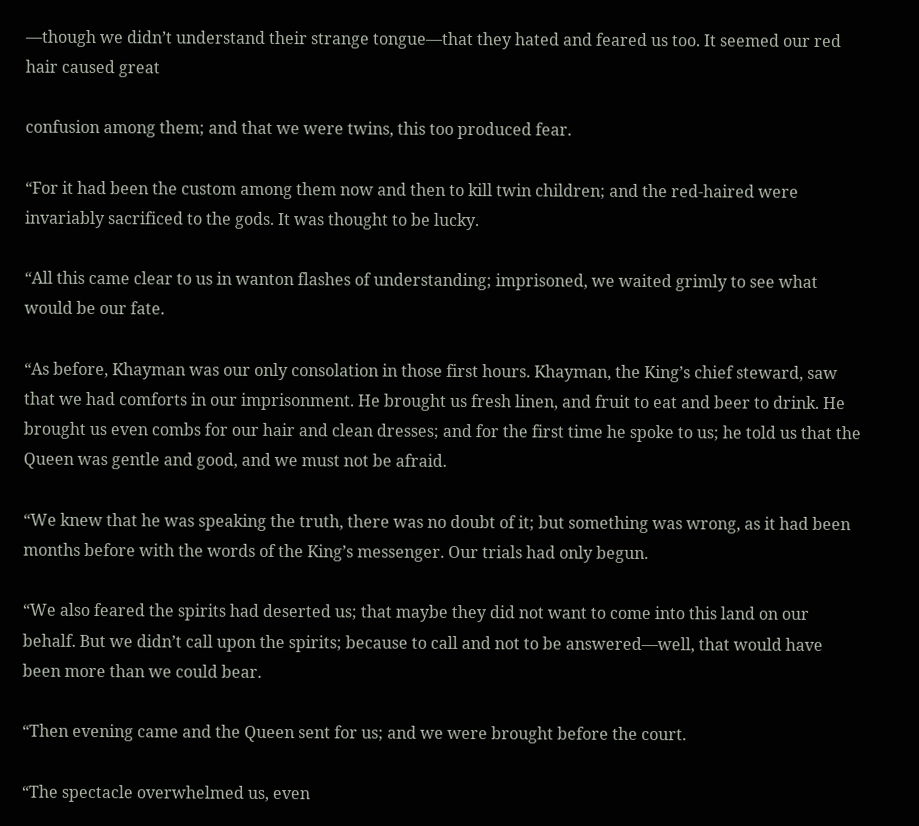—though we didn’t understand their strange tongue—that they hated and feared us too. It seemed our red hair caused great

confusion among them; and that we were twins, this too produced fear.

“For it had been the custom among them now and then to kill twin children; and the red-haired were invariably sacrificed to the gods. It was thought to be lucky.

“All this came clear to us in wanton flashes of understanding; imprisoned, we waited grimly to see what would be our fate.

“As before, Khayman was our only consolation in those first hours. Khayman, the King’s chief steward, saw that we had comforts in our imprisonment. He brought us fresh linen, and fruit to eat and beer to drink. He brought us even combs for our hair and clean dresses; and for the first time he spoke to us; he told us that the Queen was gentle and good, and we must not be afraid.

“We knew that he was speaking the truth, there was no doubt of it; but something was wrong, as it had been months before with the words of the King’s messenger. Our trials had only begun.

“We also feared the spirits had deserted us; that maybe they did not want to come into this land on our behalf. But we didn’t call upon the spirits; because to call and not to be answered—well, that would have been more than we could bear.

“Then evening came and the Queen sent for us; and we were brought before the court.

“The spectacle overwhelmed us, even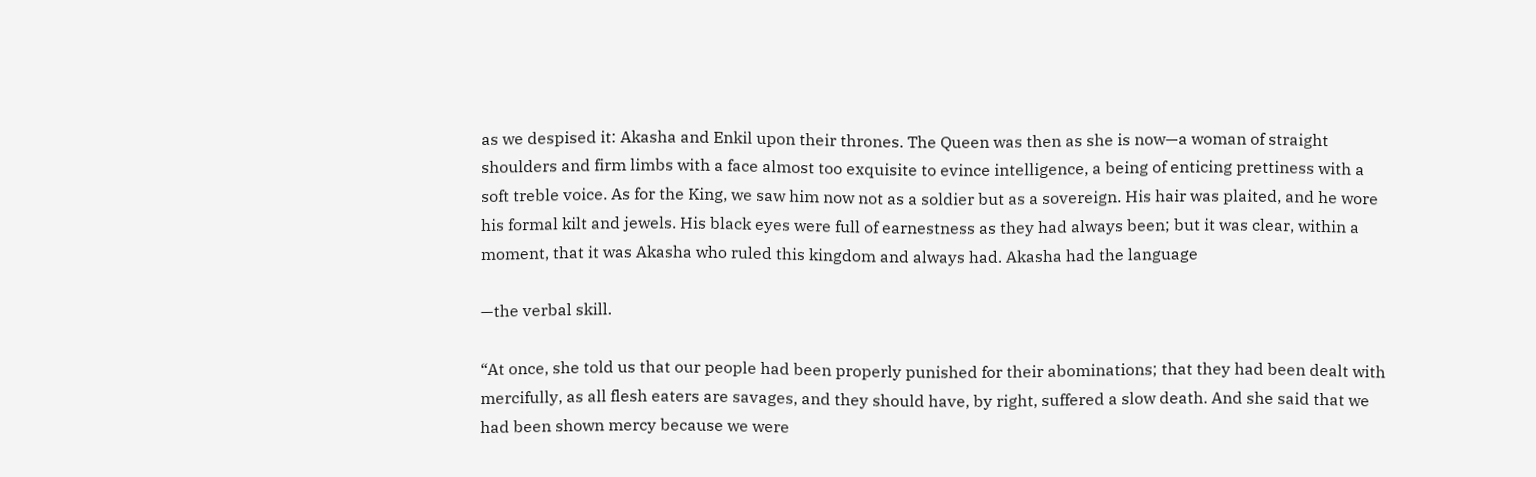as we despised it: Akasha and Enkil upon their thrones. The Queen was then as she is now—a woman of straight shoulders and firm limbs with a face almost too exquisite to evince intelligence, a being of enticing prettiness with a soft treble voice. As for the King, we saw him now not as a soldier but as a sovereign. His hair was plaited, and he wore his formal kilt and jewels. His black eyes were full of earnestness as they had always been; but it was clear, within a moment, that it was Akasha who ruled this kingdom and always had. Akasha had the language

—the verbal skill.

“At once, she told us that our people had been properly punished for their abominations; that they had been dealt with mercifully, as all flesh eaters are savages, and they should have, by right, suffered a slow death. And she said that we had been shown mercy because we were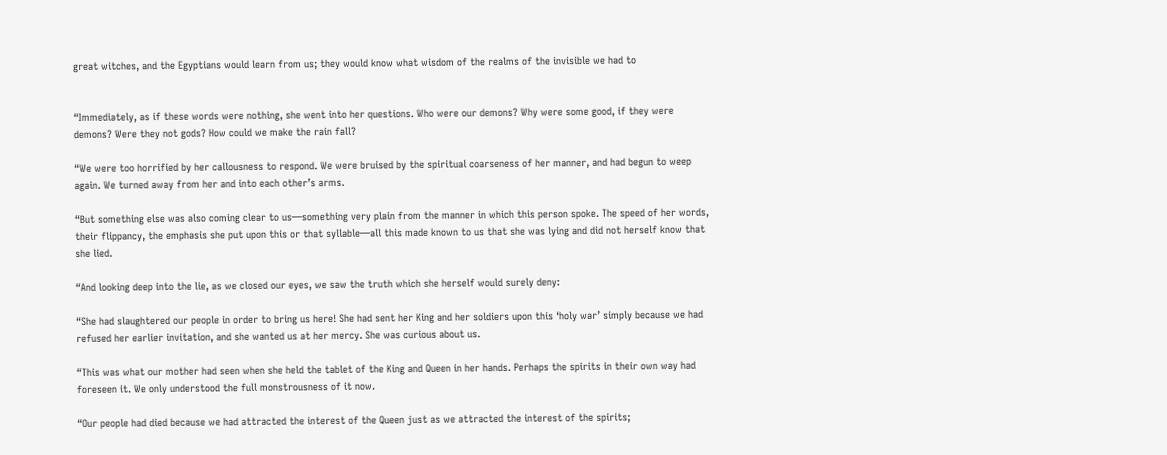great witches, and the Egyptians would learn from us; they would know what wisdom of the realms of the invisible we had to


“Immediately, as if these words were nothing, she went into her questions. Who were our demons? Why were some good, if they were demons? Were they not gods? How could we make the rain fall?

“We were too horrified by her callousness to respond. We were bruised by the spiritual coarseness of her manner, and had begun to weep again. We turned away from her and into each other’s arms.

“But something else was also coming clear to us—something very plain from the manner in which this person spoke. The speed of her words, their flippancy, the emphasis she put upon this or that syllable—all this made known to us that she was lying and did not herself know that she lied.

“And looking deep into the lie, as we closed our eyes, we saw the truth which she herself would surely deny:

“She had slaughtered our people in order to bring us here! She had sent her King and her soldiers upon this ‘holy war’ simply because we had refused her earlier invitation, and she wanted us at her mercy. She was curious about us.

“This was what our mother had seen when she held the tablet of the King and Queen in her hands. Perhaps the spirits in their own way had foreseen it. We only understood the full monstrousness of it now.

“Our people had died because we had attracted the interest of the Queen just as we attracted the interest of the spirits;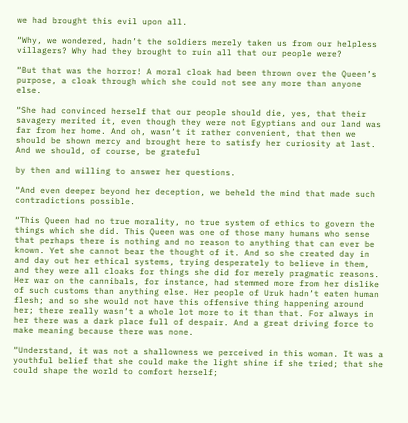we had brought this evil upon all.

“Why, we wondered, hadn’t the soldiers merely taken us from our helpless villagers? Why had they brought to ruin all that our people were?

“But that was the horror! A moral cloak had been thrown over the Queen’s purpose, a cloak through which she could not see any more than anyone else.

“She had convinced herself that our people should die, yes, that their savagery merited it, even though they were not Egyptians and our land was far from her home. And oh, wasn’t it rather convenient, that then we should be shown mercy and brought here to satisfy her curiosity at last. And we should, of course, be grateful

by then and willing to answer her questions.

“And even deeper beyond her deception, we beheld the mind that made such contradictions possible.

“This Queen had no true morality, no true system of ethics to govern the things which she did. This Queen was one of those many humans who sense that perhaps there is nothing and no reason to anything that can ever be known. Yet she cannot bear the thought of it. And so she created day in and day out her ethical systems, trying desperately to believe in them, and they were all cloaks for things she did for merely pragmatic reasons. Her war on the cannibals, for instance, had stemmed more from her dislike of such customs than anything else. Her people of Uruk hadn’t eaten human flesh; and so she would not have this offensive thing happening around her; there really wasn’t a whole lot more to it than that. For always in her there was a dark place full of despair. And a great driving force to make meaning because there was none.

“Understand, it was not a shallowness we perceived in this woman. It was a youthful belief that she could make the light shine if she tried; that she could shape the world to comfort herself;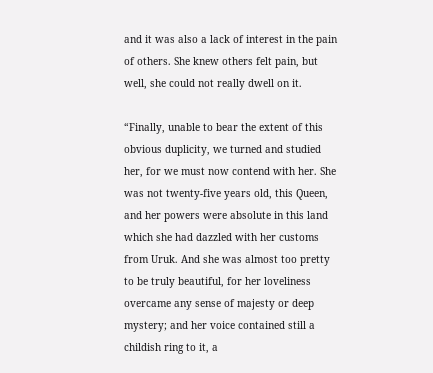and it was also a lack of interest in the pain of others. She knew others felt pain, but well, she could not really dwell on it.

“Finally, unable to bear the extent of this obvious duplicity, we turned and studied her, for we must now contend with her. She was not twenty-five years old, this Queen, and her powers were absolute in this land which she had dazzled with her customs from Uruk. And she was almost too pretty to be truly beautiful, for her loveliness overcame any sense of majesty or deep mystery; and her voice contained still a childish ring to it, a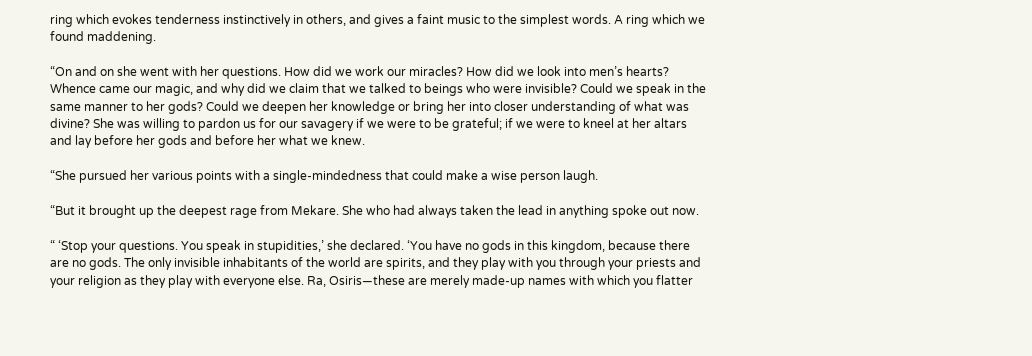ring which evokes tenderness instinctively in others, and gives a faint music to the simplest words. A ring which we found maddening.

“On and on she went with her questions. How did we work our miracles? How did we look into men’s hearts? Whence came our magic, and why did we claim that we talked to beings who were invisible? Could we speak in the same manner to her gods? Could we deepen her knowledge or bring her into closer understanding of what was divine? She was willing to pardon us for our savagery if we were to be grateful; if we were to kneel at her altars and lay before her gods and before her what we knew.

“She pursued her various points with a single-mindedness that could make a wise person laugh.

“But it brought up the deepest rage from Mekare. She who had always taken the lead in anything spoke out now.

“ ‘Stop your questions. You speak in stupidities,’ she declared. ‘You have no gods in this kingdom, because there are no gods. The only invisible inhabitants of the world are spirits, and they play with you through your priests and your religion as they play with everyone else. Ra, Osiris—these are merely made-up names with which you flatter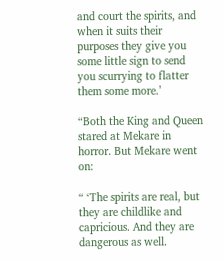and court the spirits, and when it suits their purposes they give you some little sign to send you scurrying to flatter them some more.’

“Both the King and Queen stared at Mekare in horror. But Mekare went on:

“ ‘The spirits are real, but they are childlike and capricious. And they are dangerous as well.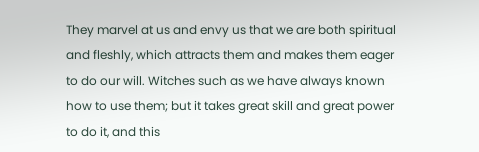They marvel at us and envy us that we are both spiritual and fleshly, which attracts them and makes them eager to do our will. Witches such as we have always known how to use them; but it takes great skill and great power to do it, and this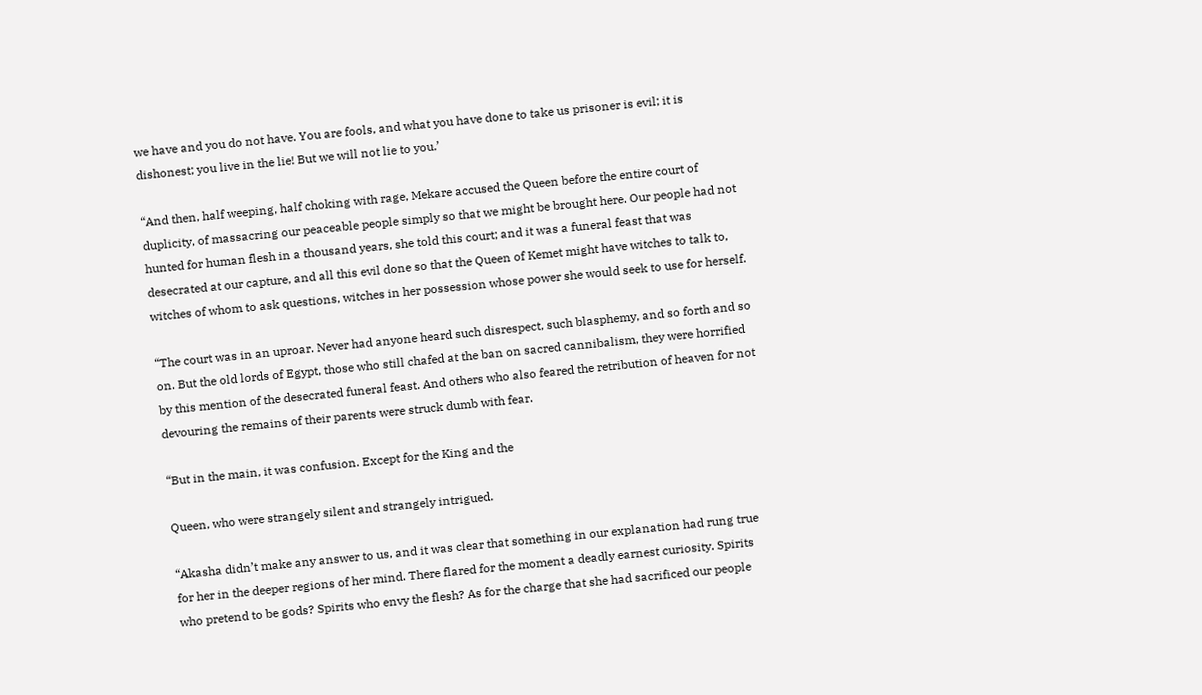we have and you do not have. You are fools, and what you have done to take us prisoner is evil; it is dishonest; you live in the lie! But we will not lie to you.’

“And then, half weeping, half choking with rage, Mekare accused the Queen before the entire court of duplicity, of massacring our peaceable people simply so that we might be brought here. Our people had not hunted for human flesh in a thousand years, she told this court; and it was a funeral feast that was desecrated at our capture, and all this evil done so that the Queen of Kemet might have witches to talk to, witches of whom to ask questions, witches in her possession whose power she would seek to use for herself.

“The court was in an uproar. Never had anyone heard such disrespect, such blasphemy, and so forth and so on. But the old lords of Egypt, those who still chafed at the ban on sacred cannibalism, they were horrified by this mention of the desecrated funeral feast. And others who also feared the retribution of heaven for not devouring the remains of their parents were struck dumb with fear.

“But in the main, it was confusion. Except for the King and the

Queen, who were strangely silent and strangely intrigued.

“Akasha didn’t make any answer to us, and it was clear that something in our explanation had rung true for her in the deeper regions of her mind. There flared for the moment a deadly earnest curiosity. Spirits who pretend to be gods? Spirits who envy the flesh? As for the charge that she had sacrificed our people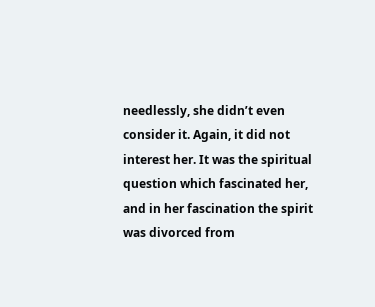needlessly, she didn’t even consider it. Again, it did not interest her. It was the spiritual question which fascinated her, and in her fascination the spirit was divorced from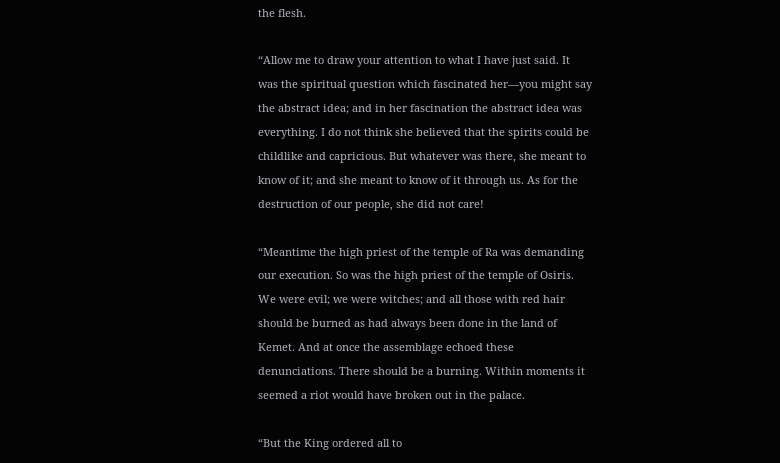the flesh.

“Allow me to draw your attention to what I have just said. It was the spiritual question which fascinated her—you might say the abstract idea; and in her fascination the abstract idea was everything. I do not think she believed that the spirits could be childlike and capricious. But whatever was there, she meant to know of it; and she meant to know of it through us. As for the destruction of our people, she did not care!

“Meantime the high priest of the temple of Ra was demanding our execution. So was the high priest of the temple of Osiris. We were evil; we were witches; and all those with red hair should be burned as had always been done in the land of Kemet. And at once the assemblage echoed these denunciations. There should be a burning. Within moments it seemed a riot would have broken out in the palace.

“But the King ordered all to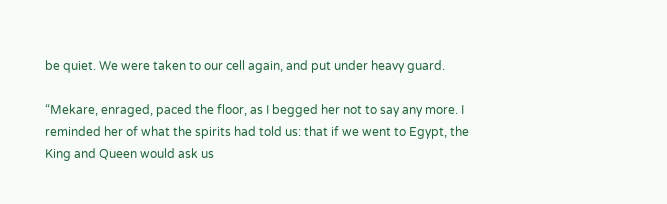be quiet. We were taken to our cell again, and put under heavy guard.

“Mekare, enraged, paced the floor, as I begged her not to say any more. I reminded her of what the spirits had told us: that if we went to Egypt, the King and Queen would ask us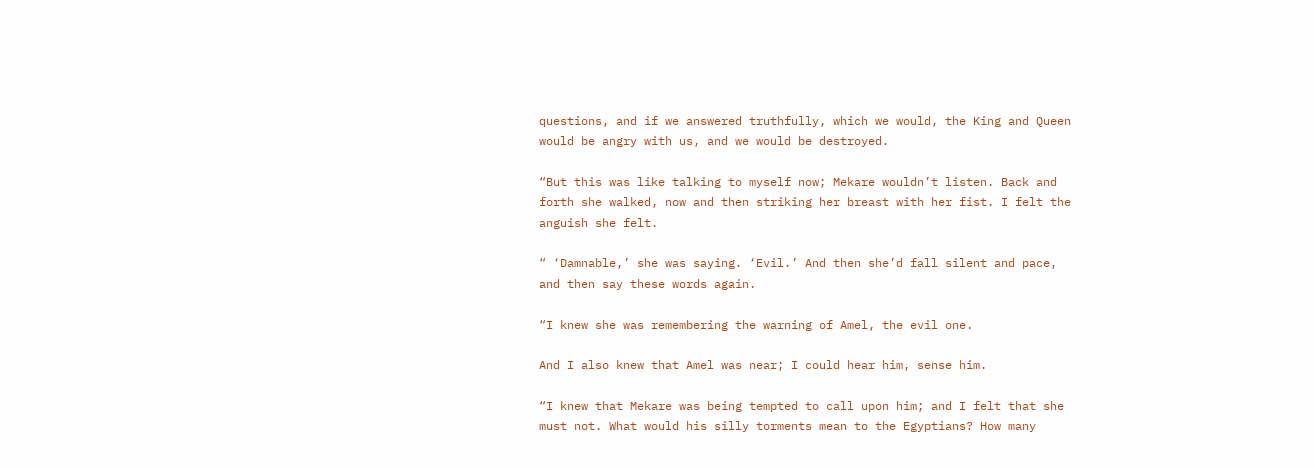questions, and if we answered truthfully, which we would, the King and Queen would be angry with us, and we would be destroyed.

“But this was like talking to myself now; Mekare wouldn’t listen. Back and forth she walked, now and then striking her breast with her fist. I felt the anguish she felt.

“ ‘Damnable,’ she was saying. ‘Evil.’ And then she’d fall silent and pace, and then say these words again.

“I knew she was remembering the warning of Amel, the evil one.

And I also knew that Amel was near; I could hear him, sense him.

“I knew that Mekare was being tempted to call upon him; and I felt that she must not. What would his silly torments mean to the Egyptians? How many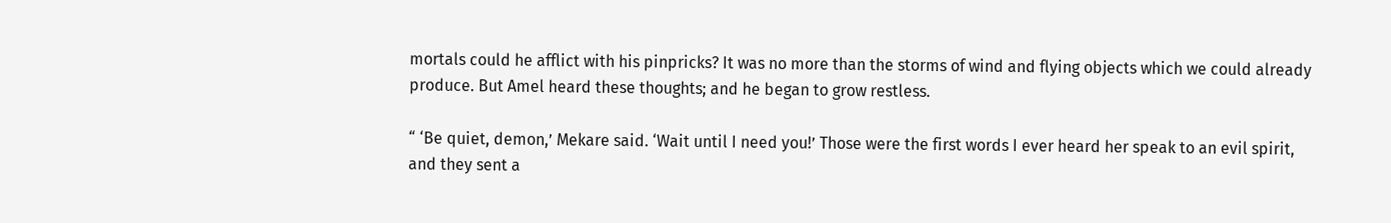mortals could he afflict with his pinpricks? It was no more than the storms of wind and flying objects which we could already produce. But Amel heard these thoughts; and he began to grow restless.

“ ‘Be quiet, demon,’ Mekare said. ‘Wait until I need you!’ Those were the first words I ever heard her speak to an evil spirit, and they sent a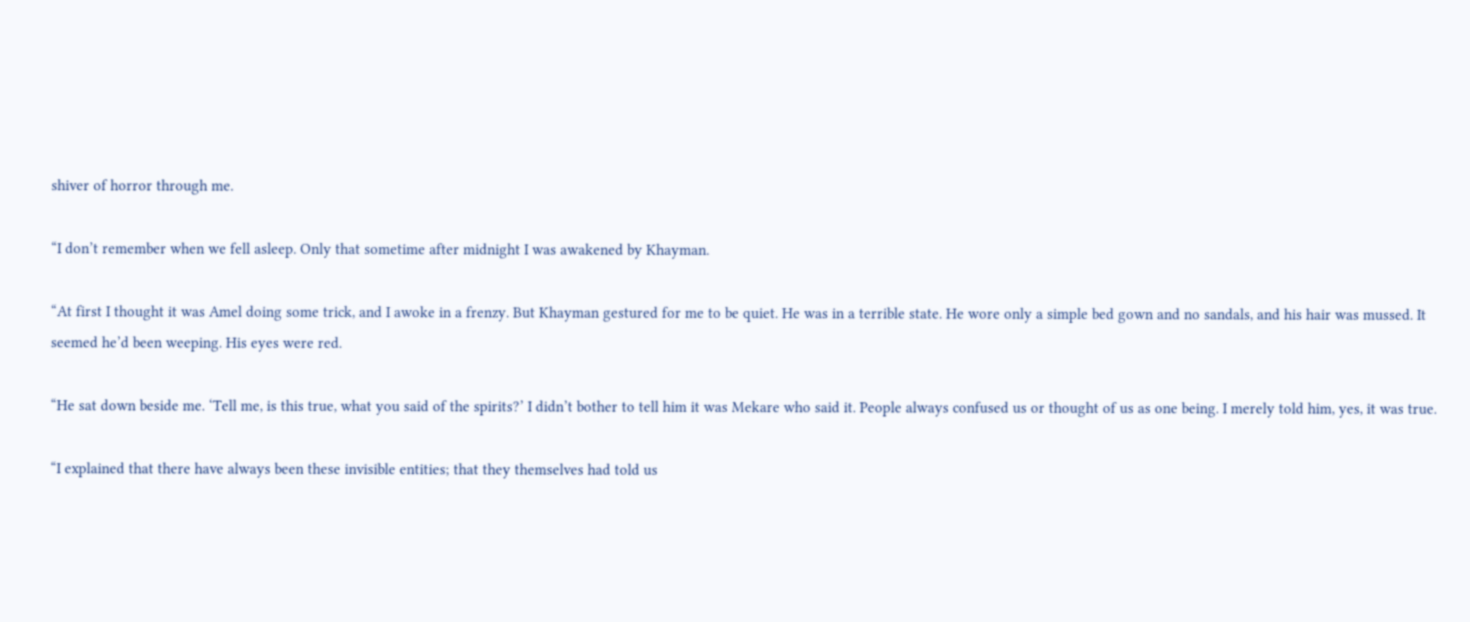shiver of horror through me.

“I don’t remember when we fell asleep. Only that sometime after midnight I was awakened by Khayman.

“At first I thought it was Amel doing some trick, and I awoke in a frenzy. But Khayman gestured for me to be quiet. He was in a terrible state. He wore only a simple bed gown and no sandals, and his hair was mussed. It seemed he’d been weeping. His eyes were red.

“He sat down beside me. ‘Tell me, is this true, what you said of the spirits?’ I didn’t bother to tell him it was Mekare who said it. People always confused us or thought of us as one being. I merely told him, yes, it was true.

“I explained that there have always been these invisible entities; that they themselves had told us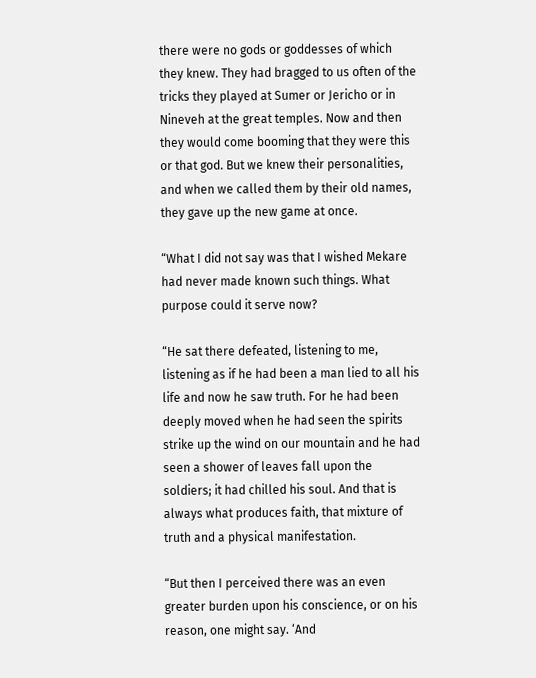there were no gods or goddesses of which they knew. They had bragged to us often of the tricks they played at Sumer or Jericho or in Nineveh at the great temples. Now and then they would come booming that they were this or that god. But we knew their personalities, and when we called them by their old names, they gave up the new game at once.

“What I did not say was that I wished Mekare had never made known such things. What purpose could it serve now?

“He sat there defeated, listening to me, listening as if he had been a man lied to all his life and now he saw truth. For he had been deeply moved when he had seen the spirits strike up the wind on our mountain and he had seen a shower of leaves fall upon the soldiers; it had chilled his soul. And that is always what produces faith, that mixture of truth and a physical manifestation.

“But then I perceived there was an even greater burden upon his conscience, or on his reason, one might say. ‘And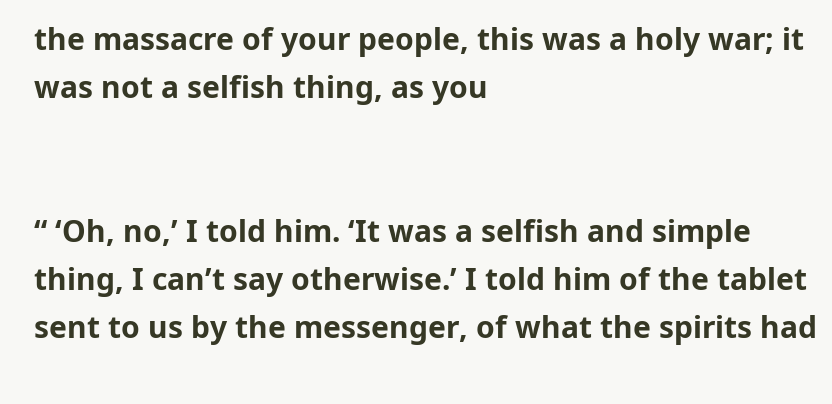the massacre of your people, this was a holy war; it was not a selfish thing, as you


“ ‘Oh, no,’ I told him. ‘It was a selfish and simple thing, I can’t say otherwise.’ I told him of the tablet sent to us by the messenger, of what the spirits had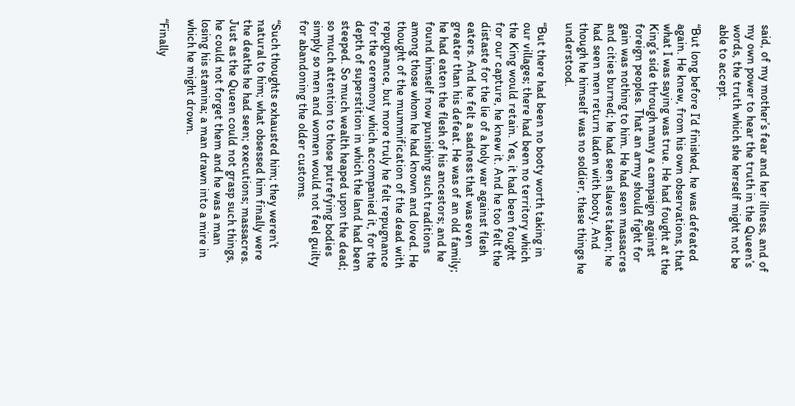said, of my mother’s fear and her illness, and of my own power to hear the truth in the Queen’s words, the truth which she herself might not be able to accept.

“But long before I’d finished, he was defeated again. He knew, from his own observations, that what I was saying was true. He had fought at the King’s side through many a campaign against foreign peoples. That an army should fight for gain was nothing to him. He had seen massacres and cities burned; he had seen slaves taken; he had seen men return laden with booty. And though he himself was no soldier, these things he understood.

“But there had been no booty worth taking in our villages; there had been no territory which the King would retain. Yes, it had been fought for our capture, he knew it. And he too felt the distaste for the lie of a holy war against flesh eaters. And he felt a sadness that was even greater than his defeat. He was of an old family; he had eaten the flesh of his ancestors; and he found himself now punishing such traditions among those whom he had known and loved. He thought of the mummification of the dead with repugnance, but more truly he felt repugnance for the ceremony which accompanied it, for the depth of superstition in which the land had been steeped. So much wealth heaped upon the dead; so much attention to those putrefying bodies simply so men and women would not feel guilty for abandoning the older customs.

“Such thoughts exhausted him; they weren’t natural to him; what obsessed him finally were the deaths he had seen; executions; massacres. Just as the Queen could not grasp such things, he could not forget them and he was a man losing his stamina; a man drawn into a mire in which he might drown.

“Finally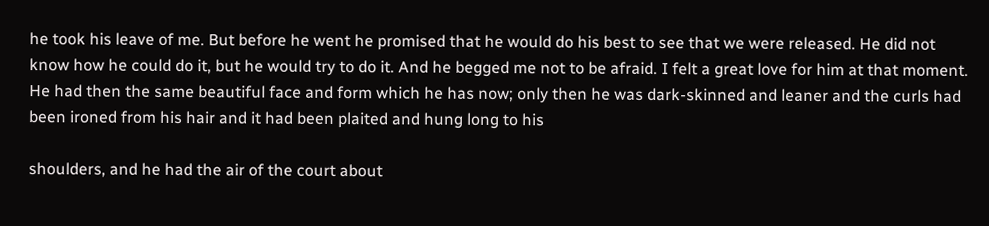he took his leave of me. But before he went he promised that he would do his best to see that we were released. He did not know how he could do it, but he would try to do it. And he begged me not to be afraid. I felt a great love for him at that moment. He had then the same beautiful face and form which he has now; only then he was dark-skinned and leaner and the curls had been ironed from his hair and it had been plaited and hung long to his

shoulders, and he had the air of the court about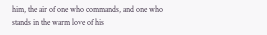him, the air of one who commands, and one who stands in the warm love of his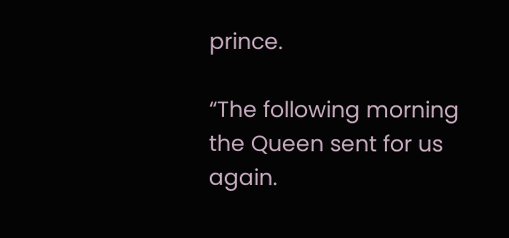prince.

“The following morning the Queen sent for us again.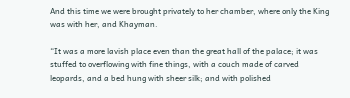And this time we were brought privately to her chamber, where only the King was with her, and Khayman.

“It was a more lavish place even than the great hall of the palace; it was stuffed to overflowing with fine things, with a couch made of carved leopards, and a bed hung with sheer silk; and with polished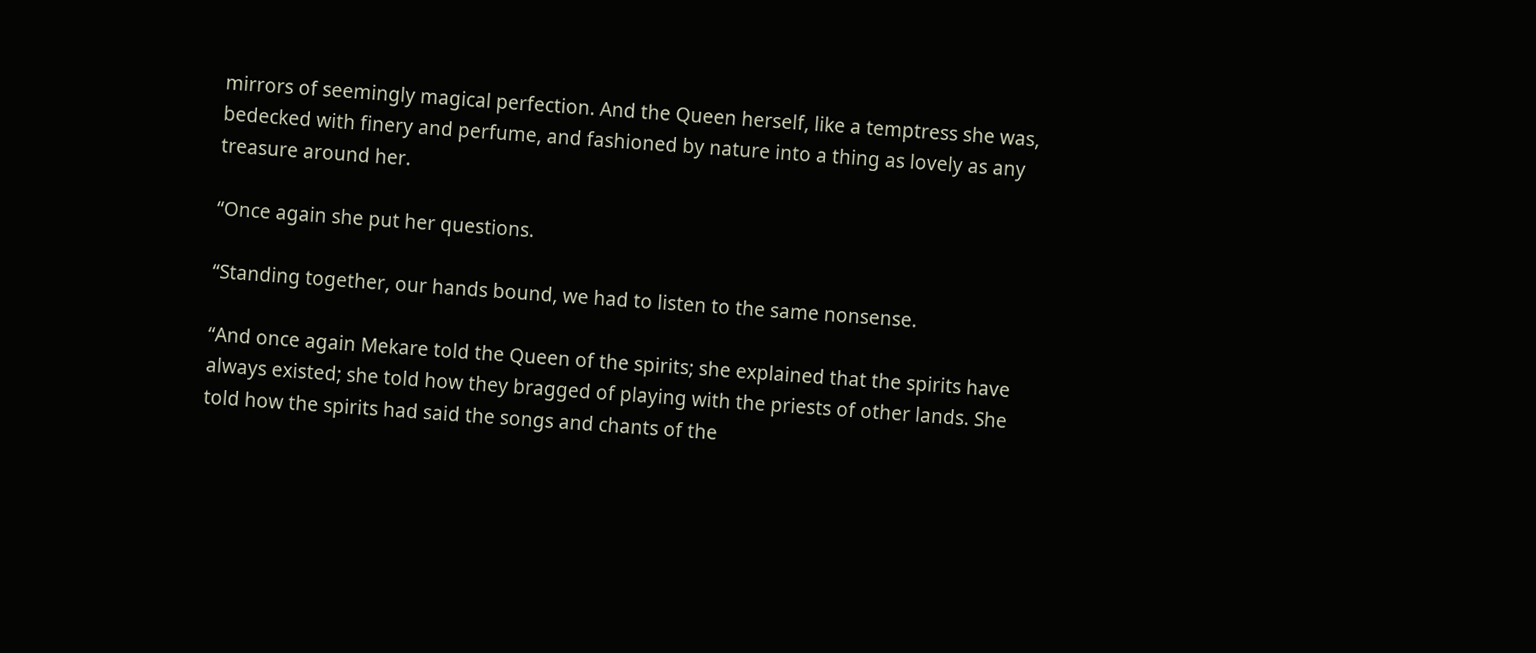mirrors of seemingly magical perfection. And the Queen herself, like a temptress she was, bedecked with finery and perfume, and fashioned by nature into a thing as lovely as any treasure around her.

“Once again she put her questions.

“Standing together, our hands bound, we had to listen to the same nonsense.

“And once again Mekare told the Queen of the spirits; she explained that the spirits have always existed; she told how they bragged of playing with the priests of other lands. She told how the spirits had said the songs and chants of the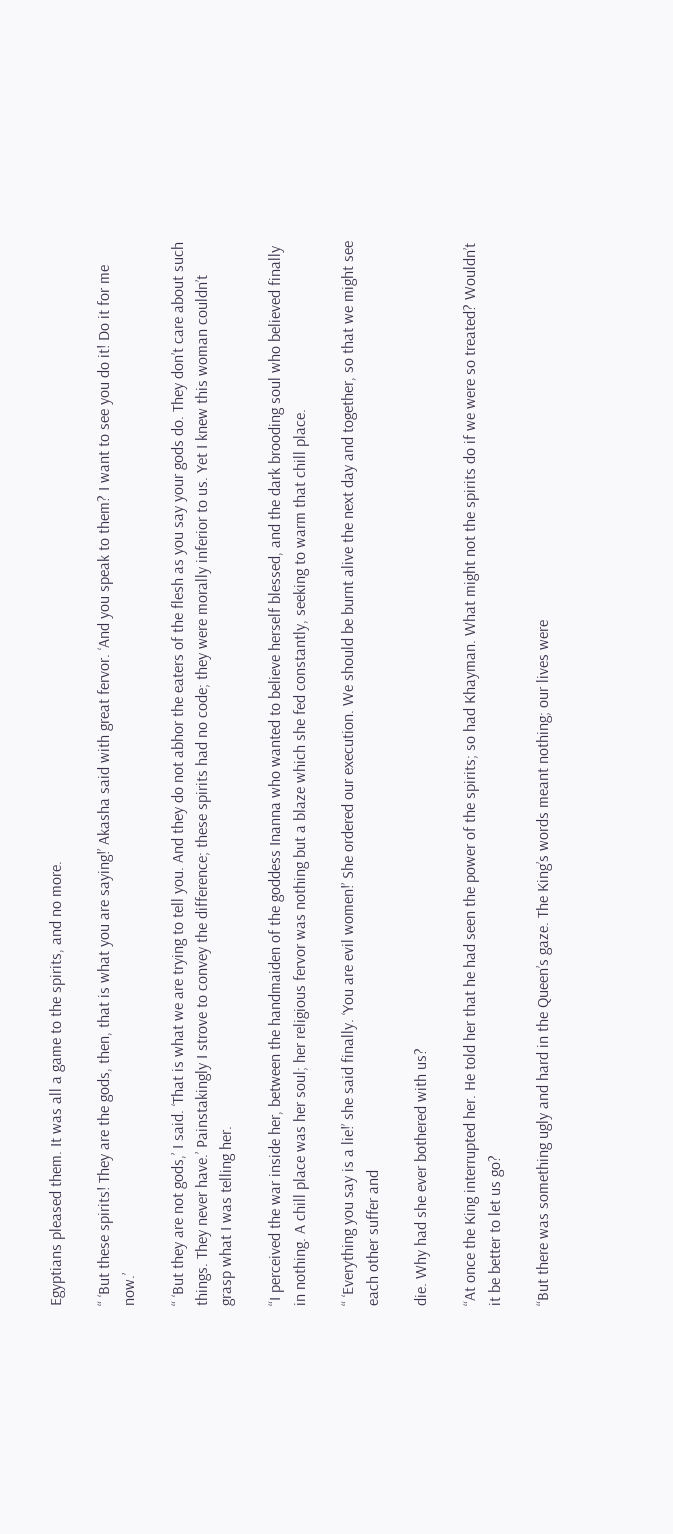Egyptians pleased them. It was all a game to the spirits, and no more.

“ ‘But these spirits! They are the gods, then, that is what you are saying!’ Akasha said with great fervor. ‘And you speak to them? I want to see you do it! Do it for me now.’

“ ‘But they are not gods,’ I said. ‘That is what we are trying to tell you. And they do not abhor the eaters of the flesh as you say your gods do. They don’t care about such things. They never have.’ Painstakingly I strove to convey the difference; these spirits had no code; they were morally inferior to us. Yet I knew this woman couldn’t grasp what I was telling her.

“I perceived the war inside her, between the handmaiden of the goddess Inanna who wanted to believe herself blessed, and the dark brooding soul who believed finally in nothing. A chill place was her soul; her religious fervor was nothing but a blaze which she fed constantly, seeking to warm that chill place.

“ ‘Everything you say is a lie!’ she said finally. ‘You are evil women!’ She ordered our execution. We should be burnt alive the next day and together, so that we might see each other suffer and

die. Why had she ever bothered with us?

“At once the King interrupted her. He told her that he had seen the power of the spirits; so had Khayman. What might not the spirits do if we were so treated? Wouldn’t it be better to let us go?

“But there was something ugly and hard in the Queen’s gaze. The King’s words meant nothing; our lives were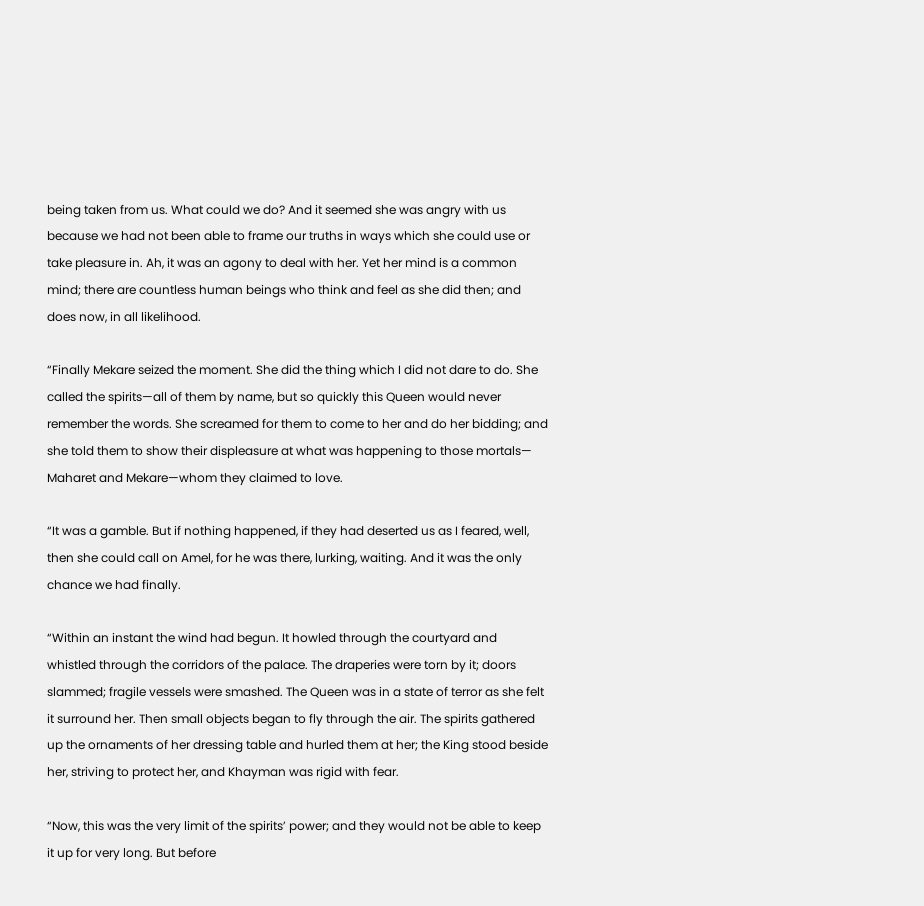being taken from us. What could we do? And it seemed she was angry with us because we had not been able to frame our truths in ways which she could use or take pleasure in. Ah, it was an agony to deal with her. Yet her mind is a common mind; there are countless human beings who think and feel as she did then; and does now, in all likelihood.

“Finally Mekare seized the moment. She did the thing which I did not dare to do. She called the spirits—all of them by name, but so quickly this Queen would never remember the words. She screamed for them to come to her and do her bidding; and she told them to show their displeasure at what was happening to those mortals— Maharet and Mekare—whom they claimed to love.

“It was a gamble. But if nothing happened, if they had deserted us as I feared, well, then she could call on Amel, for he was there, lurking, waiting. And it was the only chance we had finally.

“Within an instant the wind had begun. It howled through the courtyard and whistled through the corridors of the palace. The draperies were torn by it; doors slammed; fragile vessels were smashed. The Queen was in a state of terror as she felt it surround her. Then small objects began to fly through the air. The spirits gathered up the ornaments of her dressing table and hurled them at her; the King stood beside her, striving to protect her, and Khayman was rigid with fear.

“Now, this was the very limit of the spirits’ power; and they would not be able to keep it up for very long. But before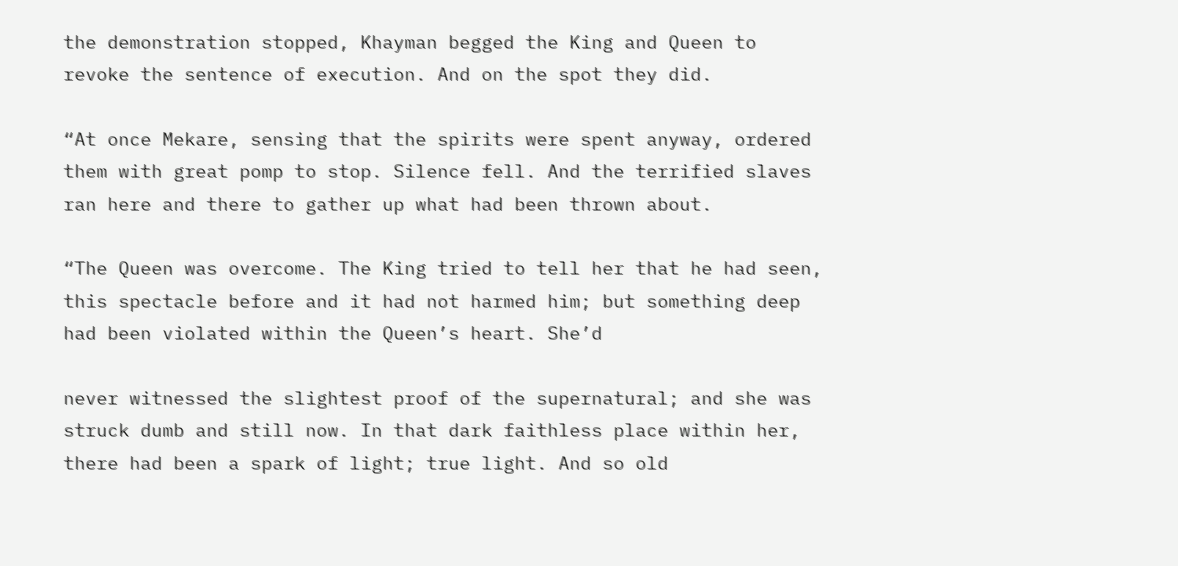the demonstration stopped, Khayman begged the King and Queen to revoke the sentence of execution. And on the spot they did.

“At once Mekare, sensing that the spirits were spent anyway, ordered them with great pomp to stop. Silence fell. And the terrified slaves ran here and there to gather up what had been thrown about.

“The Queen was overcome. The King tried to tell her that he had seen, this spectacle before and it had not harmed him; but something deep had been violated within the Queen’s heart. She’d

never witnessed the slightest proof of the supernatural; and she was struck dumb and still now. In that dark faithless place within her, there had been a spark of light; true light. And so old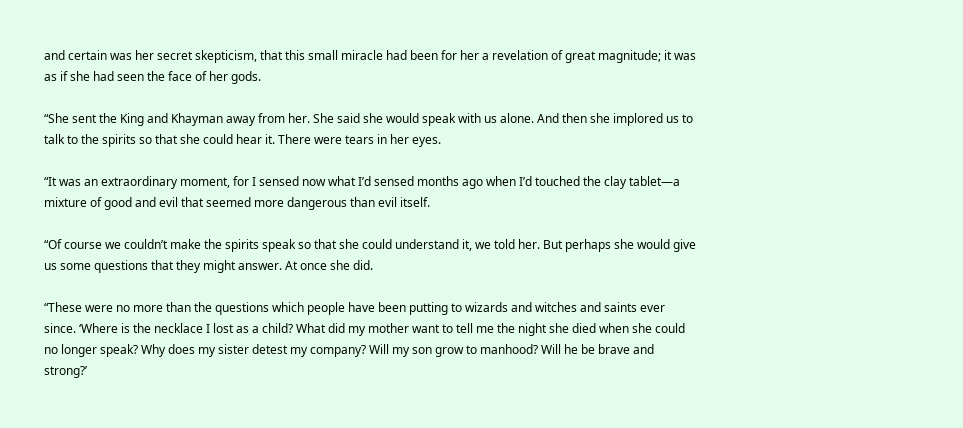and certain was her secret skepticism, that this small miracle had been for her a revelation of great magnitude; it was as if she had seen the face of her gods.

“She sent the King and Khayman away from her. She said she would speak with us alone. And then she implored us to talk to the spirits so that she could hear it. There were tears in her eyes.

“It was an extraordinary moment, for I sensed now what I’d sensed months ago when I’d touched the clay tablet—a mixture of good and evil that seemed more dangerous than evil itself.

“Of course we couldn’t make the spirits speak so that she could understand it, we told her. But perhaps she would give us some questions that they might answer. At once she did.

“These were no more than the questions which people have been putting to wizards and witches and saints ever since. ‘Where is the necklace I lost as a child? What did my mother want to tell me the night she died when she could no longer speak? Why does my sister detest my company? Will my son grow to manhood? Will he be brave and strong?’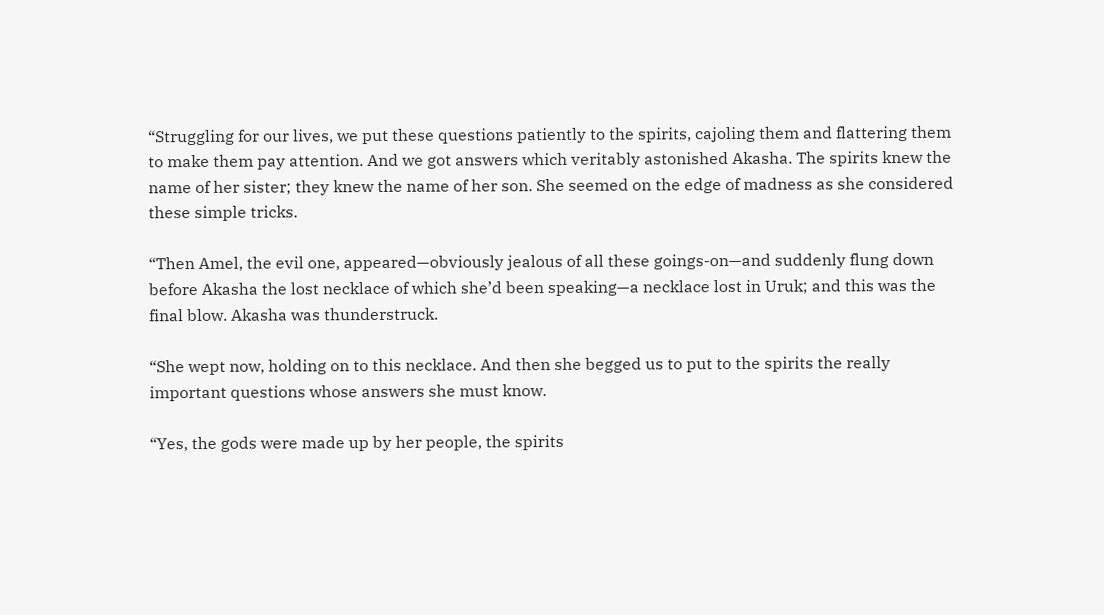“Struggling for our lives, we put these questions patiently to the spirits, cajoling them and flattering them to make them pay attention. And we got answers which veritably astonished Akasha. The spirits knew the name of her sister; they knew the name of her son. She seemed on the edge of madness as she considered these simple tricks.

“Then Amel, the evil one, appeared—obviously jealous of all these goings-on—and suddenly flung down before Akasha the lost necklace of which she’d been speaking—a necklace lost in Uruk; and this was the final blow. Akasha was thunderstruck.

“She wept now, holding on to this necklace. And then she begged us to put to the spirits the really important questions whose answers she must know.

“Yes, the gods were made up by her people, the spirits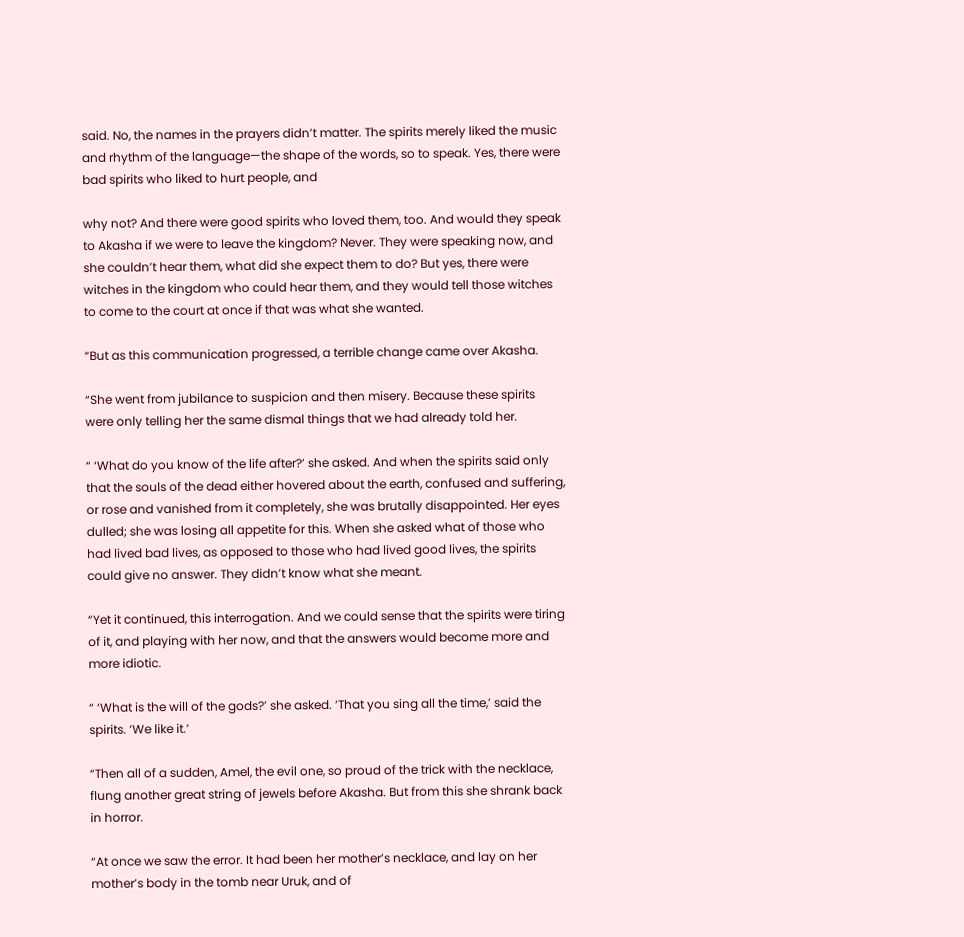said. No, the names in the prayers didn’t matter. The spirits merely liked the music and rhythm of the language—the shape of the words, so to speak. Yes, there were bad spirits who liked to hurt people, and

why not? And there were good spirits who loved them, too. And would they speak to Akasha if we were to leave the kingdom? Never. They were speaking now, and she couldn’t hear them, what did she expect them to do? But yes, there were witches in the kingdom who could hear them, and they would tell those witches to come to the court at once if that was what she wanted.

“But as this communication progressed, a terrible change came over Akasha.

“She went from jubilance to suspicion and then misery. Because these spirits were only telling her the same dismal things that we had already told her.

“ ‘What do you know of the life after?’ she asked. And when the spirits said only that the souls of the dead either hovered about the earth, confused and suffering, or rose and vanished from it completely, she was brutally disappointed. Her eyes dulled; she was losing all appetite for this. When she asked what of those who had lived bad lives, as opposed to those who had lived good lives, the spirits could give no answer. They didn’t know what she meant.

“Yet it continued, this interrogation. And we could sense that the spirits were tiring of it, and playing with her now, and that the answers would become more and more idiotic.

“ ‘What is the will of the gods?’ she asked. ‘That you sing all the time,’ said the spirits. ‘We like it.’

“Then all of a sudden, Amel, the evil one, so proud of the trick with the necklace, flung another great string of jewels before Akasha. But from this she shrank back in horror.

“At once we saw the error. It had been her mother’s necklace, and lay on her mother’s body in the tomb near Uruk, and of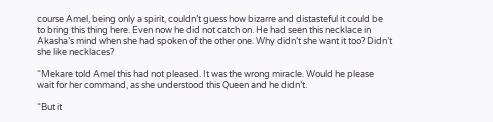course Amel, being only a spirit, couldn’t guess how bizarre and distasteful it could be to bring this thing here. Even now he did not catch on. He had seen this necklace in Akasha’s mind when she had spoken of the other one. Why didn’t she want it too? Didn’t she like necklaces?

“Mekare told Amel this had not pleased. It was the wrong miracle. Would he please wait for her command, as she understood this Queen and he didn’t.

“But it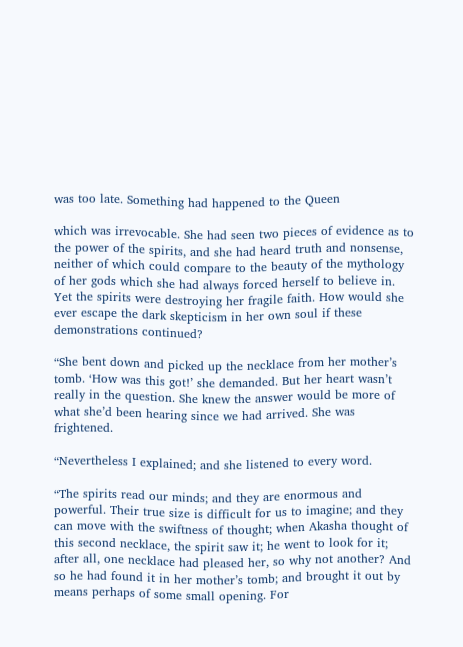was too late. Something had happened to the Queen

which was irrevocable. She had seen two pieces of evidence as to the power of the spirits, and she had heard truth and nonsense, neither of which could compare to the beauty of the mythology of her gods which she had always forced herself to believe in. Yet the spirits were destroying her fragile faith. How would she ever escape the dark skepticism in her own soul if these demonstrations continued?

“She bent down and picked up the necklace from her mother’s tomb. ‘How was this got!’ she demanded. But her heart wasn’t really in the question. She knew the answer would be more of what she’d been hearing since we had arrived. She was frightened.

“Nevertheless I explained; and she listened to every word.

“The spirits read our minds; and they are enormous and powerful. Their true size is difficult for us to imagine; and they can move with the swiftness of thought; when Akasha thought of this second necklace, the spirit saw it; he went to look for it; after all, one necklace had pleased her, so why not another? And so he had found it in her mother’s tomb; and brought it out by means perhaps of some small opening. For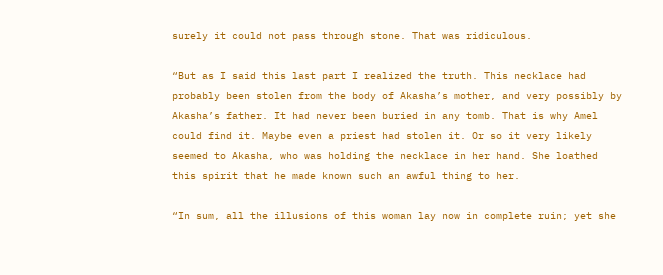surely it could not pass through stone. That was ridiculous.

“But as I said this last part I realized the truth. This necklace had probably been stolen from the body of Akasha’s mother, and very possibly by Akasha’s father. It had never been buried in any tomb. That is why Amel could find it. Maybe even a priest had stolen it. Or so it very likely seemed to Akasha, who was holding the necklace in her hand. She loathed this spirit that he made known such an awful thing to her.

“In sum, all the illusions of this woman lay now in complete ruin; yet she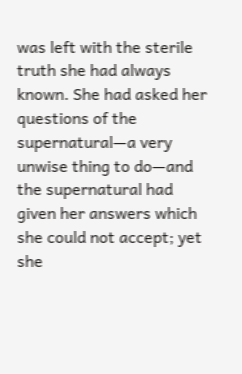was left with the sterile truth she had always known. She had asked her questions of the supernatural—a very unwise thing to do—and the supernatural had given her answers which she could not accept; yet she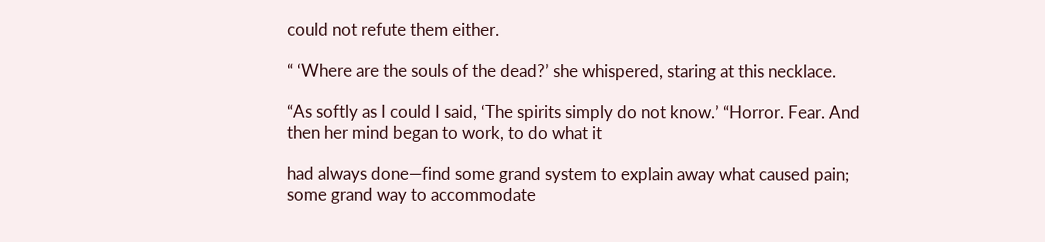could not refute them either.

“ ‘Where are the souls of the dead?’ she whispered, staring at this necklace.

“As softly as I could I said, ‘The spirits simply do not know.’ “Horror. Fear. And then her mind began to work, to do what it

had always done—find some grand system to explain away what caused pain; some grand way to accommodate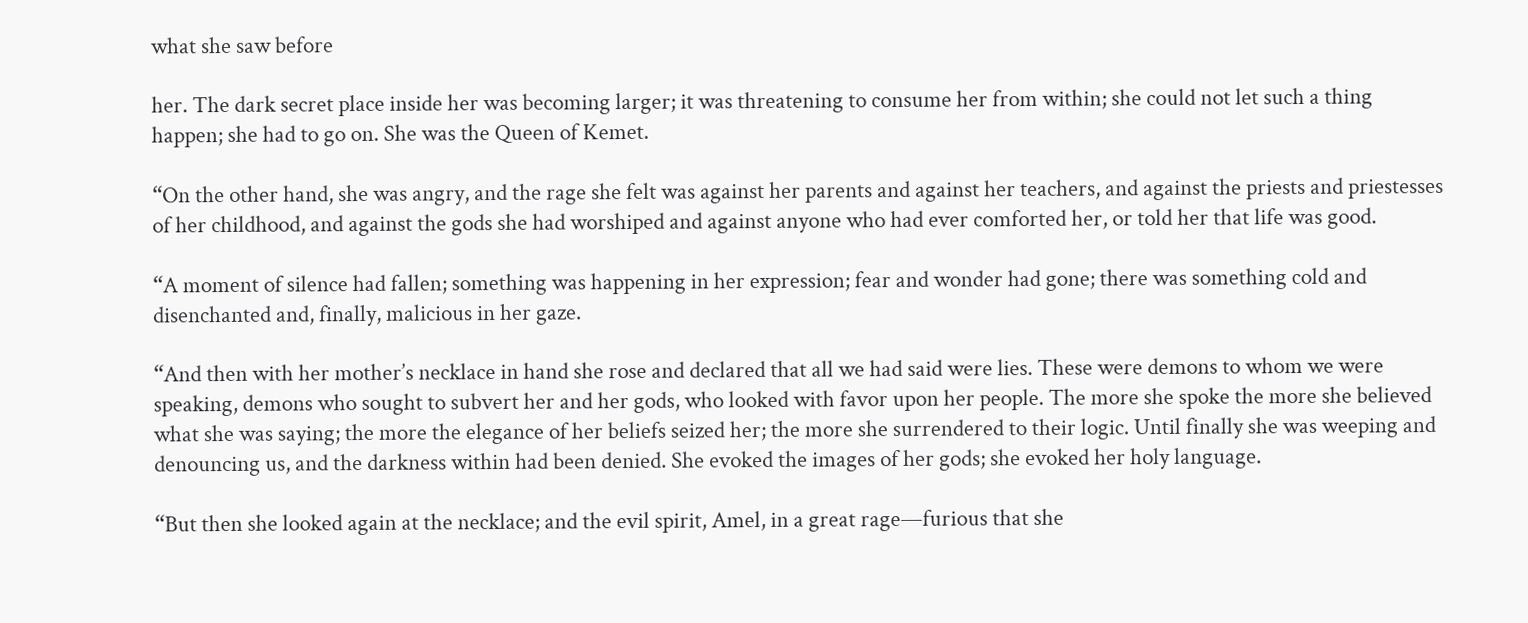what she saw before

her. The dark secret place inside her was becoming larger; it was threatening to consume her from within; she could not let such a thing happen; she had to go on. She was the Queen of Kemet.

“On the other hand, she was angry, and the rage she felt was against her parents and against her teachers, and against the priests and priestesses of her childhood, and against the gods she had worshiped and against anyone who had ever comforted her, or told her that life was good.

“A moment of silence had fallen; something was happening in her expression; fear and wonder had gone; there was something cold and disenchanted and, finally, malicious in her gaze.

“And then with her mother’s necklace in hand she rose and declared that all we had said were lies. These were demons to whom we were speaking, demons who sought to subvert her and her gods, who looked with favor upon her people. The more she spoke the more she believed what she was saying; the more the elegance of her beliefs seized her; the more she surrendered to their logic. Until finally she was weeping and denouncing us, and the darkness within had been denied. She evoked the images of her gods; she evoked her holy language.

“But then she looked again at the necklace; and the evil spirit, Amel, in a great rage—furious that she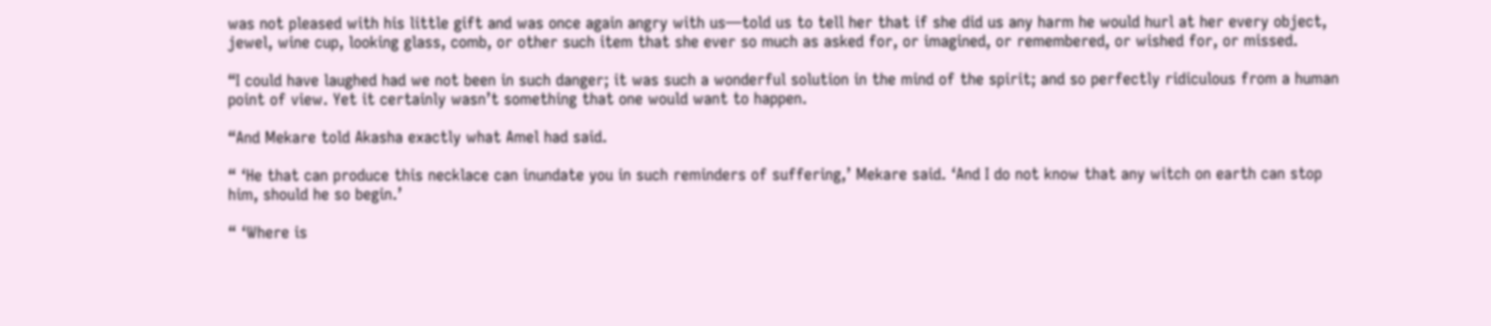was not pleased with his little gift and was once again angry with us—told us to tell her that if she did us any harm he would hurl at her every object, jewel, wine cup, looking glass, comb, or other such item that she ever so much as asked for, or imagined, or remembered, or wished for, or missed.

“I could have laughed had we not been in such danger; it was such a wonderful solution in the mind of the spirit; and so perfectly ridiculous from a human point of view. Yet it certainly wasn’t something that one would want to happen.

“And Mekare told Akasha exactly what Amel had said.

“ ‘He that can produce this necklace can inundate you in such reminders of suffering,’ Mekare said. ‘And I do not know that any witch on earth can stop him, should he so begin.’

“ ‘Where is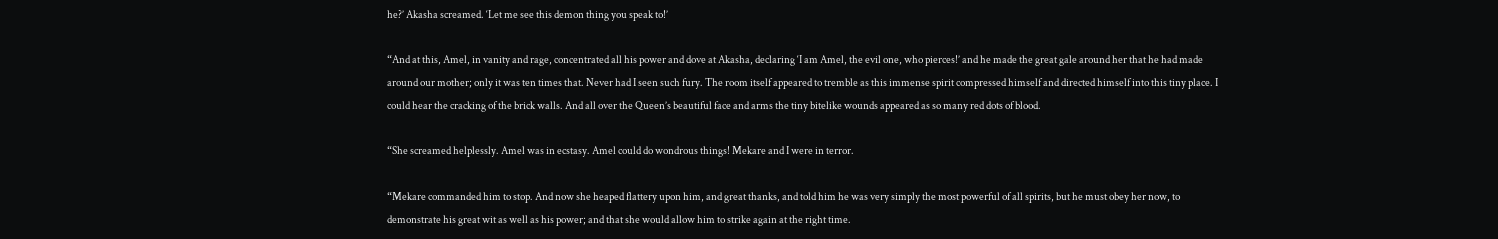he?’ Akasha screamed. ‘Let me see this demon thing you speak to!’

“And at this, Amel, in vanity and rage, concentrated all his power and dove at Akasha, declaring ‘I am Amel, the evil one, who pierces!’ and he made the great gale around her that he had made around our mother; only it was ten times that. Never had I seen such fury. The room itself appeared to tremble as this immense spirit compressed himself and directed himself into this tiny place. I could hear the cracking of the brick walls. And all over the Queen’s beautiful face and arms the tiny bitelike wounds appeared as so many red dots of blood.

“She screamed helplessly. Amel was in ecstasy. Amel could do wondrous things! Mekare and I were in terror.

“Mekare commanded him to stop. And now she heaped flattery upon him, and great thanks, and told him he was very simply the most powerful of all spirits, but he must obey her now, to demonstrate his great wit as well as his power; and that she would allow him to strike again at the right time.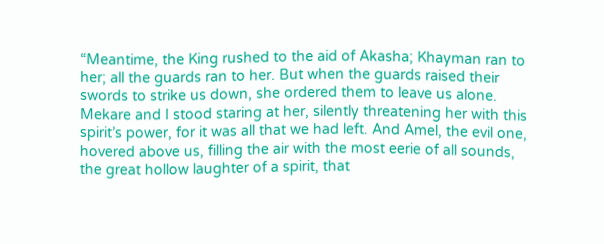“Meantime, the King rushed to the aid of Akasha; Khayman ran to her; all the guards ran to her. But when the guards raised their swords to strike us down, she ordered them to leave us alone. Mekare and I stood staring at her, silently threatening her with this spirit’s power, for it was all that we had left. And Amel, the evil one, hovered above us, filling the air with the most eerie of all sounds, the great hollow laughter of a spirit, that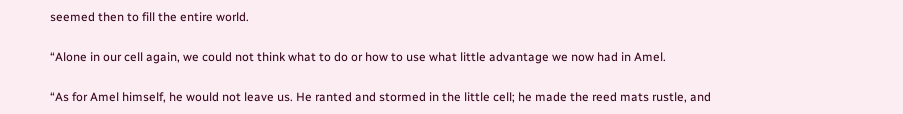seemed then to fill the entire world.

“Alone in our cell again, we could not think what to do or how to use what little advantage we now had in Amel.

“As for Amel himself, he would not leave us. He ranted and stormed in the little cell; he made the reed mats rustle, and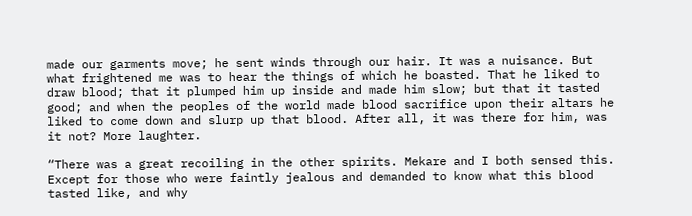made our garments move; he sent winds through our hair. It was a nuisance. But what frightened me was to hear the things of which he boasted. That he liked to draw blood; that it plumped him up inside and made him slow; but that it tasted good; and when the peoples of the world made blood sacrifice upon their altars he liked to come down and slurp up that blood. After all, it was there for him, was it not? More laughter.

“There was a great recoiling in the other spirits. Mekare and I both sensed this. Except for those who were faintly jealous and demanded to know what this blood tasted like, and why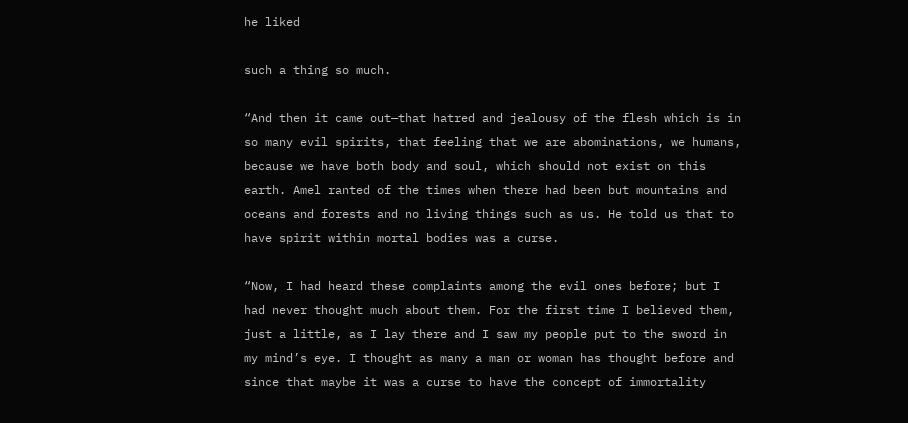he liked

such a thing so much.

“And then it came out—that hatred and jealousy of the flesh which is in so many evil spirits, that feeling that we are abominations, we humans, because we have both body and soul, which should not exist on this earth. Amel ranted of the times when there had been but mountains and oceans and forests and no living things such as us. He told us that to have spirit within mortal bodies was a curse.

“Now, I had heard these complaints among the evil ones before; but I had never thought much about them. For the first time I believed them, just a little, as I lay there and I saw my people put to the sword in my mind’s eye. I thought as many a man or woman has thought before and since that maybe it was a curse to have the concept of immortality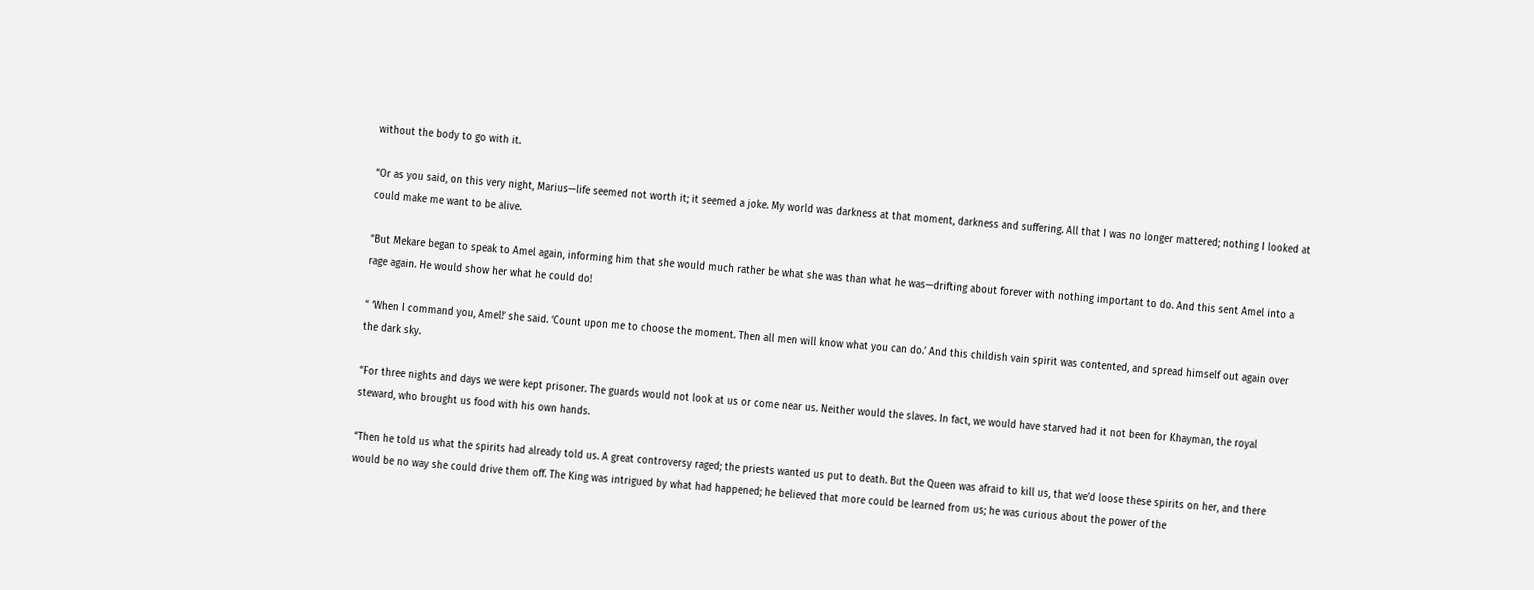without the body to go with it.

“Or as you said, on this very night, Marius—life seemed not worth it; it seemed a joke. My world was darkness at that moment, darkness and suffering. All that I was no longer mattered; nothing I looked at could make me want to be alive.

“But Mekare began to speak to Amel again, informing him that she would much rather be what she was than what he was—drifting about forever with nothing important to do. And this sent Amel into a rage again. He would show her what he could do!

“ ‘When I command you, Amel!’ she said. ‘Count upon me to choose the moment. Then all men will know what you can do.’ And this childish vain spirit was contented, and spread himself out again over the dark sky.

“For three nights and days we were kept prisoner. The guards would not look at us or come near us. Neither would the slaves. In fact, we would have starved had it not been for Khayman, the royal steward, who brought us food with his own hands.

“Then he told us what the spirits had already told us. A great controversy raged; the priests wanted us put to death. But the Queen was afraid to kill us, that we’d loose these spirits on her, and there would be no way she could drive them off. The King was intrigued by what had happened; he believed that more could be learned from us; he was curious about the power of the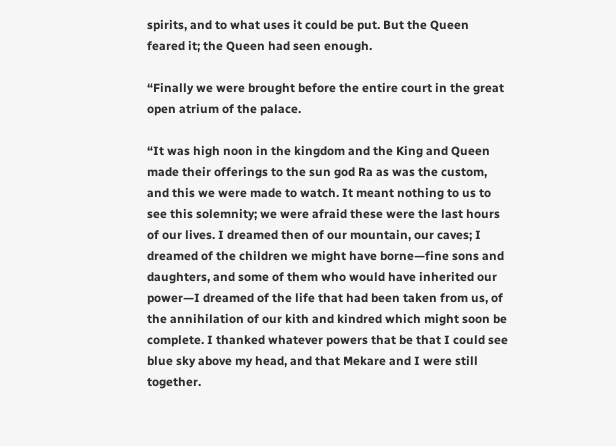spirits, and to what uses it could be put. But the Queen feared it; the Queen had seen enough.

“Finally we were brought before the entire court in the great open atrium of the palace.

“It was high noon in the kingdom and the King and Queen made their offerings to the sun god Ra as was the custom, and this we were made to watch. It meant nothing to us to see this solemnity; we were afraid these were the last hours of our lives. I dreamed then of our mountain, our caves; I dreamed of the children we might have borne—fine sons and daughters, and some of them who would have inherited our power—I dreamed of the life that had been taken from us, of the annihilation of our kith and kindred which might soon be complete. I thanked whatever powers that be that I could see blue sky above my head, and that Mekare and I were still together.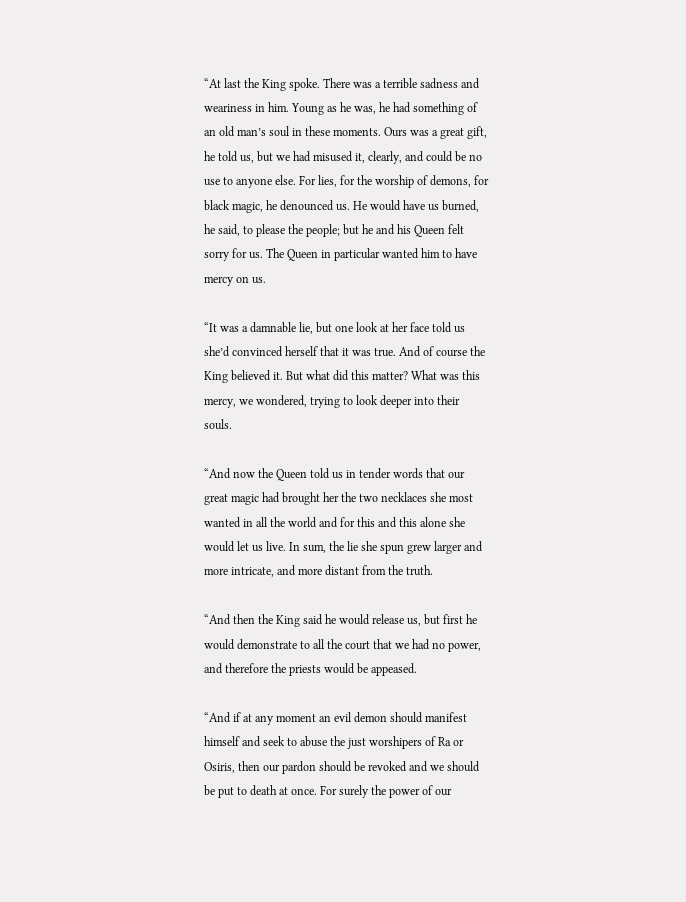“At last the King spoke. There was a terrible sadness and weariness in him. Young as he was, he had something of an old man’s soul in these moments. Ours was a great gift, he told us, but we had misused it, clearly, and could be no use to anyone else. For lies, for the worship of demons, for black magic, he denounced us. He would have us burned, he said, to please the people; but he and his Queen felt sorry for us. The Queen in particular wanted him to have mercy on us.

“It was a damnable lie, but one look at her face told us she’d convinced herself that it was true. And of course the King believed it. But what did this matter? What was this mercy, we wondered, trying to look deeper into their souls.

“And now the Queen told us in tender words that our great magic had brought her the two necklaces she most wanted in all the world and for this and this alone she would let us live. In sum, the lie she spun grew larger and more intricate, and more distant from the truth.

“And then the King said he would release us, but first he would demonstrate to all the court that we had no power, and therefore the priests would be appeased.

“And if at any moment an evil demon should manifest himself and seek to abuse the just worshipers of Ra or Osiris, then our pardon should be revoked and we should be put to death at once. For surely the power of our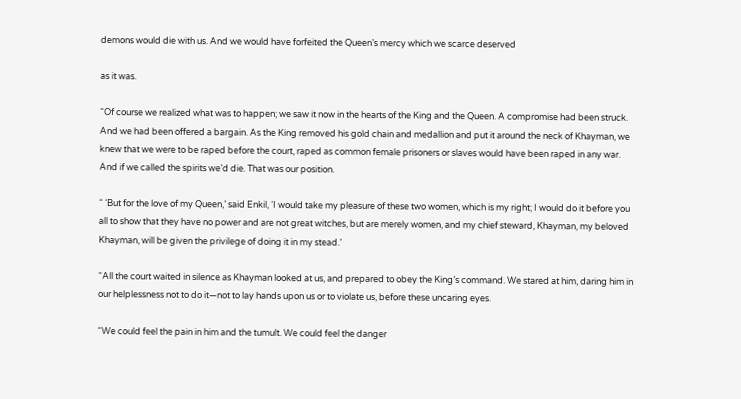demons would die with us. And we would have forfeited the Queen’s mercy which we scarce deserved

as it was.

“Of course we realized what was to happen; we saw it now in the hearts of the King and the Queen. A compromise had been struck. And we had been offered a bargain. As the King removed his gold chain and medallion and put it around the neck of Khayman, we knew that we were to be raped before the court, raped as common female prisoners or slaves would have been raped in any war. And if we called the spirits we’d die. That was our position.

“ ‘But for the love of my Queen,’ said Enkil, ‘I would take my pleasure of these two women, which is my right; I would do it before you all to show that they have no power and are not great witches, but are merely women, and my chief steward, Khayman, my beloved Khayman, will be given the privilege of doing it in my stead.’

“All the court waited in silence as Khayman looked at us, and prepared to obey the King’s command. We stared at him, daring him in our helplessness not to do it—not to lay hands upon us or to violate us, before these uncaring eyes.

“We could feel the pain in him and the tumult. We could feel the danger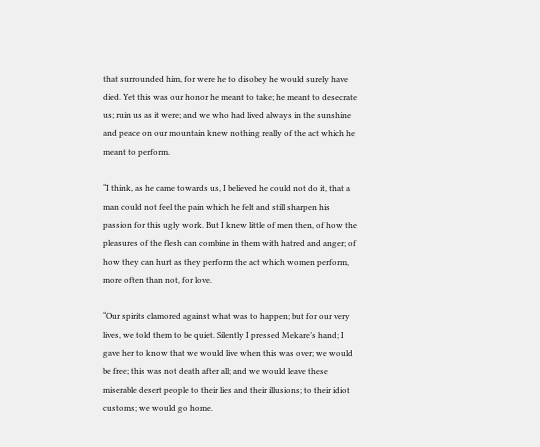that surrounded him, for were he to disobey he would surely have died. Yet this was our honor he meant to take; he meant to desecrate us; ruin us as it were; and we who had lived always in the sunshine and peace on our mountain knew nothing really of the act which he meant to perform.

“I think, as he came towards us, I believed he could not do it, that a man could not feel the pain which he felt and still sharpen his passion for this ugly work. But I knew little of men then, of how the pleasures of the flesh can combine in them with hatred and anger; of how they can hurt as they perform the act which women perform, more often than not, for love.

“Our spirits clamored against what was to happen; but for our very lives, we told them to be quiet. Silently I pressed Mekare’s hand; I gave her to know that we would live when this was over; we would be free; this was not death after all; and we would leave these miserable desert people to their lies and their illusions; to their idiot customs; we would go home.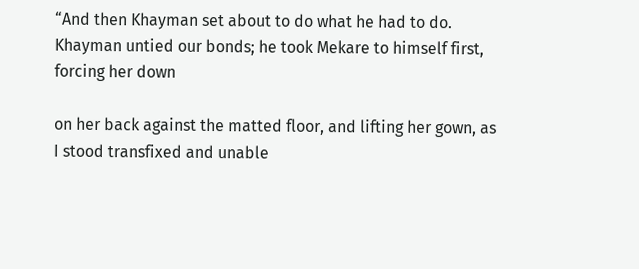“And then Khayman set about to do what he had to do. Khayman untied our bonds; he took Mekare to himself first, forcing her down

on her back against the matted floor, and lifting her gown, as I stood transfixed and unable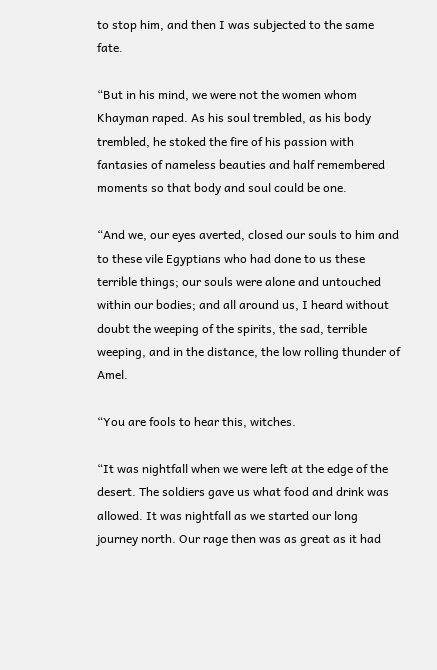to stop him, and then I was subjected to the same fate.

“But in his mind, we were not the women whom Khayman raped. As his soul trembled, as his body trembled, he stoked the fire of his passion with fantasies of nameless beauties and half remembered moments so that body and soul could be one.

“And we, our eyes averted, closed our souls to him and to these vile Egyptians who had done to us these terrible things; our souls were alone and untouched within our bodies; and all around us, I heard without doubt the weeping of the spirits, the sad, terrible weeping, and in the distance, the low rolling thunder of Amel.

“You are fools to hear this, witches.

“It was nightfall when we were left at the edge of the desert. The soldiers gave us what food and drink was allowed. It was nightfall as we started our long journey north. Our rage then was as great as it had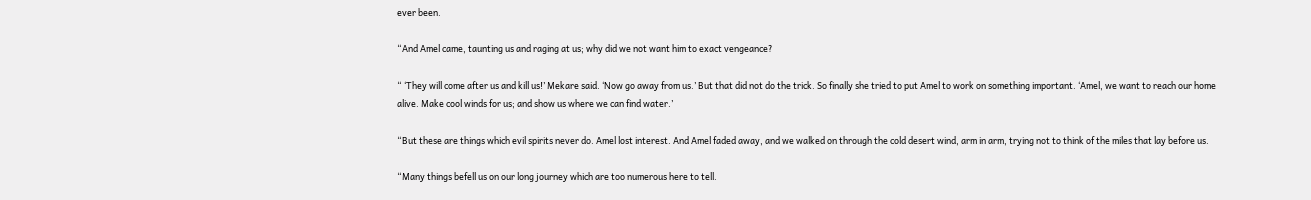ever been.

“And Amel came, taunting us and raging at us; why did we not want him to exact vengeance?

“ ‘They will come after us and kill us!’ Mekare said. ‘Now go away from us.’ But that did not do the trick. So finally she tried to put Amel to work on something important. ‘Amel, we want to reach our home alive. Make cool winds for us; and show us where we can find water.’

“But these are things which evil spirits never do. Amel lost interest. And Amel faded away, and we walked on through the cold desert wind, arm in arm, trying not to think of the miles that lay before us.

“Many things befell us on our long journey which are too numerous here to tell.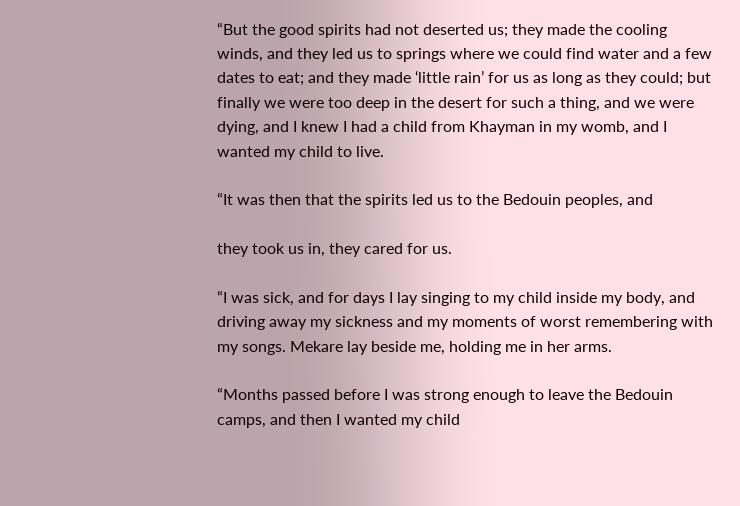“But the good spirits had not deserted us; they made the cooling winds, and they led us to springs where we could find water and a few dates to eat; and they made ‘little rain’ for us as long as they could; but finally we were too deep in the desert for such a thing, and we were dying, and I knew I had a child from Khayman in my womb, and I wanted my child to live.

“It was then that the spirits led us to the Bedouin peoples, and

they took us in, they cared for us.

“I was sick, and for days I lay singing to my child inside my body, and driving away my sickness and my moments of worst remembering with my songs. Mekare lay beside me, holding me in her arms.

“Months passed before I was strong enough to leave the Bedouin camps, and then I wanted my child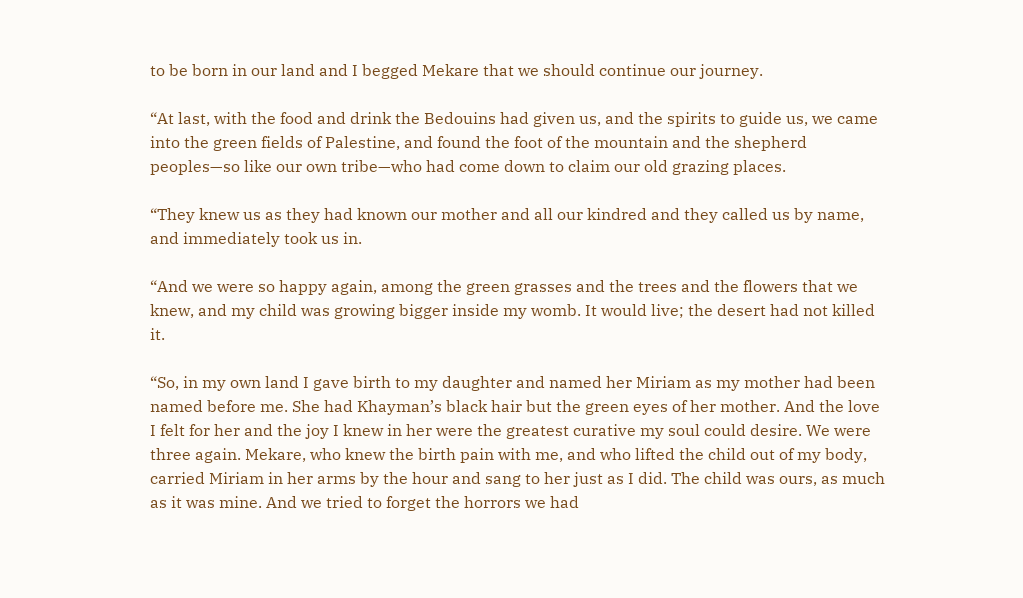to be born in our land and I begged Mekare that we should continue our journey.

“At last, with the food and drink the Bedouins had given us, and the spirits to guide us, we came into the green fields of Palestine, and found the foot of the mountain and the shepherd peoples—so like our own tribe—who had come down to claim our old grazing places.

“They knew us as they had known our mother and all our kindred and they called us by name, and immediately took us in.

“And we were so happy again, among the green grasses and the trees and the flowers that we knew, and my child was growing bigger inside my womb. It would live; the desert had not killed it.

“So, in my own land I gave birth to my daughter and named her Miriam as my mother had been named before me. She had Khayman’s black hair but the green eyes of her mother. And the love I felt for her and the joy I knew in her were the greatest curative my soul could desire. We were three again. Mekare, who knew the birth pain with me, and who lifted the child out of my body, carried Miriam in her arms by the hour and sang to her just as I did. The child was ours, as much as it was mine. And we tried to forget the horrors we had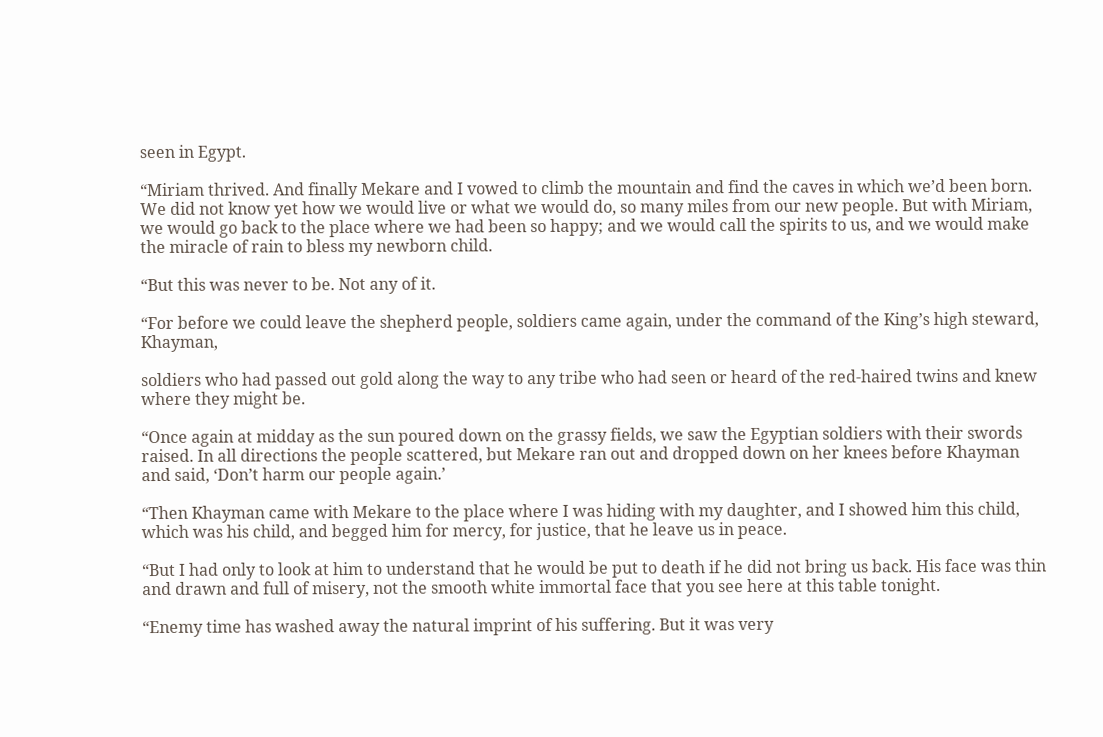seen in Egypt.

“Miriam thrived. And finally Mekare and I vowed to climb the mountain and find the caves in which we’d been born. We did not know yet how we would live or what we would do, so many miles from our new people. But with Miriam, we would go back to the place where we had been so happy; and we would call the spirits to us, and we would make the miracle of rain to bless my newborn child.

“But this was never to be. Not any of it.

“For before we could leave the shepherd people, soldiers came again, under the command of the King’s high steward, Khayman,

soldiers who had passed out gold along the way to any tribe who had seen or heard of the red-haired twins and knew where they might be.

“Once again at midday as the sun poured down on the grassy fields, we saw the Egyptian soldiers with their swords raised. In all directions the people scattered, but Mekare ran out and dropped down on her knees before Khayman and said, ‘Don’t harm our people again.’

“Then Khayman came with Mekare to the place where I was hiding with my daughter, and I showed him this child, which was his child, and begged him for mercy, for justice, that he leave us in peace.

“But I had only to look at him to understand that he would be put to death if he did not bring us back. His face was thin and drawn and full of misery, not the smooth white immortal face that you see here at this table tonight.

“Enemy time has washed away the natural imprint of his suffering. But it was very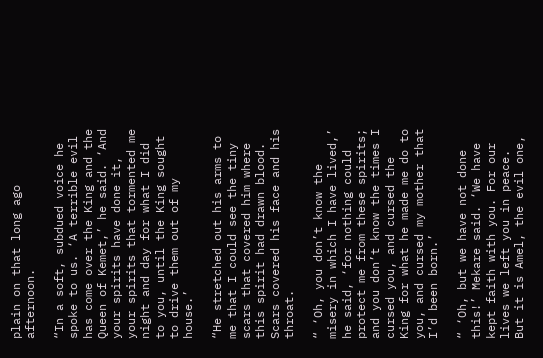plain on that long ago afternoon.

“In a soft, subdued voice he spoke to us. ‘A terrible evil has come over the King and the Queen of Kemet,’ he said. ‘And your spirits have done it, your spirits that tormented me night and day for what I did to you, until the King sought to drive them out of my house.’

“He stretched out his arms to me that I could see the tiny scars that covered him where this spirit had drawn blood. Scars covered his face and his throat.

“ ‘Oh, you don’t know the misery in which I have lived,’ he said, ‘for nothing could protect me from these spirits; and you don’t know the times I cursed you, and cursed the King for what he made me do to you, and cursed my mother that I’d been born.’

“ ‘Oh, but we have not done this!’ Mekare said. ‘We have kept faith with you. For our lives we left you in peace. But it is Amel, the evil one,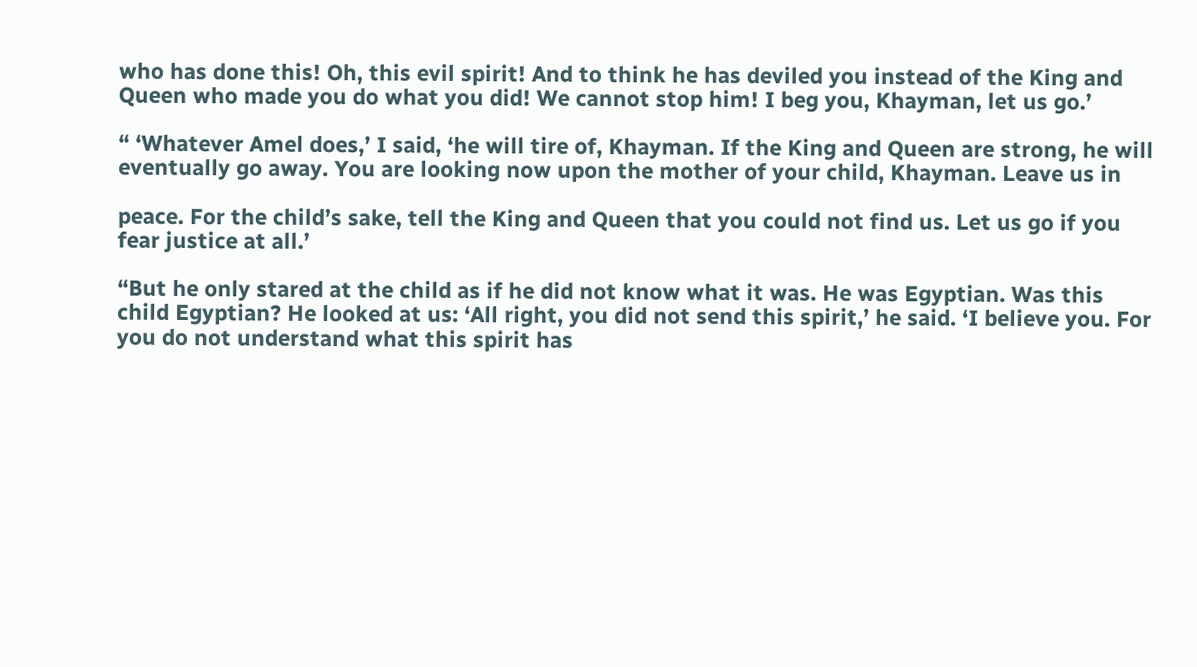who has done this! Oh, this evil spirit! And to think he has deviled you instead of the King and Queen who made you do what you did! We cannot stop him! I beg you, Khayman, let us go.’

“ ‘Whatever Amel does,’ I said, ‘he will tire of, Khayman. If the King and Queen are strong, he will eventually go away. You are looking now upon the mother of your child, Khayman. Leave us in

peace. For the child’s sake, tell the King and Queen that you could not find us. Let us go if you fear justice at all.’

“But he only stared at the child as if he did not know what it was. He was Egyptian. Was this child Egyptian? He looked at us: ‘All right, you did not send this spirit,’ he said. ‘I believe you. For you do not understand what this spirit has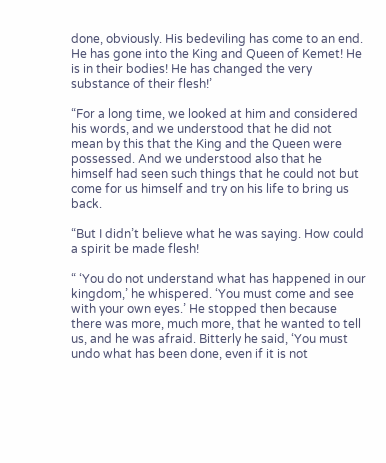done, obviously. His bedeviling has come to an end. He has gone into the King and Queen of Kemet! He is in their bodies! He has changed the very substance of their flesh!’

“For a long time, we looked at him and considered his words, and we understood that he did not mean by this that the King and the Queen were possessed. And we understood also that he himself had seen such things that he could not but come for us himself and try on his life to bring us back.

“But I didn’t believe what he was saying. How could a spirit be made flesh!

“ ‘You do not understand what has happened in our kingdom,’ he whispered. ‘You must come and see with your own eyes.’ He stopped then because there was more, much more, that he wanted to tell us, and he was afraid. Bitterly he said, ‘You must undo what has been done, even if it is not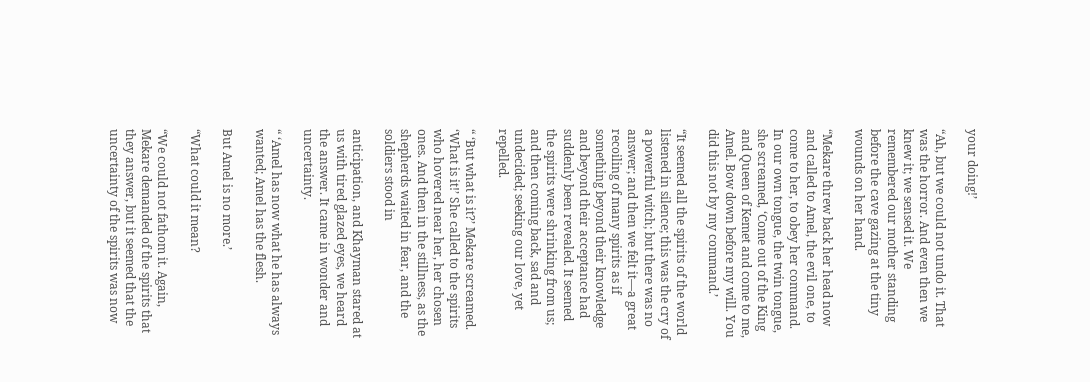your doing!’

“Ah, but we could not undo it. That was the horror. And even then we knew it; we sensed it. We remembered our mother standing before the cave gazing at the tiny wounds on her hand.

“Mekare threw back her head now and called to Amel, the evil one, to come to her, to obey her command. In our own tongue, the twin tongue, she screamed, ‘Come out of the King and Queen of Kemet and come to me, Amel. Bow down before my will. You did this not by my command.’

“It seemed all the spirits of the world listened in silence; this was the cry of a powerful witch; but there was no answer; and then we felt it—a great recoiling of many spirits as if something beyond their knowledge and beyond their acceptance had suddenly been revealed. It seemed the spirits were shrinking from us; and then coming back, sad and undecided; seeking our love, yet repelled.

“ ‘But what is it?’ Mekare screamed. ‘What is it!’ She called to the spirits who hovered near her, her chosen ones. And then in the stillness, as the shepherds waited in fear, and the soldiers stood in

anticipation, and Khayman stared at us with tired glazed eyes, we heard the answer. It came in wonder and uncertainty.

“ ‘Amel has now what he has always wanted; Amel has the flesh.

But Amel is no more.’

“What could it mean?

“We could not fathom it. Again, Mekare demanded of the spirits that they answer, but it seemed that the uncertainty of the spirits was now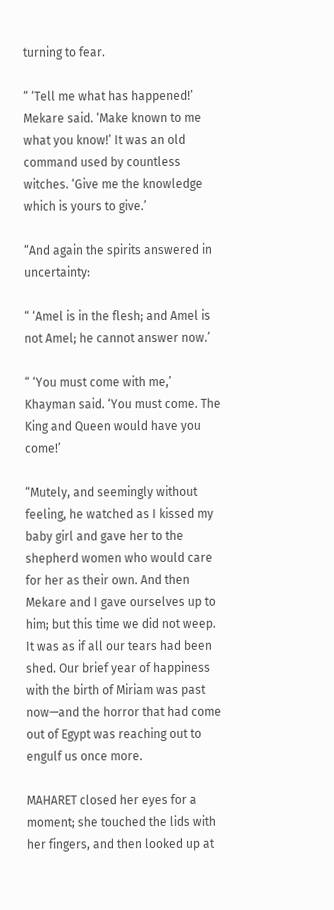turning to fear.

“ ‘Tell me what has happened!’ Mekare said. ‘Make known to me what you know!’ It was an old command used by countless witches. ‘Give me the knowledge which is yours to give.’

“And again the spirits answered in uncertainty:

“ ‘Amel is in the flesh; and Amel is not Amel; he cannot answer now.’

“ ‘You must come with me,’ Khayman said. ‘You must come. The King and Queen would have you come!’

“Mutely, and seemingly without feeling, he watched as I kissed my baby girl and gave her to the shepherd women who would care for her as their own. And then Mekare and I gave ourselves up to him; but this time we did not weep. It was as if all our tears had been shed. Our brief year of happiness with the birth of Miriam was past now—and the horror that had come out of Egypt was reaching out to engulf us once more.

MAHARET closed her eyes for a moment; she touched the lids with her fingers, and then looked up at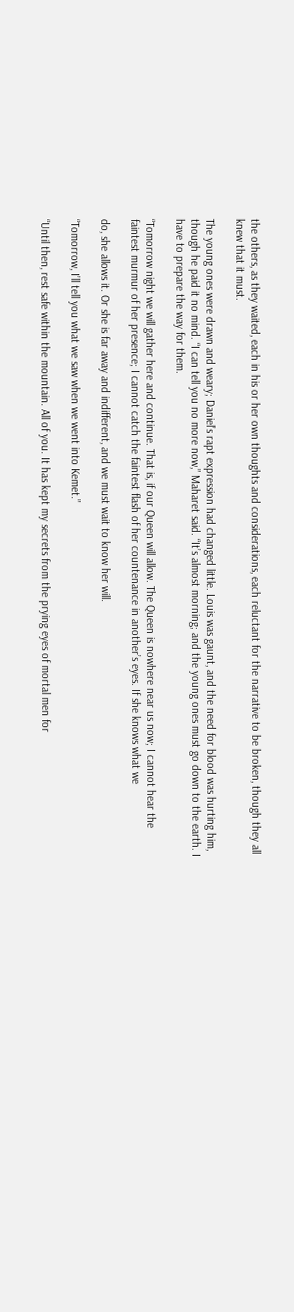the others, as they waited, each in his or her own thoughts and considerations, each reluctant for the narrative to be broken, though they all knew that it must.

The young ones were drawn and weary; Daniel’s rapt expression had changed little. Louis was gaunt, and the need for blood was hurting him, though he paid it no mind. “I can tell you no more now,” Maharet said. “It’s almost morning; and the young ones must go down to the earth. I have to prepare the way for them.

“Tomorrow night we will gather here and continue. That is, if our Queen will allow. The Queen is nowhere near us now; I cannot hear the faintest murmur of her presence; I cannot catch the faintest flash of her countenance in another’s eyes. If she knows what we

do, she allows it. Or she is far away and indifferent, and we must wait to know her will.

“Tomorrow, I’ll tell you what we saw when we went into Kemet.”

“Until then, rest safe within the mountain. All of you. It has kept my secrets from the prying eyes of mortal men for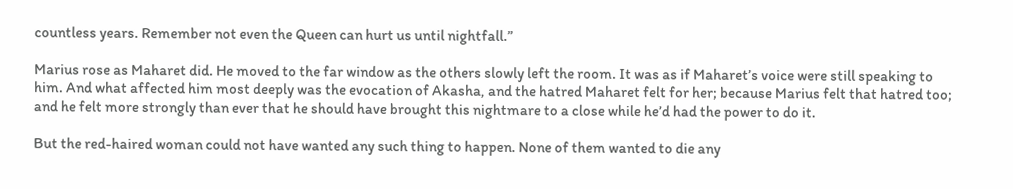countless years. Remember not even the Queen can hurt us until nightfall.”

Marius rose as Maharet did. He moved to the far window as the others slowly left the room. It was as if Maharet’s voice were still speaking to him. And what affected him most deeply was the evocation of Akasha, and the hatred Maharet felt for her; because Marius felt that hatred too; and he felt more strongly than ever that he should have brought this nightmare to a close while he’d had the power to do it.

But the red-haired woman could not have wanted any such thing to happen. None of them wanted to die any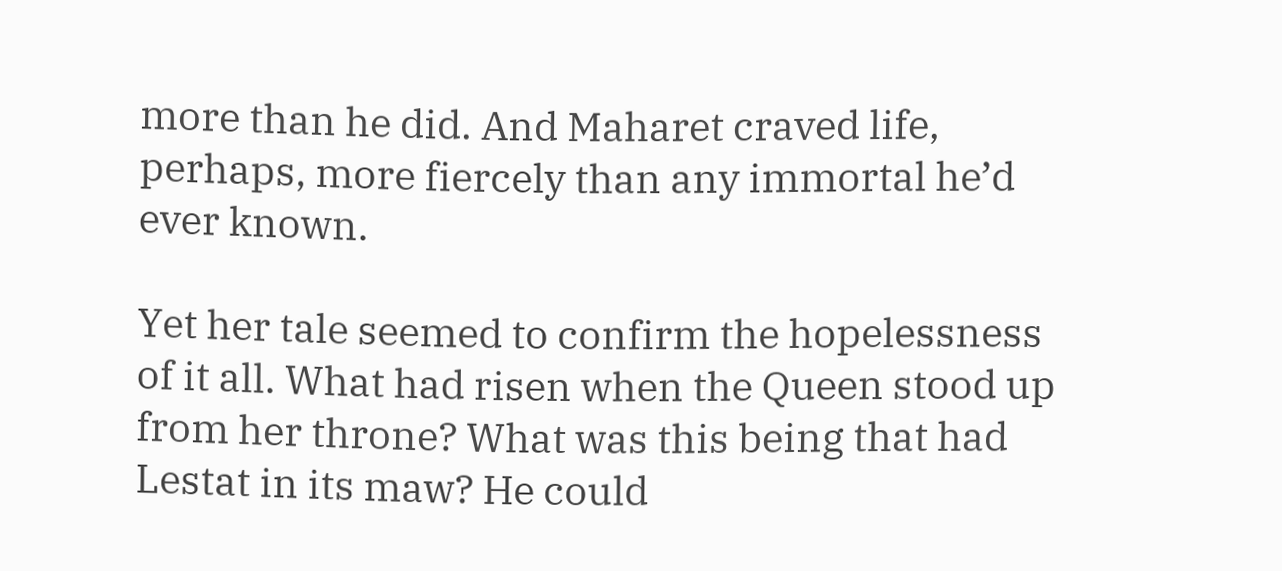more than he did. And Maharet craved life, perhaps, more fiercely than any immortal he’d ever known.

Yet her tale seemed to confirm the hopelessness of it all. What had risen when the Queen stood up from her throne? What was this being that had Lestat in its maw? He could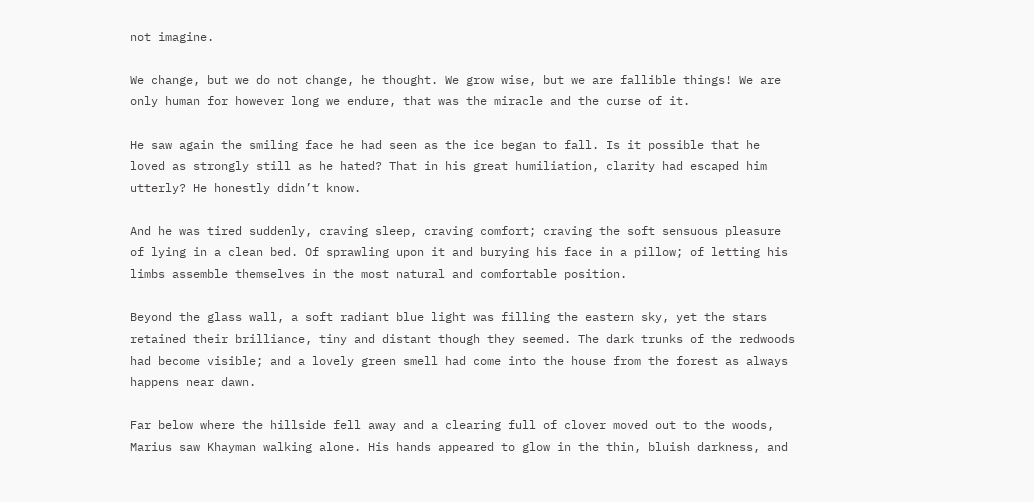not imagine.

We change, but we do not change, he thought. We grow wise, but we are fallible things! We are only human for however long we endure, that was the miracle and the curse of it.

He saw again the smiling face he had seen as the ice began to fall. Is it possible that he loved as strongly still as he hated? That in his great humiliation, clarity had escaped him utterly? He honestly didn’t know.

And he was tired suddenly, craving sleep, craving comfort; craving the soft sensuous pleasure of lying in a clean bed. Of sprawling upon it and burying his face in a pillow; of letting his limbs assemble themselves in the most natural and comfortable position.

Beyond the glass wall, a soft radiant blue light was filling the eastern sky, yet the stars retained their brilliance, tiny and distant though they seemed. The dark trunks of the redwoods had become visible; and a lovely green smell had come into the house from the forest as always happens near dawn.

Far below where the hillside fell away and a clearing full of clover moved out to the woods, Marius saw Khayman walking alone. His hands appeared to glow in the thin, bluish darkness, and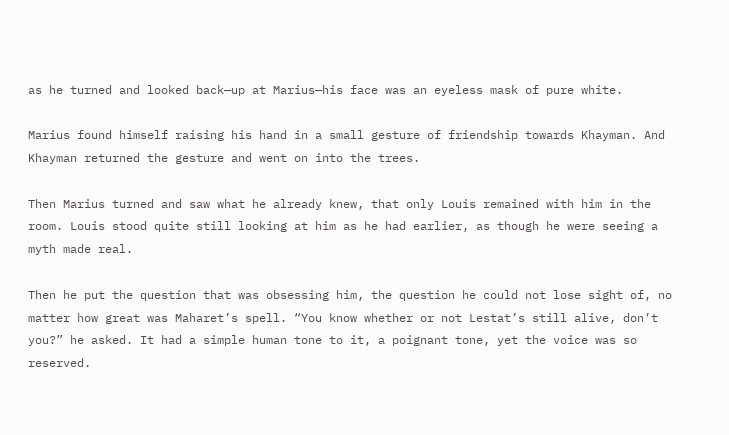as he turned and looked back—up at Marius—his face was an eyeless mask of pure white.

Marius found himself raising his hand in a small gesture of friendship towards Khayman. And Khayman returned the gesture and went on into the trees.

Then Marius turned and saw what he already knew, that only Louis remained with him in the room. Louis stood quite still looking at him as he had earlier, as though he were seeing a myth made real.

Then he put the question that was obsessing him, the question he could not lose sight of, no matter how great was Maharet’s spell. “You know whether or not Lestat’s still alive, don’t you?” he asked. It had a simple human tone to it, a poignant tone, yet the voice was so reserved.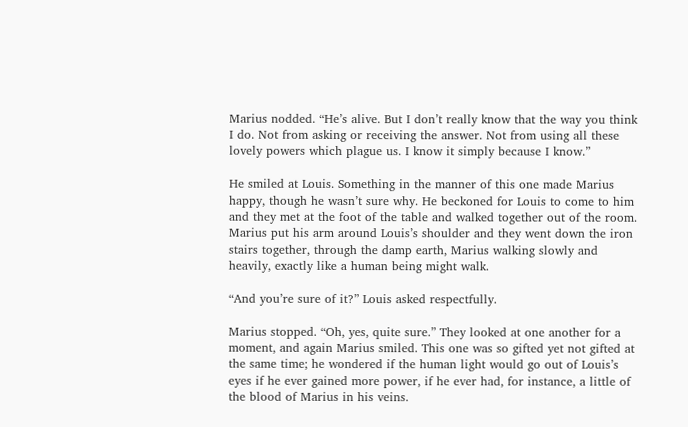Marius nodded. “He’s alive. But I don’t really know that the way you think I do. Not from asking or receiving the answer. Not from using all these lovely powers which plague us. I know it simply because I know.”

He smiled at Louis. Something in the manner of this one made Marius happy, though he wasn’t sure why. He beckoned for Louis to come to him and they met at the foot of the table and walked together out of the room. Marius put his arm around Louis’s shoulder and they went down the iron stairs together, through the damp earth, Marius walking slowly and heavily, exactly like a human being might walk.

“And you’re sure of it?” Louis asked respectfully.

Marius stopped. “Oh, yes, quite sure.” They looked at one another for a moment, and again Marius smiled. This one was so gifted yet not gifted at the same time; he wondered if the human light would go out of Louis’s eyes if he ever gained more power, if he ever had, for instance, a little of the blood of Marius in his veins.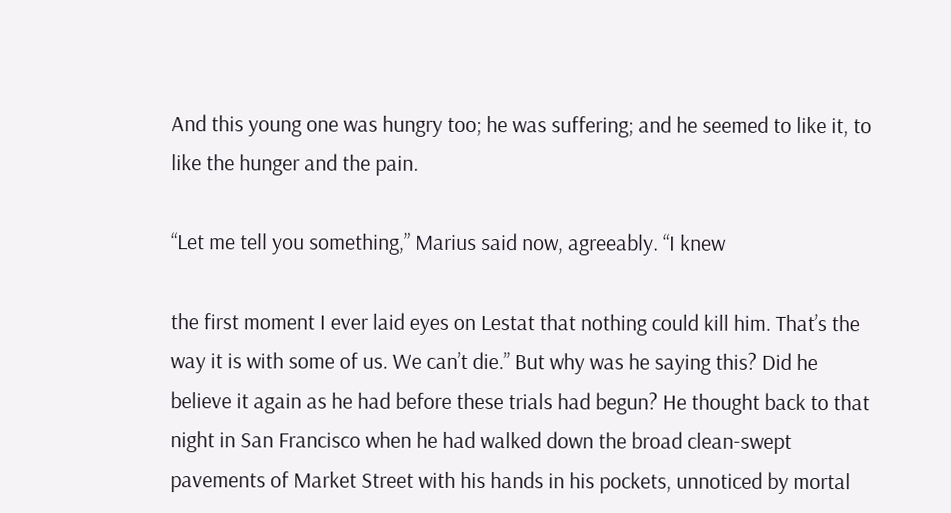And this young one was hungry too; he was suffering; and he seemed to like it, to like the hunger and the pain.

“Let me tell you something,” Marius said now, agreeably. “I knew

the first moment I ever laid eyes on Lestat that nothing could kill him. That’s the way it is with some of us. We can’t die.” But why was he saying this? Did he believe it again as he had before these trials had begun? He thought back to that night in San Francisco when he had walked down the broad clean-swept pavements of Market Street with his hands in his pockets, unnoticed by mortal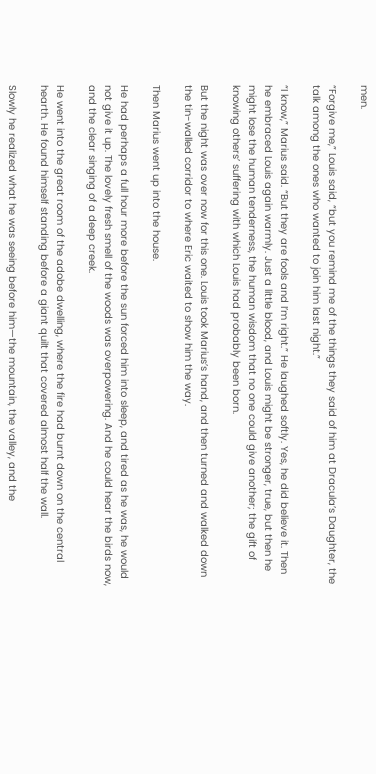men.

“Forgive me,” Louis said, “but you remind me of the things they said of him at Dracula’s Daughter, the talk among the ones who wanted to join him last night.”

“I know,” Marius said. “But they are fools and I’m right.” He laughed softly. Yes, he did believe it. Then he embraced Louis again warmly. Just a little blood, and Louis might be stronger, true, but then he might lose the human tenderness, the human wisdom that no one could give another; the gift of knowing others’ suffering with which Louis had probably been born.

But the night was over now for this one. Louis took Marius’s hand, and then turned and walked down the tin-walled corridor to where Eric waited to show him the way.

Then Marius went up into the house.

He had perhaps a full hour more before the sun forced him into sleep, and tired as he was, he would not give it up. The lovely fresh smell of the woods was overpowering. And he could hear the birds now, and the clear singing of a deep creek.

He went into the great room of the adobe dwelling, where the fire had burnt down on the central hearth. He found himself standing before a giant quilt that covered almost half the wall.

Slowly he realized what he was seeing before him—the mountain, the valley, and the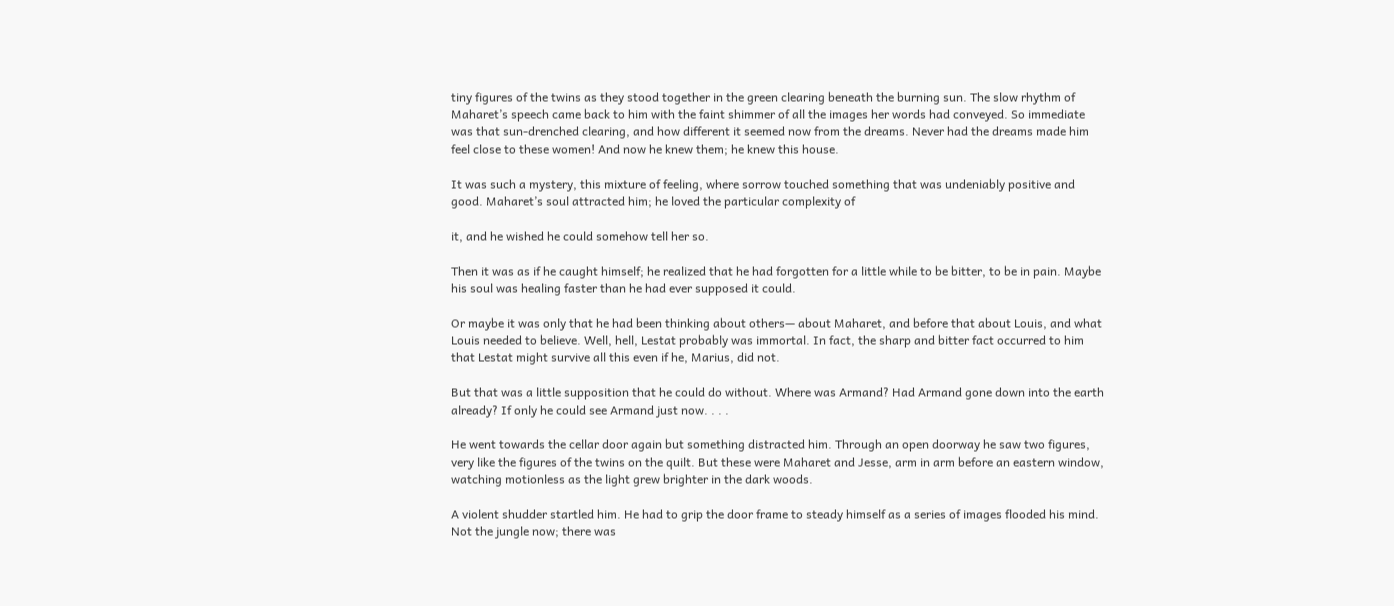tiny figures of the twins as they stood together in the green clearing beneath the burning sun. The slow rhythm of Maharet’s speech came back to him with the faint shimmer of all the images her words had conveyed. So immediate was that sun-drenched clearing, and how different it seemed now from the dreams. Never had the dreams made him feel close to these women! And now he knew them; he knew this house.

It was such a mystery, this mixture of feeling, where sorrow touched something that was undeniably positive and good. Maharet’s soul attracted him; he loved the particular complexity of

it, and he wished he could somehow tell her so.

Then it was as if he caught himself; he realized that he had forgotten for a little while to be bitter, to be in pain. Maybe his soul was healing faster than he had ever supposed it could.

Or maybe it was only that he had been thinking about others— about Maharet, and before that about Louis, and what Louis needed to believe. Well, hell, Lestat probably was immortal. In fact, the sharp and bitter fact occurred to him that Lestat might survive all this even if he, Marius, did not.

But that was a little supposition that he could do without. Where was Armand? Had Armand gone down into the earth already? If only he could see Armand just now. . . .

He went towards the cellar door again but something distracted him. Through an open doorway he saw two figures, very like the figures of the twins on the quilt. But these were Maharet and Jesse, arm in arm before an eastern window, watching motionless as the light grew brighter in the dark woods.

A violent shudder startled him. He had to grip the door frame to steady himself as a series of images flooded his mind. Not the jungle now; there was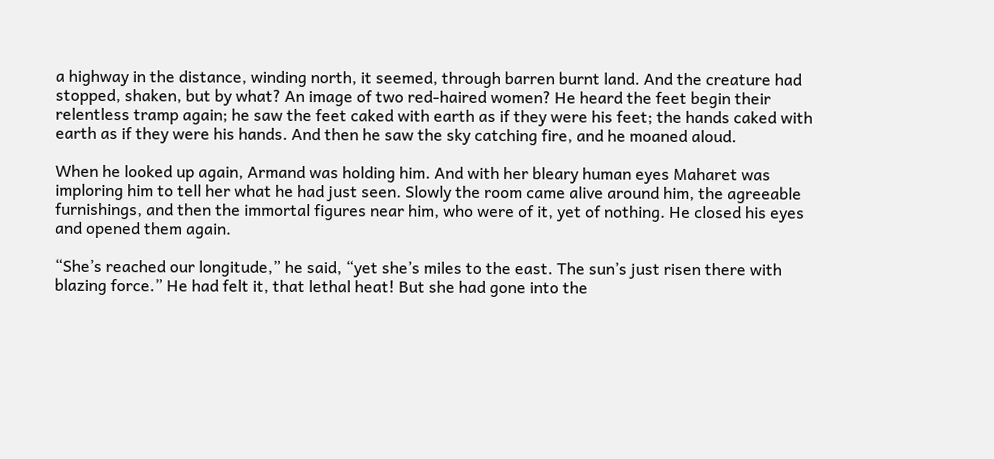a highway in the distance, winding north, it seemed, through barren burnt land. And the creature had stopped, shaken, but by what? An image of two red-haired women? He heard the feet begin their relentless tramp again; he saw the feet caked with earth as if they were his feet; the hands caked with earth as if they were his hands. And then he saw the sky catching fire, and he moaned aloud.

When he looked up again, Armand was holding him. And with her bleary human eyes Maharet was imploring him to tell her what he had just seen. Slowly the room came alive around him, the agreeable furnishings, and then the immortal figures near him, who were of it, yet of nothing. He closed his eyes and opened them again.

“She’s reached our longitude,” he said, “yet she’s miles to the east. The sun’s just risen there with blazing force.” He had felt it, that lethal heat! But she had gone into the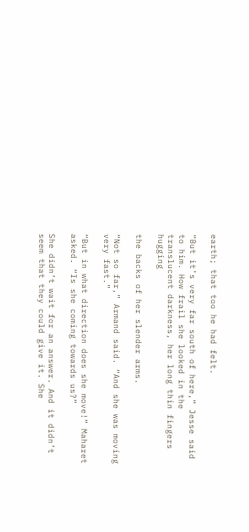earth; that too he had felt.

“But it’s very far south of here,” Jesse said to him. How frail she looked in the translucent darkness, her long thin fingers hugging

the backs of her slender arms.

“Not so far,” Armand said. “And she was moving very fast.”

“But in what direction does she move!” Maharet asked. “Is she coming towards us?”

She didn’t wait for an answer. And it didn’t seem that they could give it. She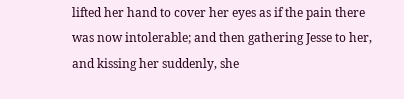lifted her hand to cover her eyes as if the pain there was now intolerable; and then gathering Jesse to her, and kissing her suddenly, she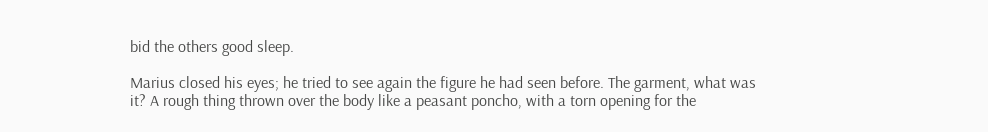bid the others good sleep.

Marius closed his eyes; he tried to see again the figure he had seen before. The garment, what was it? A rough thing thrown over the body like a peasant poncho, with a torn opening for the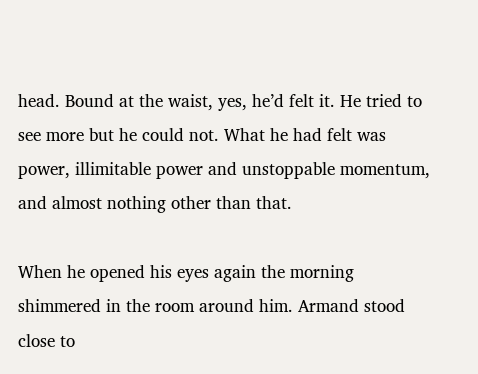head. Bound at the waist, yes, he’d felt it. He tried to see more but he could not. What he had felt was power, illimitable power and unstoppable momentum, and almost nothing other than that.

When he opened his eyes again the morning shimmered in the room around him. Armand stood close to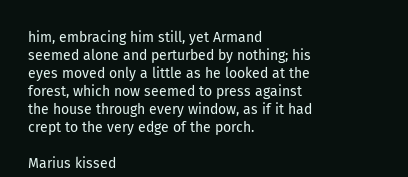him, embracing him still, yet Armand seemed alone and perturbed by nothing; his eyes moved only a little as he looked at the forest, which now seemed to press against the house through every window, as if it had crept to the very edge of the porch.

Marius kissed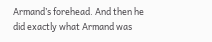Armand’s forehead. And then he did exactly what Armand was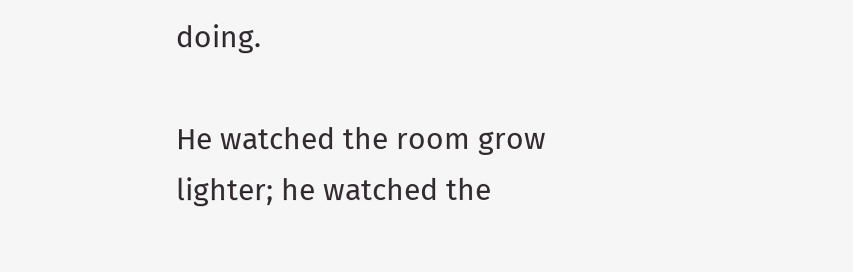doing.

He watched the room grow lighter; he watched the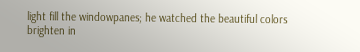light fill the windowpanes; he watched the beautiful colors brighten in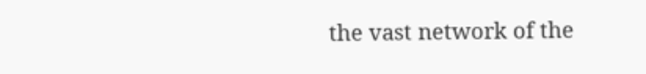the vast network of the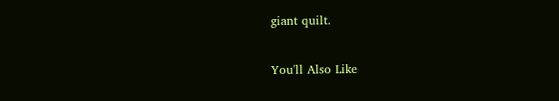giant quilt.

You'll Also Like